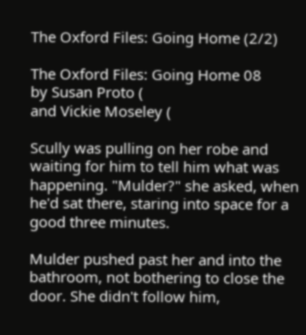The Oxford Files: Going Home (2/2)

The Oxford Files: Going Home 08
by Susan Proto (
and Vickie Moseley (

Scully was pulling on her robe and waiting for him to tell him what was happening. "Mulder?" she asked, when he'd sat there, staring into space for a good three minutes.

Mulder pushed past her and into the bathroom, not bothering to close the door. She didn't follow him,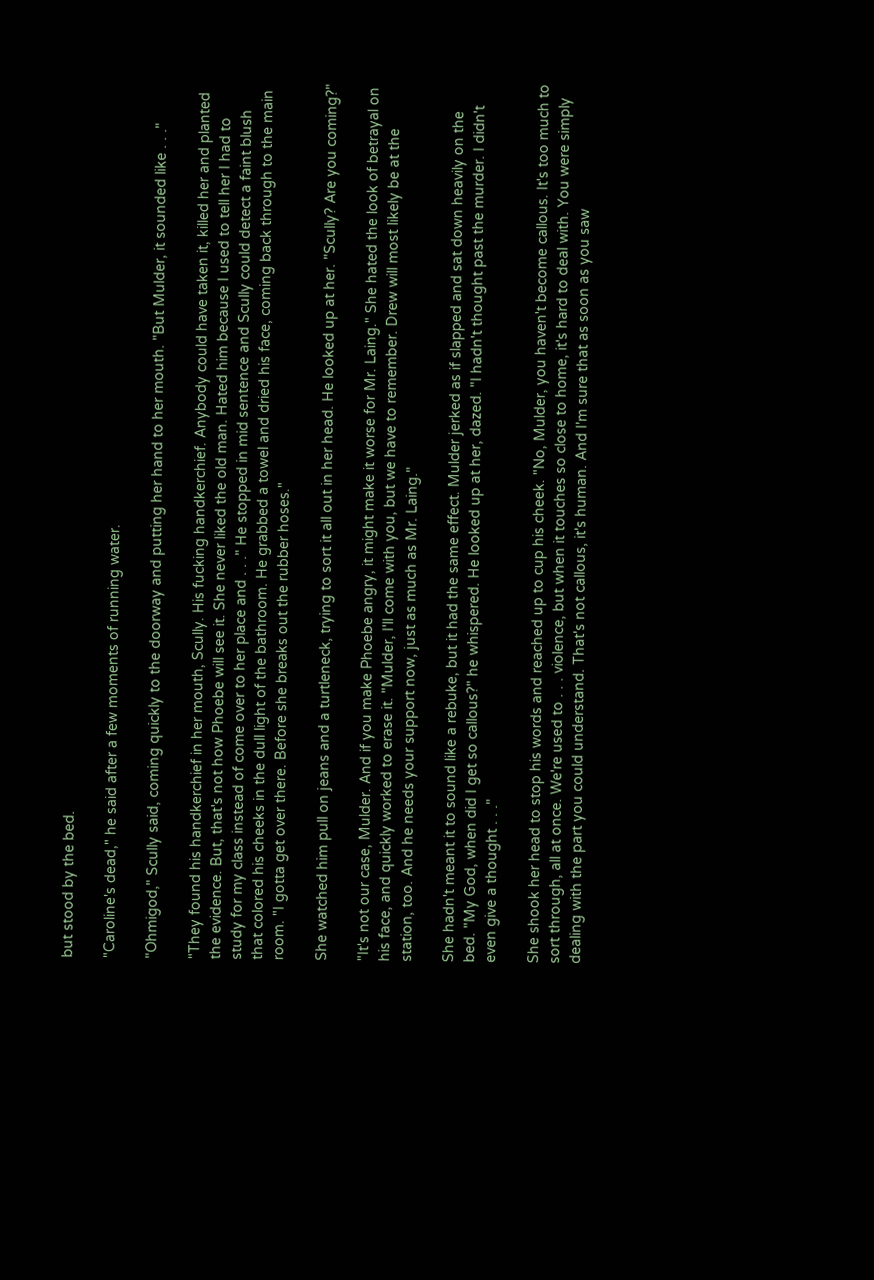but stood by the bed.

"Caroline's dead," he said after a few moments of running water.

"Ohmigod," Scully said, coming quickly to the doorway and putting her hand to her mouth. "But Mulder, it sounded like . . ."

"They found his handkerchief in her mouth, Scully. His fucking handkerchief. Anybody could have taken it, killed her and planted the evidence. But, that's not how Phoebe will see it. She never liked the old man. Hated him because I used to tell her I had to study for my class instead of come over to her place and . . ." He stopped in mid sentence and Scully could detect a faint blush that colored his cheeks in the dull light of the bathroom. He grabbed a towel and dried his face, coming back through to the main room. "I gotta get over there. Before she breaks out the rubber hoses."

She watched him pull on jeans and a turtleneck, trying to sort it all out in her head. He looked up at her. "Scully? Are you coming?"

"It's not our case, Mulder. And if you make Phoebe angry, it might make it worse for Mr. Laing." She hated the look of betrayal on his face, and quickly worked to erase it. "Mulder, I'll come with you, but we have to remember. Drew will most likely be at the station, too. And he needs your support now, just as much as Mr. Laing."

She hadn't meant it to sound like a rebuke, but it had the same effect. Mulder jerked as if slapped and sat down heavily on the bed. "My God, when did I get so callous?" he whispered. He looked up at her, dazed. "I hadn't thought past the murder. I didn't even give a thought . . ."

She shook her head to stop his words and reached up to cup his cheek. "No, Mulder, you haven't become callous. It's too much to sort through, all at once. We're used to . . . violence, but when it touches so close to home, it's hard to deal with. You were simply dealing with the part you could understand. That's not callous, it's human. And I'm sure that as soon as you saw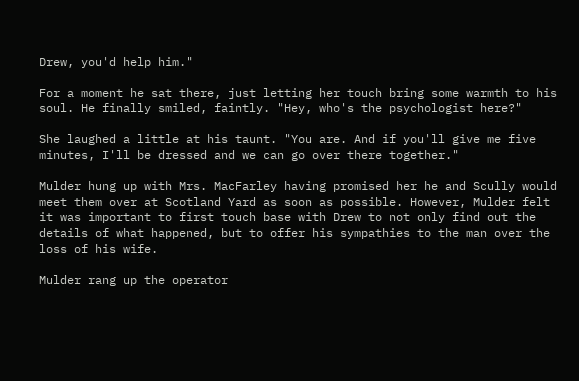Drew, you'd help him."

For a moment he sat there, just letting her touch bring some warmth to his soul. He finally smiled, faintly. "Hey, who's the psychologist here?"

She laughed a little at his taunt. "You are. And if you'll give me five minutes, I'll be dressed and we can go over there together."

Mulder hung up with Mrs. MacFarley having promised her he and Scully would meet them over at Scotland Yard as soon as possible. However, Mulder felt it was important to first touch base with Drew to not only find out the details of what happened, but to offer his sympathies to the man over the loss of his wife.

Mulder rang up the operator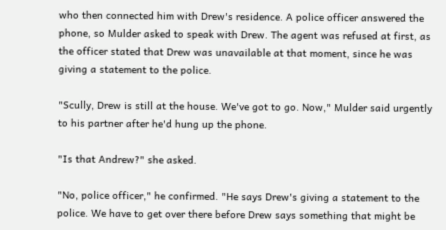who then connected him with Drew's residence. A police officer answered the phone, so Mulder asked to speak with Drew. The agent was refused at first, as the officer stated that Drew was unavailable at that moment, since he was giving a statement to the police.

"Scully, Drew is still at the house. We've got to go. Now," Mulder said urgently to his partner after he'd hung up the phone.

"Is that Andrew?" she asked.

"No, police officer," he confirmed. "He says Drew's giving a statement to the police. We have to get over there before Drew says something that might be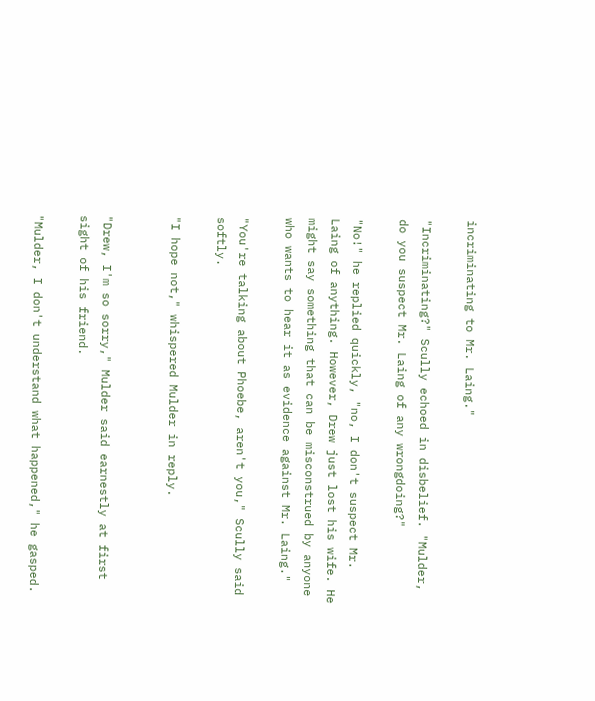incriminating to Mr. Laing."

"Incriminating?" Scully echoed in disbelief. "Mulder, do you suspect Mr. Laing of any wrongdoing?"

"No!" he replied quickly, "no, I don't suspect Mr. Laing of anything. However, Drew just lost his wife. He might say something that can be misconstrued by anyone who wants to hear it as evidence against Mr. Laing."

"You're talking about Phoebe, aren't you," Scully said softly.

"I hope not," whispered Mulder in reply.


"Drew, I'm so sorry," Mulder said earnestly at first sight of his friend.

"Mulder, I don't understand what happened," he gasped.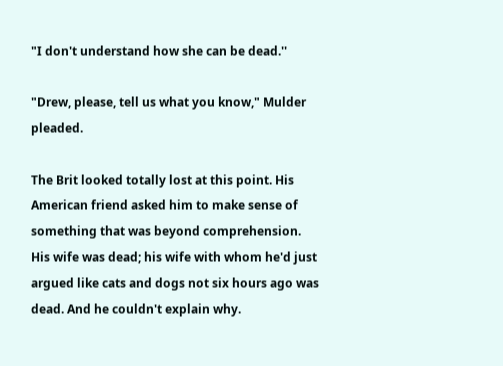"I don't understand how she can be dead.''

"Drew, please, tell us what you know," Mulder pleaded.

The Brit looked totally lost at this point. His American friend asked him to make sense of something that was beyond comprehension. His wife was dead; his wife with whom he'd just argued like cats and dogs not six hours ago was dead. And he couldn't explain why.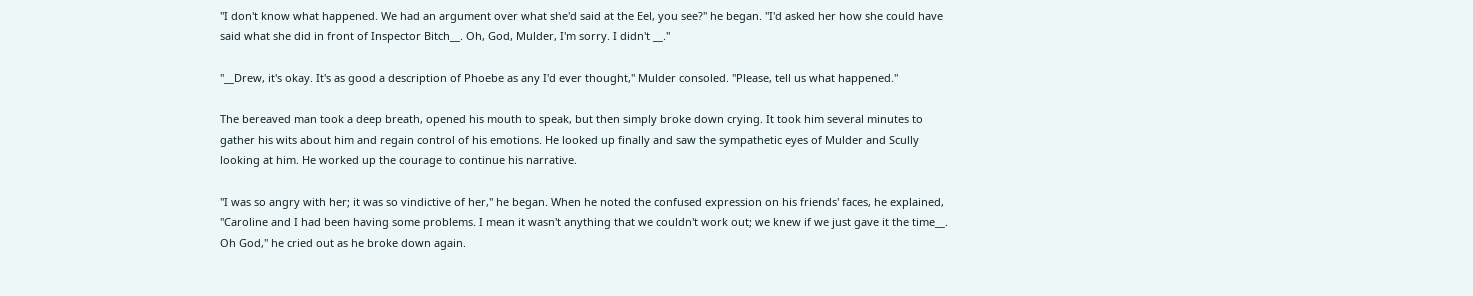"I don't know what happened. We had an argument over what she'd said at the Eel, you see?" he began. "I'd asked her how she could have said what she did in front of Inspector Bitch__. Oh, God, Mulder, I'm sorry. I didn't __."

"__Drew, it's okay. It's as good a description of Phoebe as any I'd ever thought," Mulder consoled. "Please, tell us what happened."

The bereaved man took a deep breath, opened his mouth to speak, but then simply broke down crying. It took him several minutes to gather his wits about him and regain control of his emotions. He looked up finally and saw the sympathetic eyes of Mulder and Scully looking at him. He worked up the courage to continue his narrative.

"I was so angry with her; it was so vindictive of her," he began. When he noted the confused expression on his friends' faces, he explained, "Caroline and I had been having some problems. I mean it wasn't anything that we couldn't work out; we knew if we just gave it the time__. Oh God," he cried out as he broke down again.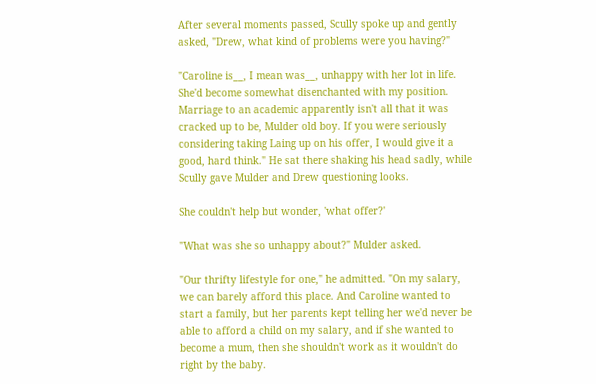After several moments passed, Scully spoke up and gently asked, "Drew, what kind of problems were you having?"

"Caroline is__, I mean was__, unhappy with her lot in life. She'd become somewhat disenchanted with my position. Marriage to an academic apparently isn't all that it was cracked up to be, Mulder old boy. If you were seriously considering taking Laing up on his offer, I would give it a good, hard think." He sat there shaking his head sadly, while Scully gave Mulder and Drew questioning looks.

She couldn't help but wonder, 'what offer?'

"What was she so unhappy about?" Mulder asked.

"Our thrifty lifestyle for one," he admitted. "On my salary, we can barely afford this place. And Caroline wanted to start a family, but her parents kept telling her we'd never be able to afford a child on my salary, and if she wanted to become a mum, then she shouldn't work as it wouldn't do right by the baby.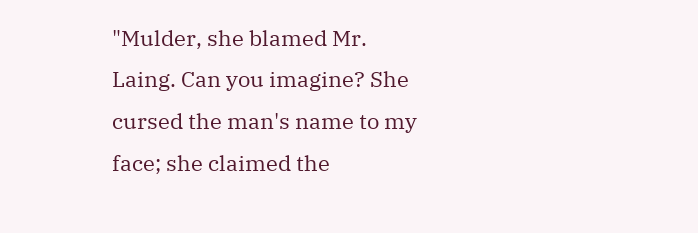"Mulder, she blamed Mr. Laing. Can you imagine? She cursed the man's name to my face; she claimed the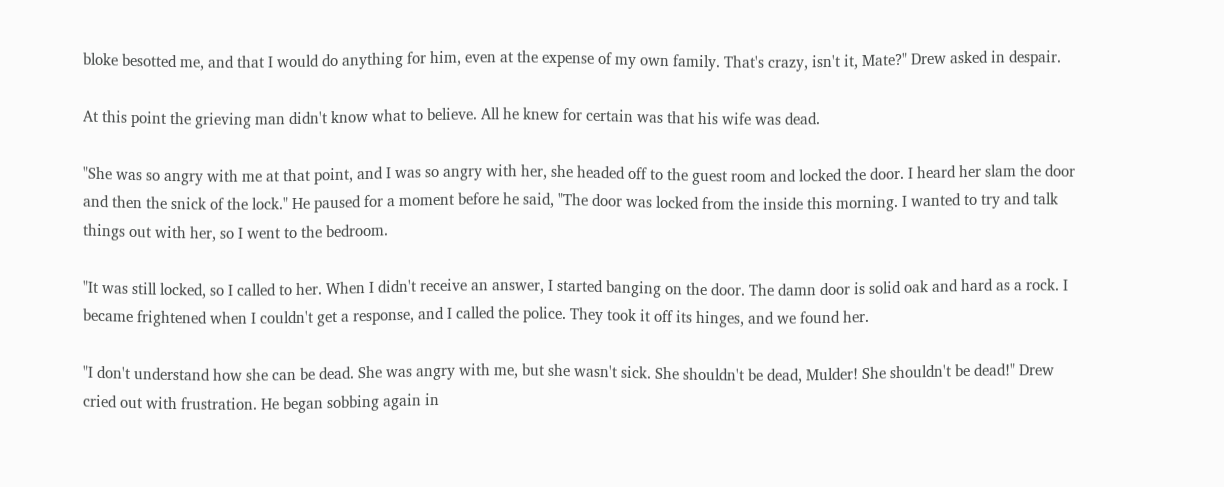bloke besotted me, and that I would do anything for him, even at the expense of my own family. That's crazy, isn't it, Mate?" Drew asked in despair.

At this point the grieving man didn't know what to believe. All he knew for certain was that his wife was dead.

"She was so angry with me at that point, and I was so angry with her, she headed off to the guest room and locked the door. I heard her slam the door and then the snick of the lock." He paused for a moment before he said, "The door was locked from the inside this morning. I wanted to try and talk things out with her, so I went to the bedroom.

"It was still locked, so I called to her. When I didn't receive an answer, I started banging on the door. The damn door is solid oak and hard as a rock. I became frightened when I couldn't get a response, and I called the police. They took it off its hinges, and we found her.

"I don't understand how she can be dead. She was angry with me, but she wasn't sick. She shouldn't be dead, Mulder! She shouldn't be dead!" Drew cried out with frustration. He began sobbing again in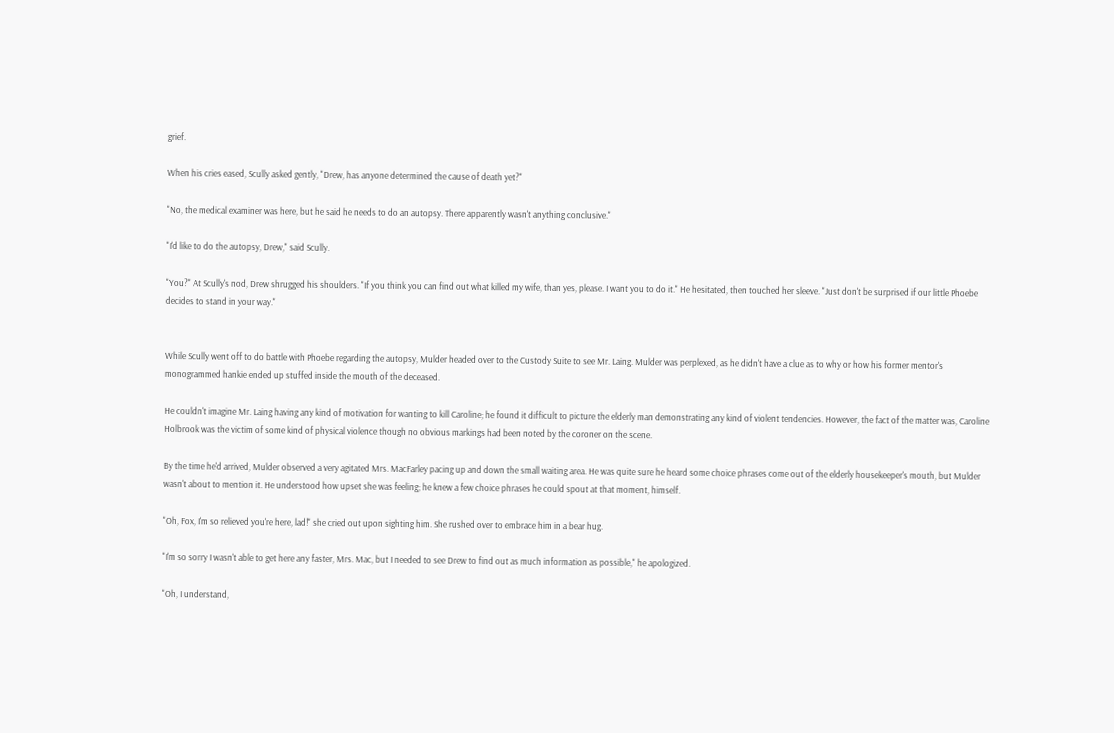grief.

When his cries eased, Scully asked gently, "Drew, has anyone determined the cause of death yet?"

"No, the medical examiner was here, but he said he needs to do an autopsy. There apparently wasn't anything conclusive."

"I'd like to do the autopsy, Drew," said Scully.

"You?" At Scully's nod, Drew shrugged his shoulders. "If you think you can find out what killed my wife, than yes, please. I want you to do it." He hesitated, then touched her sleeve. "Just don't be surprised if our little Phoebe decides to stand in your way."


While Scully went off to do battle with Phoebe regarding the autopsy, Mulder headed over to the Custody Suite to see Mr. Laing. Mulder was perplexed, as he didn't have a clue as to why or how his former mentor's monogrammed hankie ended up stuffed inside the mouth of the deceased.

He couldn't imagine Mr. Laing having any kind of motivation for wanting to kill Caroline; he found it difficult to picture the elderly man demonstrating any kind of violent tendencies. However, the fact of the matter was, Caroline Holbrook was the victim of some kind of physical violence though no obvious markings had been noted by the coroner on the scene.

By the time he'd arrived, Mulder observed a very agitated Mrs. MacFarley pacing up and down the small waiting area. He was quite sure he heard some choice phrases come out of the elderly housekeeper's mouth, but Mulder wasn't about to mention it. He understood how upset she was feeling; he knew a few choice phrases he could spout at that moment, himself.

"Oh, Fox, I'm so relieved you're here, lad!" she cried out upon sighting him. She rushed over to embrace him in a bear hug.

"I'm so sorry I wasn't able to get here any faster, Mrs. Mac, but I needed to see Drew to find out as much information as possible," he apologized.

"Oh, I understand,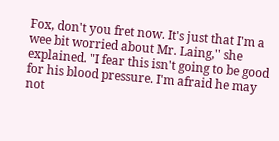Fox, don't you fret now. It's just that I'm a wee bit worried about Mr. Laing,'' she explained. "I fear this isn't going to be good for his blood pressure. I'm afraid he may not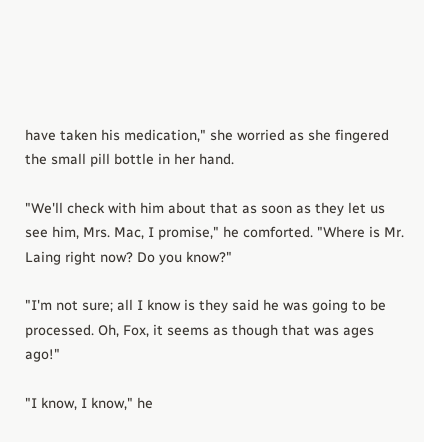have taken his medication," she worried as she fingered the small pill bottle in her hand.

"We'll check with him about that as soon as they let us see him, Mrs. Mac, I promise," he comforted. "Where is Mr. Laing right now? Do you know?"

"I'm not sure; all I know is they said he was going to be processed. Oh, Fox, it seems as though that was ages ago!"

"I know, I know," he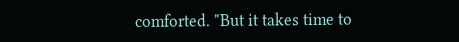comforted. "But it takes time to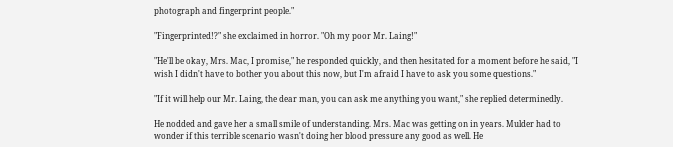photograph and fingerprint people."

"Fingerprinted!?" she exclaimed in horror. "Oh my poor Mr. Laing!"

"He'll be okay, Mrs. Mac, I promise," he responded quickly, and then hesitated for a moment before he said, "I wish I didn't have to bother you about this now, but I'm afraid I have to ask you some questions."

"If it will help our Mr. Laing, the dear man, you can ask me anything you want," she replied determinedly.

He nodded and gave her a small smile of understanding. Mrs. Mac was getting on in years. Mulder had to wonder if this terrible scenario wasn't doing her blood pressure any good as well. He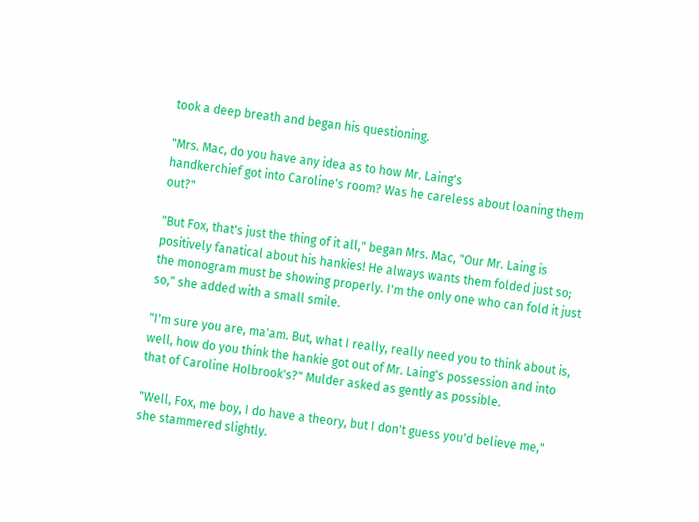took a deep breath and began his questioning.

"Mrs. Mac, do you have any idea as to how Mr. Laing's
handkerchief got into Caroline's room? Was he careless about loaning them out?"

"But Fox, that's just the thing of it all," began Mrs. Mac, "Our Mr. Laing is positively fanatical about his hankies! He always wants them folded just so; the monogram must be showing properly. I'm the only one who can fold it just so," she added with a small smile.

"I'm sure you are, ma'am. But, what I really, really need you to think about is, well, how do you think the hankie got out of Mr. Laing's possession and into that of Caroline Holbrook's?" Mulder asked as gently as possible.

"Well, Fox, me boy, I do have a theory, but I don't guess you'd believe me," she stammered slightly.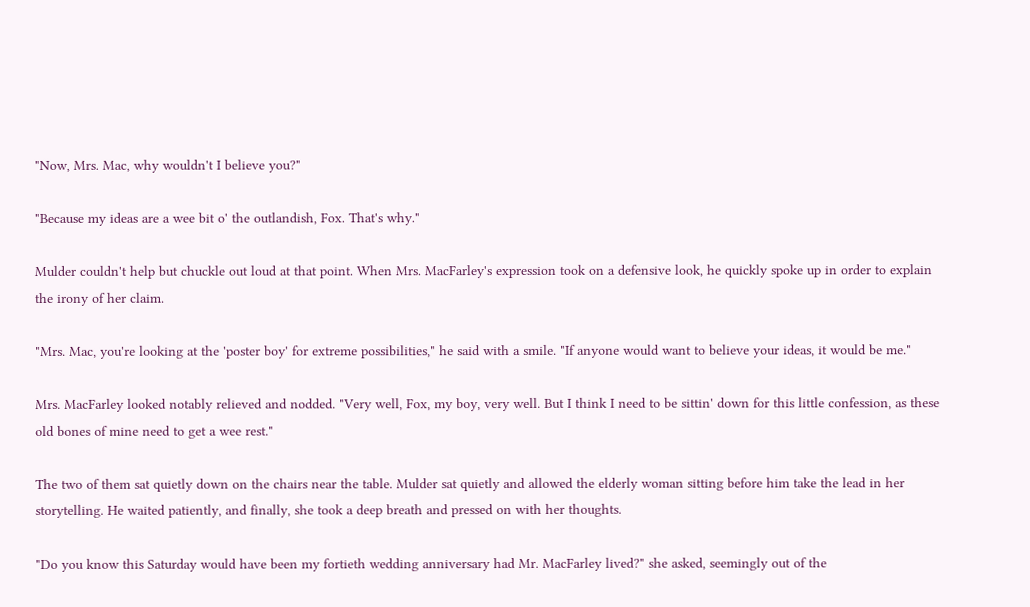"Now, Mrs. Mac, why wouldn't I believe you?"

"Because my ideas are a wee bit o' the outlandish, Fox. That's why."

Mulder couldn't help but chuckle out loud at that point. When Mrs. MacFarley's expression took on a defensive look, he quickly spoke up in order to explain the irony of her claim.

"Mrs. Mac, you're looking at the 'poster boy' for extreme possibilities," he said with a smile. "If anyone would want to believe your ideas, it would be me."

Mrs. MacFarley looked notably relieved and nodded. "Very well, Fox, my boy, very well. But I think I need to be sittin' down for this little confession, as these old bones of mine need to get a wee rest."

The two of them sat quietly down on the chairs near the table. Mulder sat quietly and allowed the elderly woman sitting before him take the lead in her storytelling. He waited patiently, and finally, she took a deep breath and pressed on with her thoughts.

"Do you know this Saturday would have been my fortieth wedding anniversary had Mr. MacFarley lived?" she asked, seemingly out of the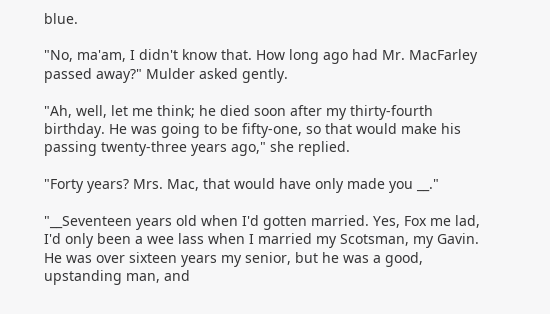blue.

"No, ma'am, I didn't know that. How long ago had Mr. MacFarley passed away?" Mulder asked gently.

"Ah, well, let me think; he died soon after my thirty-fourth birthday. He was going to be fifty-one, so that would make his passing twenty-three years ago," she replied.

"Forty years? Mrs. Mac, that would have only made you __."

"__Seventeen years old when I'd gotten married. Yes, Fox me lad, I'd only been a wee lass when I married my Scotsman, my Gavin. He was over sixteen years my senior, but he was a good, upstanding man, and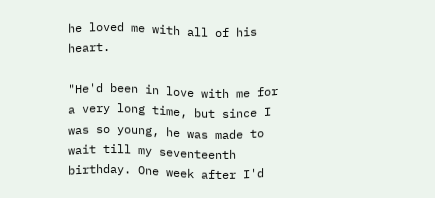he loved me with all of his heart.

"He'd been in love with me for a very long time, but since I was so young, he was made to wait till my seventeenth birthday. One week after I'd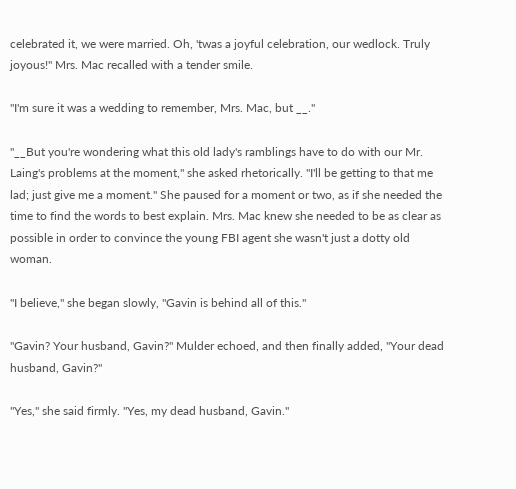celebrated it, we were married. Oh, 'twas a joyful celebration, our wedlock. Truly joyous!" Mrs. Mac recalled with a tender smile.

"I'm sure it was a wedding to remember, Mrs. Mac, but __."

"__But you're wondering what this old lady's ramblings have to do with our Mr. Laing's problems at the moment," she asked rhetorically. "I'll be getting to that me lad; just give me a moment." She paused for a moment or two, as if she needed the time to find the words to best explain. Mrs. Mac knew she needed to be as clear as possible in order to convince the young FBI agent she wasn't just a dotty old woman.

"I believe," she began slowly, "Gavin is behind all of this."

"Gavin? Your husband, Gavin?" Mulder echoed, and then finally added, "Your dead husband, Gavin?"

"Yes," she said firmly. "Yes, my dead husband, Gavin."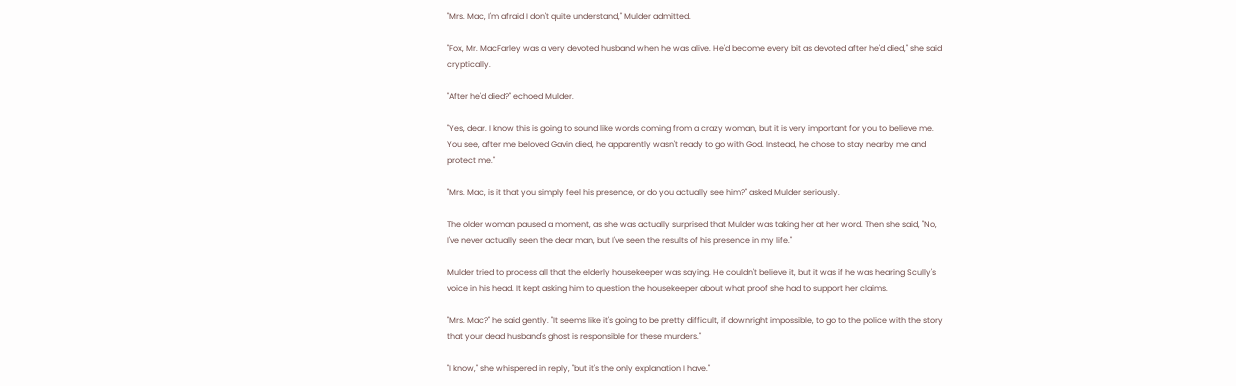"Mrs. Mac, I'm afraid I don't quite understand," Mulder admitted.

"Fox, Mr. MacFarley was a very devoted husband when he was alive. He'd become every bit as devoted after he'd died," she said cryptically.

"After he'd died?" echoed Mulder.

"Yes, dear. I know this is going to sound like words coming from a crazy woman, but it is very important for you to believe me. You see, after me beloved Gavin died, he apparently wasn't ready to go with God. Instead, he chose to stay nearby me and protect me."

"Mrs. Mac, is it that you simply feel his presence, or do you actually see him?" asked Mulder seriously.

The older woman paused a moment, as she was actually surprised that Mulder was taking her at her word. Then she said, "No, I've never actually seen the dear man, but I've seen the results of his presence in my life."

Mulder tried to process all that the elderly housekeeper was saying. He couldn't believe it, but it was if he was hearing Scully's voice in his head. It kept asking him to question the housekeeper about what proof she had to support her claims.

"Mrs. Mac?" he said gently. "It seems like it's going to be pretty difficult, if downright impossible, to go to the police with the story that your dead husband's ghost is responsible for these murders."

"I know," she whispered in reply, "but it's the only explanation I have."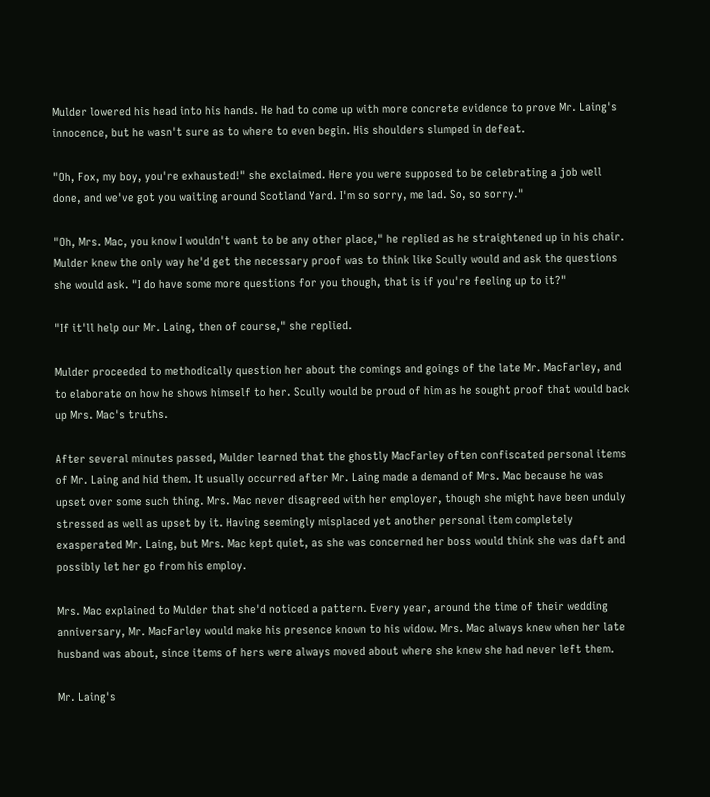Mulder lowered his head into his hands. He had to come up with more concrete evidence to prove Mr. Laing's innocence, but he wasn't sure as to where to even begin. His shoulders slumped in defeat.

"Oh, Fox, my boy, you're exhausted!" she exclaimed. Here you were supposed to be celebrating a job well done, and we've got you waiting around Scotland Yard. I'm so sorry, me lad. So, so sorry."

"Oh, Mrs. Mac, you know I wouldn't want to be any other place," he replied as he straightened up in his chair. Mulder knew the only way he'd get the necessary proof was to think like Scully would and ask the questions she would ask. "I do have some more questions for you though, that is if you're feeling up to it?"

"If it'll help our Mr. Laing, then of course," she replied.

Mulder proceeded to methodically question her about the comings and goings of the late Mr. MacFarley, and to elaborate on how he shows himself to her. Scully would be proud of him as he sought proof that would back up Mrs. Mac's truths.

After several minutes passed, Mulder learned that the ghostly MacFarley often confiscated personal items of Mr. Laing and hid them. It usually occurred after Mr. Laing made a demand of Mrs. Mac because he was upset over some such thing. Mrs. Mac never disagreed with her employer, though she might have been unduly stressed as well as upset by it. Having seemingly misplaced yet another personal item completely exasperated Mr. Laing, but Mrs. Mac kept quiet, as she was concerned her boss would think she was daft and possibly let her go from his employ.

Mrs. Mac explained to Mulder that she'd noticed a pattern. Every year, around the time of their wedding anniversary, Mr. MacFarley would make his presence known to his widow. Mrs. Mac always knew when her late husband was about, since items of hers were always moved about where she knew she had never left them.

Mr. Laing's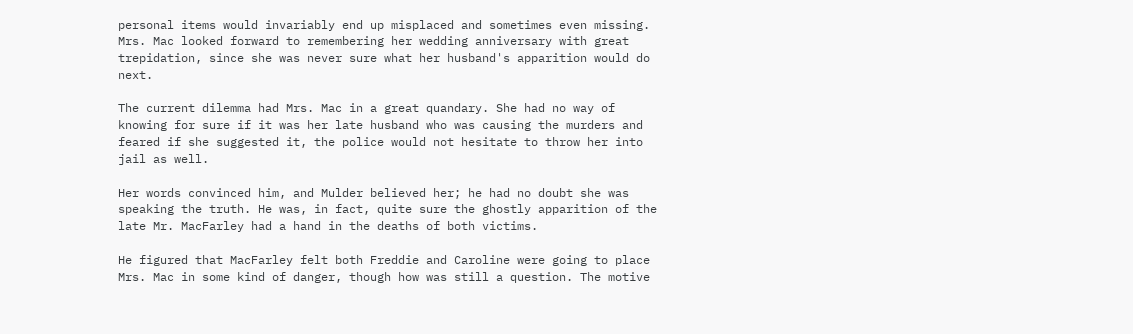personal items would invariably end up misplaced and sometimes even missing. Mrs. Mac looked forward to remembering her wedding anniversary with great trepidation, since she was never sure what her husband's apparition would do next.

The current dilemma had Mrs. Mac in a great quandary. She had no way of knowing for sure if it was her late husband who was causing the murders and feared if she suggested it, the police would not hesitate to throw her into jail as well.

Her words convinced him, and Mulder believed her; he had no doubt she was speaking the truth. He was, in fact, quite sure the ghostly apparition of the late Mr. MacFarley had a hand in the deaths of both victims.

He figured that MacFarley felt both Freddie and Caroline were going to place Mrs. Mac in some kind of danger, though how was still a question. The motive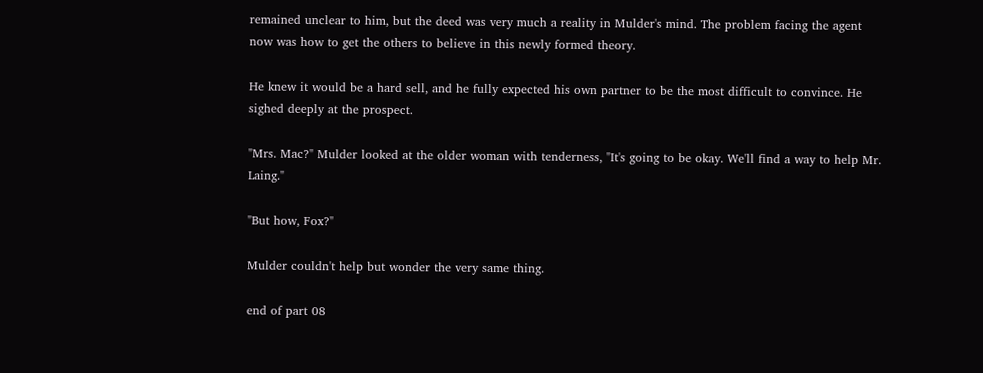remained unclear to him, but the deed was very much a reality in Mulder's mind. The problem facing the agent now was how to get the others to believe in this newly formed theory.

He knew it would be a hard sell, and he fully expected his own partner to be the most difficult to convince. He sighed deeply at the prospect.

"Mrs. Mac?" Mulder looked at the older woman with tenderness, "It's going to be okay. We'll find a way to help Mr. Laing."

"But how, Fox?"

Mulder couldn't help but wonder the very same thing.

end of part 08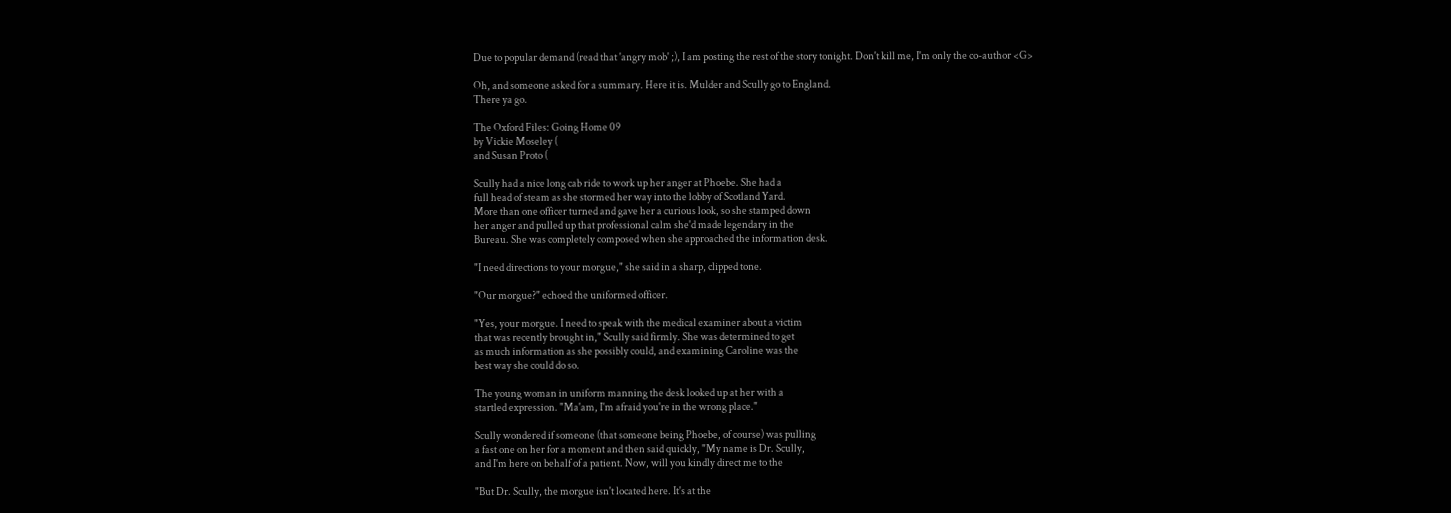Due to popular demand (read that 'angry mob' ;), I am posting the rest of the story tonight. Don't kill me, I'm only the co-author <G>

Oh, and someone asked for a summary. Here it is. Mulder and Scully go to England.
There ya go.

The Oxford Files: Going Home 09
by Vickie Moseley (
and Susan Proto (

Scully had a nice long cab ride to work up her anger at Phoebe. She had a
full head of steam as she stormed her way into the lobby of Scotland Yard.
More than one officer turned and gave her a curious look, so she stamped down
her anger and pulled up that professional calm she'd made legendary in the
Bureau. She was completely composed when she approached the information desk.

"I need directions to your morgue," she said in a sharp, clipped tone.

"Our morgue?" echoed the uniformed officer.

"Yes, your morgue. I need to speak with the medical examiner about a victim
that was recently brought in," Scully said firmly. She was determined to get
as much information as she possibly could, and examining Caroline was the
best way she could do so.

The young woman in uniform manning the desk looked up at her with a
startled expression. "Ma'am, I'm afraid you're in the wrong place."

Scully wondered if someone (that someone being Phoebe, of course) was pulling
a fast one on her for a moment and then said quickly, "My name is Dr. Scully,
and I'm here on behalf of a patient. Now, will you kindly direct me to the

"But Dr. Scully, the morgue isn't located here. It's at the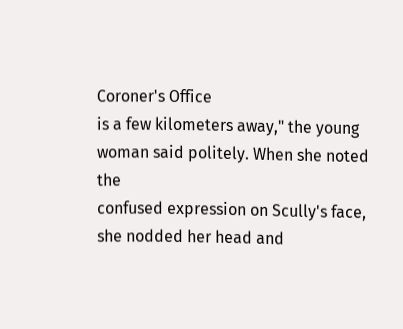Coroner's Office
is a few kilometers away," the young woman said politely. When she noted the
confused expression on Scully's face, she nodded her head and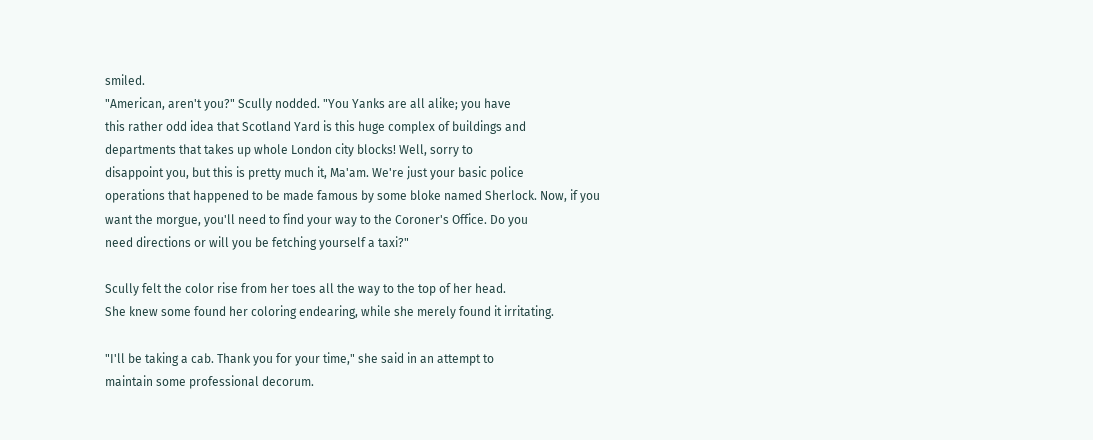smiled.
"American, aren't you?" Scully nodded. "You Yanks are all alike; you have
this rather odd idea that Scotland Yard is this huge complex of buildings and
departments that takes up whole London city blocks! Well, sorry to
disappoint you, but this is pretty much it, Ma'am. We're just your basic police
operations that happened to be made famous by some bloke named Sherlock. Now, if you want the morgue, you'll need to find your way to the Coroner's Office. Do you
need directions or will you be fetching yourself a taxi?"

Scully felt the color rise from her toes all the way to the top of her head.
She knew some found her coloring endearing, while she merely found it irritating.

"I'll be taking a cab. Thank you for your time," she said in an attempt to
maintain some professional decorum.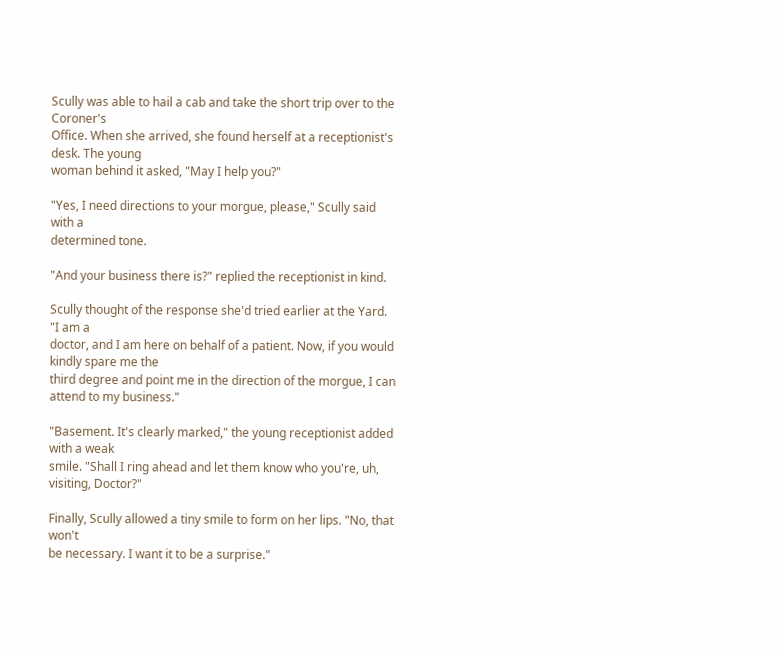Scully was able to hail a cab and take the short trip over to the Coroner's
Office. When she arrived, she found herself at a receptionist's desk. The young
woman behind it asked, "May I help you?"

"Yes, I need directions to your morgue, please," Scully said with a
determined tone.

"And your business there is?" replied the receptionist in kind.

Scully thought of the response she'd tried earlier at the Yard. "I am a
doctor, and I am here on behalf of a patient. Now, if you would kindly spare me the
third degree and point me in the direction of the morgue, I can attend to my business."

"Basement. It's clearly marked," the young receptionist added with a weak
smile. "Shall I ring ahead and let them know who you're, uh, visiting, Doctor?"

Finally, Scully allowed a tiny smile to form on her lips. "No, that won't
be necessary. I want it to be a surprise."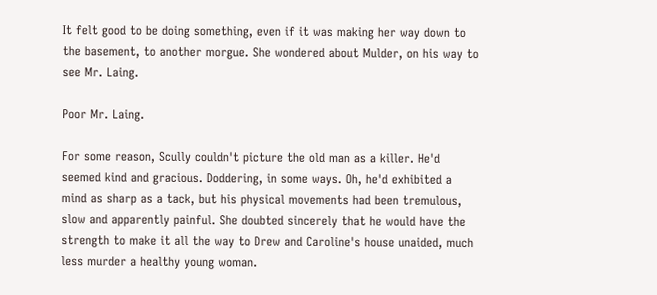It felt good to be doing something, even if it was making her way down to
the basement, to another morgue. She wondered about Mulder, on his way to
see Mr. Laing.

Poor Mr. Laing.

For some reason, Scully couldn't picture the old man as a killer. He'd
seemed kind and gracious. Doddering, in some ways. Oh, he'd exhibited a
mind as sharp as a tack, but his physical movements had been tremulous,
slow and apparently painful. She doubted sincerely that he would have the
strength to make it all the way to Drew and Caroline's house unaided, much
less murder a healthy young woman.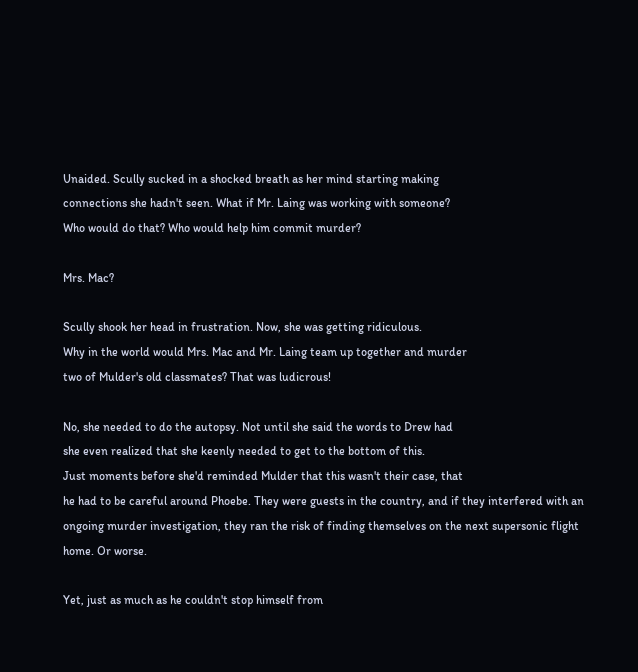Unaided. Scully sucked in a shocked breath as her mind starting making
connections she hadn't seen. What if Mr. Laing was working with someone?
Who would do that? Who would help him commit murder?

Mrs. Mac?

Scully shook her head in frustration. Now, she was getting ridiculous.
Why in the world would Mrs. Mac and Mr. Laing team up together and murder
two of Mulder's old classmates? That was ludicrous!

No, she needed to do the autopsy. Not until she said the words to Drew had
she even realized that she keenly needed to get to the bottom of this.
Just moments before she'd reminded Mulder that this wasn't their case, that
he had to be careful around Phoebe. They were guests in the country, and if they interfered with an ongoing murder investigation, they ran the risk of finding themselves on the next supersonic flight home. Or worse.

Yet, just as much as he couldn't stop himself from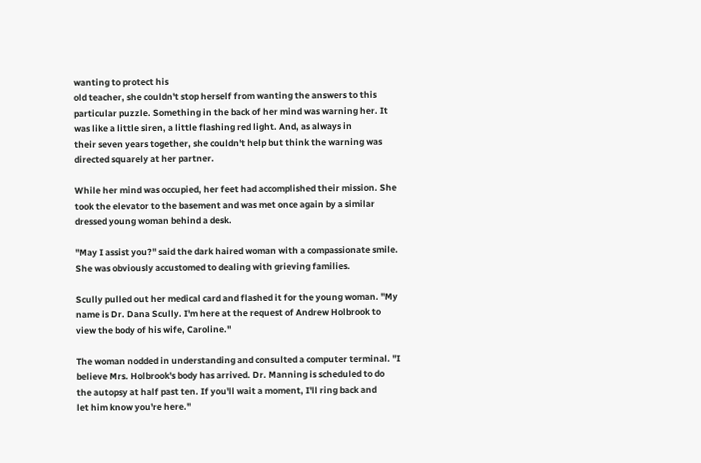wanting to protect his
old teacher, she couldn't stop herself from wanting the answers to this
particular puzzle. Something in the back of her mind was warning her. It
was like a little siren, a little flashing red light. And, as always in
their seven years together, she couldn't help but think the warning was
directed squarely at her partner.

While her mind was occupied, her feet had accomplished their mission. She
took the elevator to the basement and was met once again by a similar
dressed young woman behind a desk.

"May I assist you?" said the dark haired woman with a compassionate smile.
She was obviously accustomed to dealing with grieving families.

Scully pulled out her medical card and flashed it for the young woman. "My
name is Dr. Dana Scully. I'm here at the request of Andrew Holbrook to
view the body of his wife, Caroline."

The woman nodded in understanding and consulted a computer terminal. "I
believe Mrs. Holbrook's body has arrived. Dr. Manning is scheduled to do
the autopsy at half past ten. If you'll wait a moment, I'll ring back and
let him know you're here."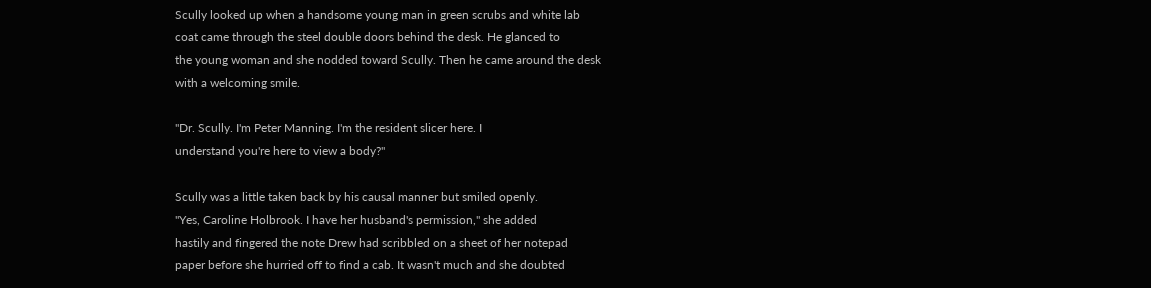Scully looked up when a handsome young man in green scrubs and white lab
coat came through the steel double doors behind the desk. He glanced to
the young woman and she nodded toward Scully. Then he came around the desk
with a welcoming smile.

"Dr. Scully. I'm Peter Manning. I'm the resident slicer here. I
understand you're here to view a body?"

Scully was a little taken back by his causal manner but smiled openly.
"Yes, Caroline Holbrook. I have her husband's permission," she added
hastily and fingered the note Drew had scribbled on a sheet of her notepad
paper before she hurried off to find a cab. It wasn't much and she doubted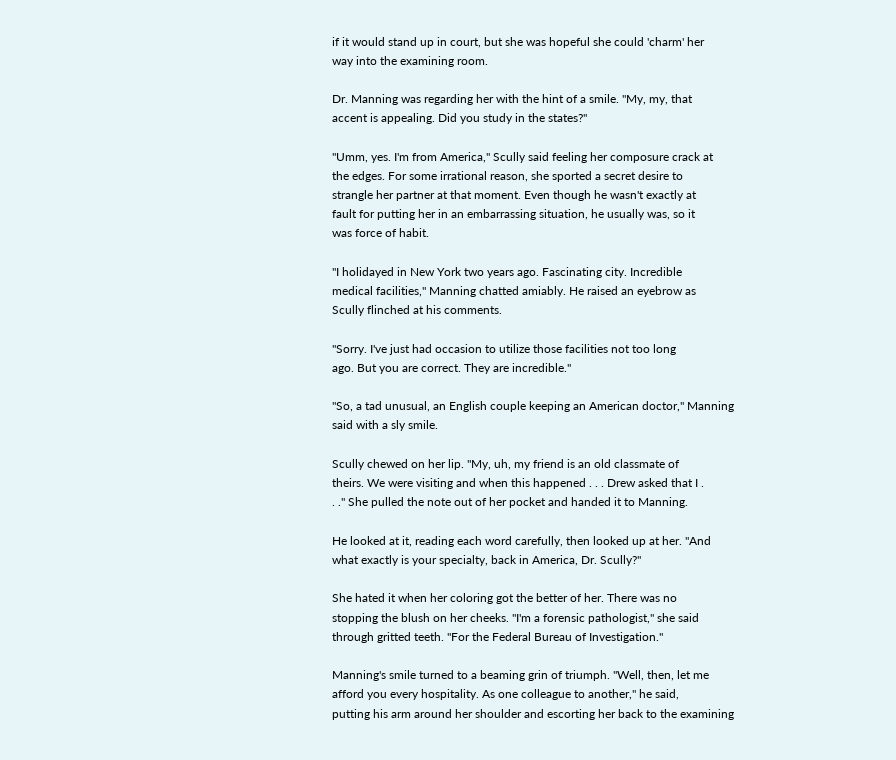if it would stand up in court, but she was hopeful she could 'charm' her
way into the examining room.

Dr. Manning was regarding her with the hint of a smile. "My, my, that
accent is appealing. Did you study in the states?"

"Umm, yes. I'm from America," Scully said feeling her composure crack at
the edges. For some irrational reason, she sported a secret desire to
strangle her partner at that moment. Even though he wasn't exactly at
fault for putting her in an embarrassing situation, he usually was, so it
was force of habit.

"I holidayed in New York two years ago. Fascinating city. Incredible
medical facilities," Manning chatted amiably. He raised an eyebrow as
Scully flinched at his comments.

"Sorry. I've just had occasion to utilize those facilities not too long
ago. But you are correct. They are incredible."

"So, a tad unusual, an English couple keeping an American doctor," Manning
said with a sly smile.

Scully chewed on her lip. "My, uh, my friend is an old classmate of
theirs. We were visiting and when this happened . . . Drew asked that I .
. ." She pulled the note out of her pocket and handed it to Manning.

He looked at it, reading each word carefully, then looked up at her. "And
what exactly is your specialty, back in America, Dr. Scully?"

She hated it when her coloring got the better of her. There was no
stopping the blush on her cheeks. "I'm a forensic pathologist," she said
through gritted teeth. "For the Federal Bureau of Investigation."

Manning's smile turned to a beaming grin of triumph. "Well, then, let me
afford you every hospitality. As one colleague to another," he said,
putting his arm around her shoulder and escorting her back to the examining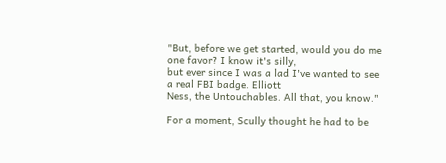"But, before we get started, would you do me one favor? I know it's silly,
but ever since I was a lad I've wanted to see a real FBI badge. Elliott
Ness, the Untouchables. All that, you know."

For a moment, Scully thought he had to be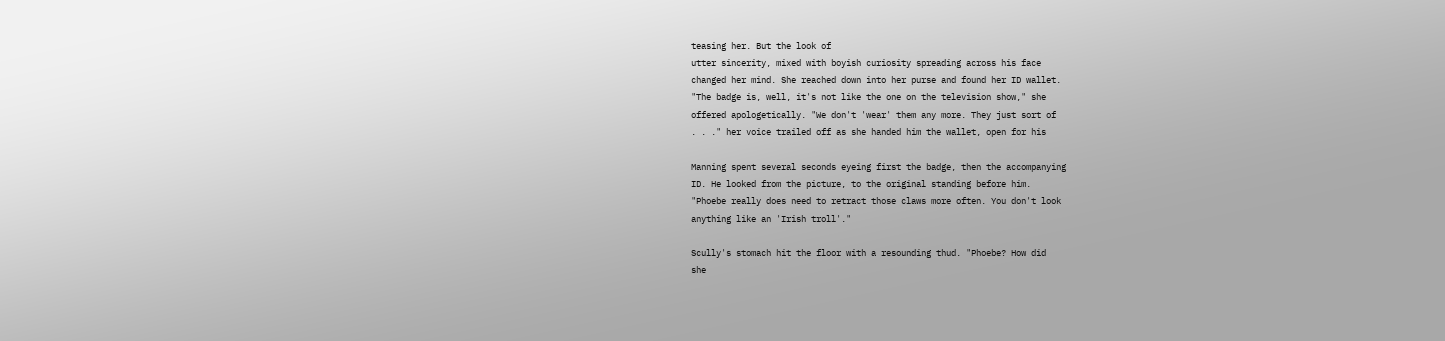teasing her. But the look of
utter sincerity, mixed with boyish curiosity spreading across his face
changed her mind. She reached down into her purse and found her ID wallet.
"The badge is, well, it's not like the one on the television show," she
offered apologetically. "We don't 'wear' them any more. They just sort of
. . ." her voice trailed off as she handed him the wallet, open for his

Manning spent several seconds eyeing first the badge, then the accompanying
ID. He looked from the picture, to the original standing before him.
"Phoebe really does need to retract those claws more often. You don't look
anything like an 'Irish troll'."

Scully's stomach hit the floor with a resounding thud. "Phoebe? How did
she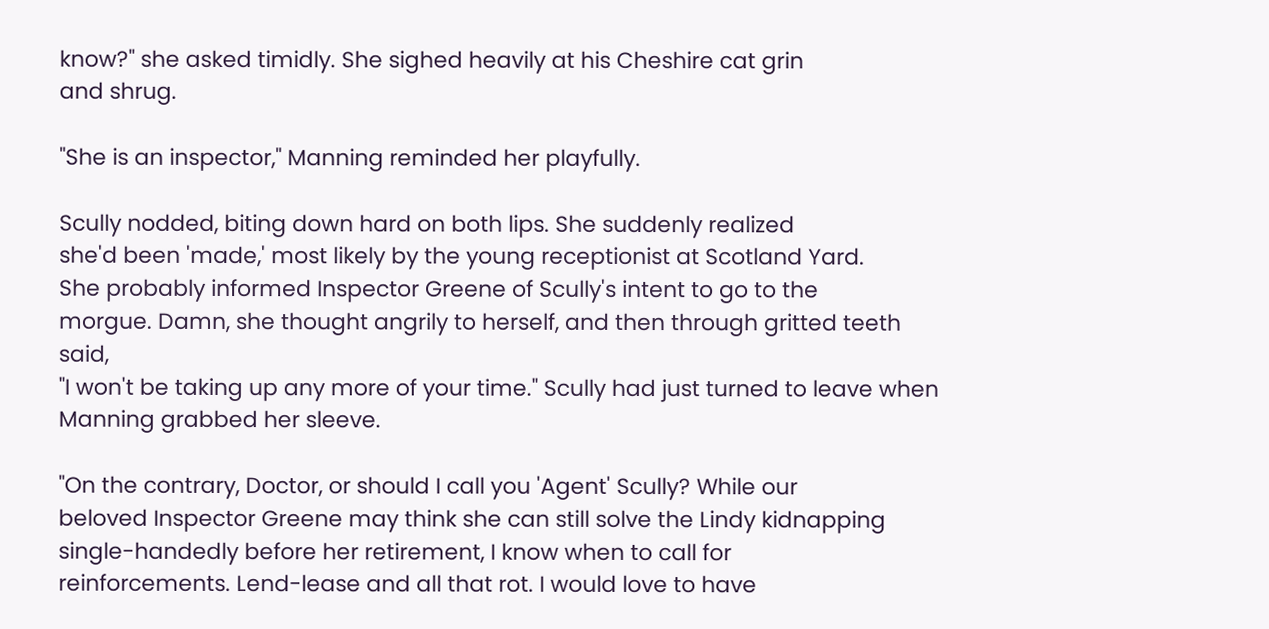know?" she asked timidly. She sighed heavily at his Cheshire cat grin
and shrug.

"She is an inspector," Manning reminded her playfully.

Scully nodded, biting down hard on both lips. She suddenly realized
she'd been 'made,' most likely by the young receptionist at Scotland Yard.
She probably informed Inspector Greene of Scully's intent to go to the
morgue. Damn, she thought angrily to herself, and then through gritted teeth said,
"I won't be taking up any more of your time." Scully had just turned to leave when Manning grabbed her sleeve.

"On the contrary, Doctor, or should I call you 'Agent' Scully? While our
beloved Inspector Greene may think she can still solve the Lindy kidnapping
single-handedly before her retirement, I know when to call for
reinforcements. Lend-lease and all that rot. I would love to have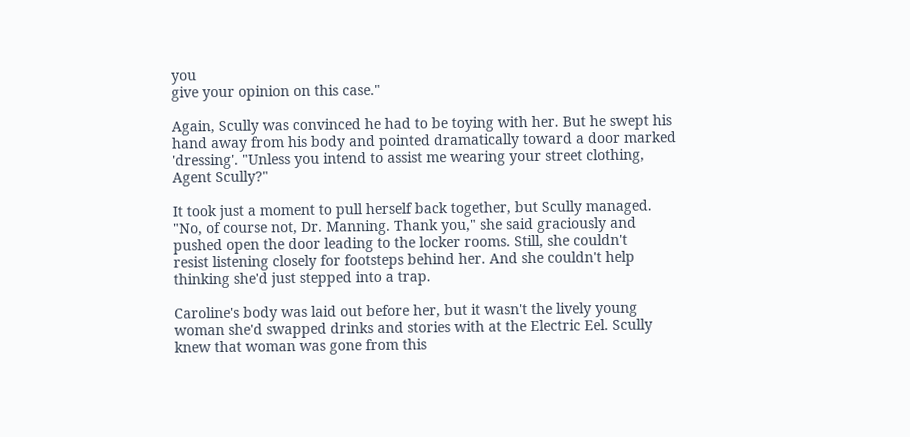you
give your opinion on this case."

Again, Scully was convinced he had to be toying with her. But he swept his
hand away from his body and pointed dramatically toward a door marked
'dressing'. "Unless you intend to assist me wearing your street clothing,
Agent Scully?"

It took just a moment to pull herself back together, but Scully managed.
"No, of course not, Dr. Manning. Thank you," she said graciously and
pushed open the door leading to the locker rooms. Still, she couldn't
resist listening closely for footsteps behind her. And she couldn't help
thinking she'd just stepped into a trap.

Caroline's body was laid out before her, but it wasn't the lively young
woman she'd swapped drinks and stories with at the Electric Eel. Scully
knew that woman was gone from this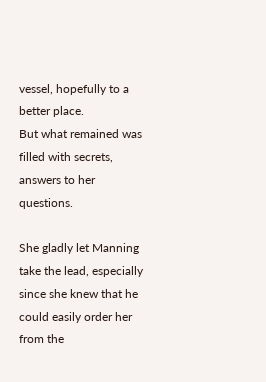vessel, hopefully to a better place.
But what remained was filled with secrets, answers to her questions.

She gladly let Manning take the lead, especially since she knew that he
could easily order her from the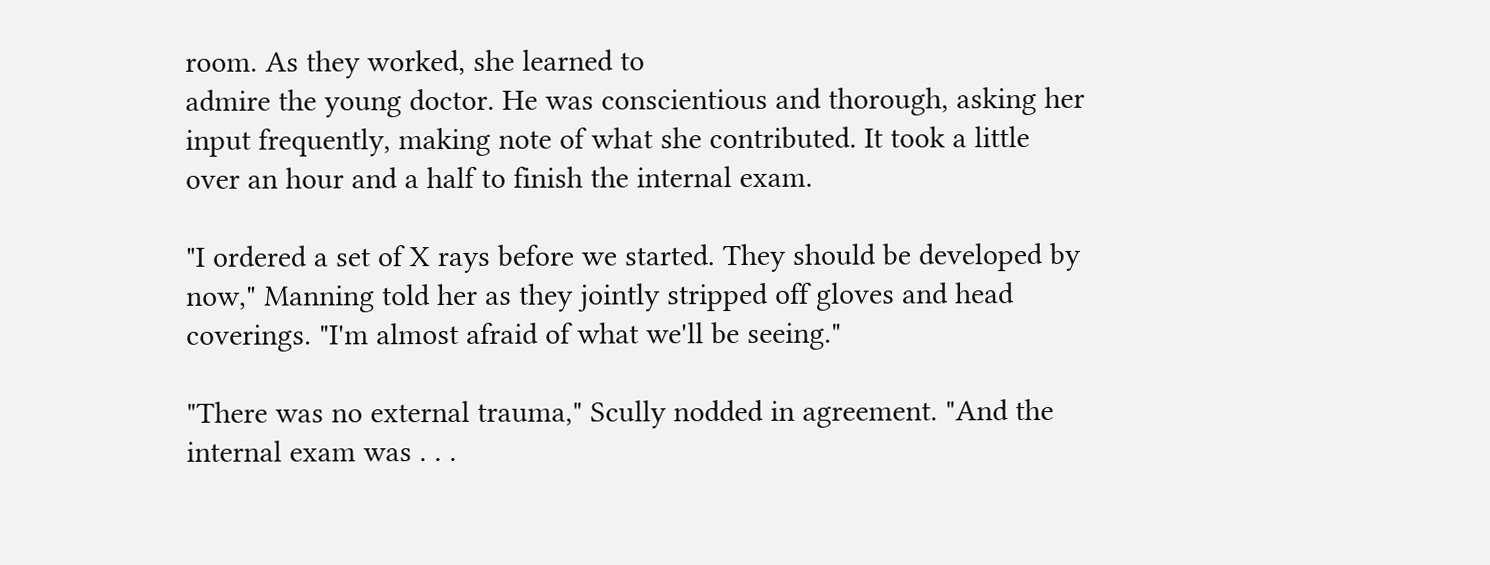room. As they worked, she learned to
admire the young doctor. He was conscientious and thorough, asking her
input frequently, making note of what she contributed. It took a little
over an hour and a half to finish the internal exam.

"I ordered a set of X rays before we started. They should be developed by
now," Manning told her as they jointly stripped off gloves and head
coverings. "I'm almost afraid of what we'll be seeing."

"There was no external trauma," Scully nodded in agreement. "And the
internal exam was . . .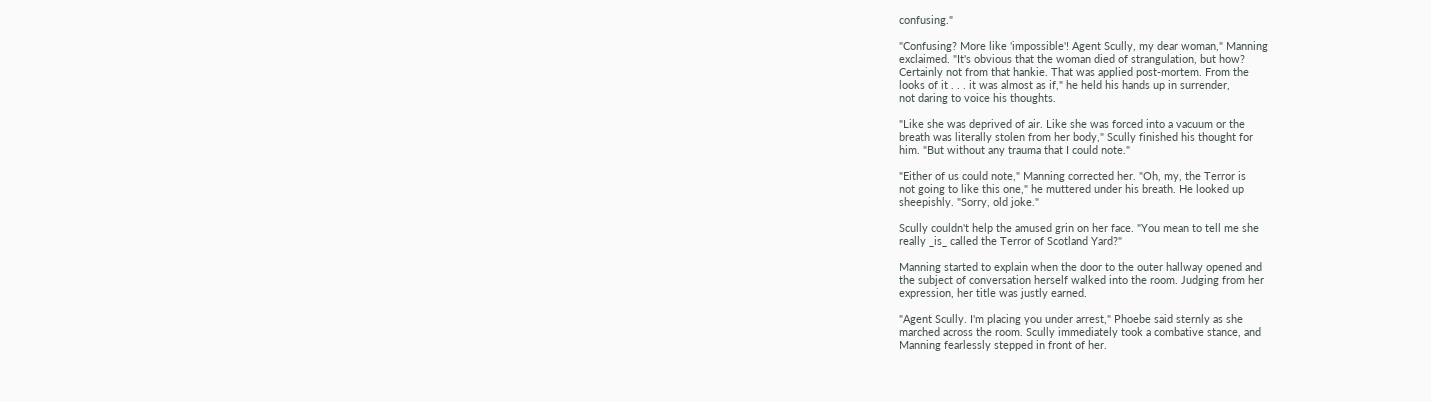confusing."

"Confusing? More like 'impossible'! Agent Scully, my dear woman," Manning
exclaimed. "It's obvious that the woman died of strangulation, but how?
Certainly not from that hankie. That was applied post-mortem. From the
looks of it . . . it was almost as if," he held his hands up in surrender,
not daring to voice his thoughts.

"Like she was deprived of air. Like she was forced into a vacuum or the
breath was literally stolen from her body," Scully finished his thought for
him. "But without any trauma that I could note."

"Either of us could note," Manning corrected her. "Oh, my, the Terror is
not going to like this one," he muttered under his breath. He looked up
sheepishly. "Sorry, old joke."

Scully couldn't help the amused grin on her face. "You mean to tell me she
really _is_ called the Terror of Scotland Yard?"

Manning started to explain when the door to the outer hallway opened and
the subject of conversation herself walked into the room. Judging from her
expression, her title was justly earned.

"Agent Scully. I'm placing you under arrest," Phoebe said sternly as she
marched across the room. Scully immediately took a combative stance, and
Manning fearlessly stepped in front of her.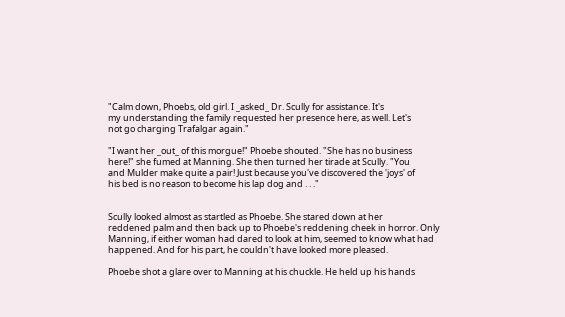"Calm down, Phoebs, old girl. I _asked_ Dr. Scully for assistance. It's
my understanding the family requested her presence here, as well. Let's
not go charging Trafalgar again."

"I want her _out_ of this morgue!" Phoebe shouted. "She has no business
here!" she fumed at Manning. She then turned her tirade at Scully. "You
and Mulder make quite a pair! Just because you've discovered the 'joys' of
his bed is no reason to become his lap dog and . . ."


Scully looked almost as startled as Phoebe. She stared down at her
reddened palm and then back up to Phoebe's reddening cheek in horror. Only
Manning, if either woman had dared to look at him, seemed to know what had
happened. And for his part, he couldn't have looked more pleased.

Phoebe shot a glare over to Manning at his chuckle. He held up his hands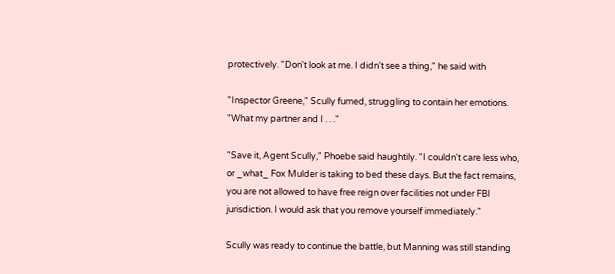protectively. "Don't look at me. I didn't see a thing," he said with

"Inspector Greene," Scully fumed, struggling to contain her emotions.
"What my partner and I . . ."

"Save it, Agent Scully," Phoebe said haughtily. "I couldn't care less who,
or _what_ Fox Mulder is taking to bed these days. But the fact remains,
you are not allowed to have free reign over facilities not under FBI
jurisdiction. I would ask that you remove yourself immediately."

Scully was ready to continue the battle, but Manning was still standing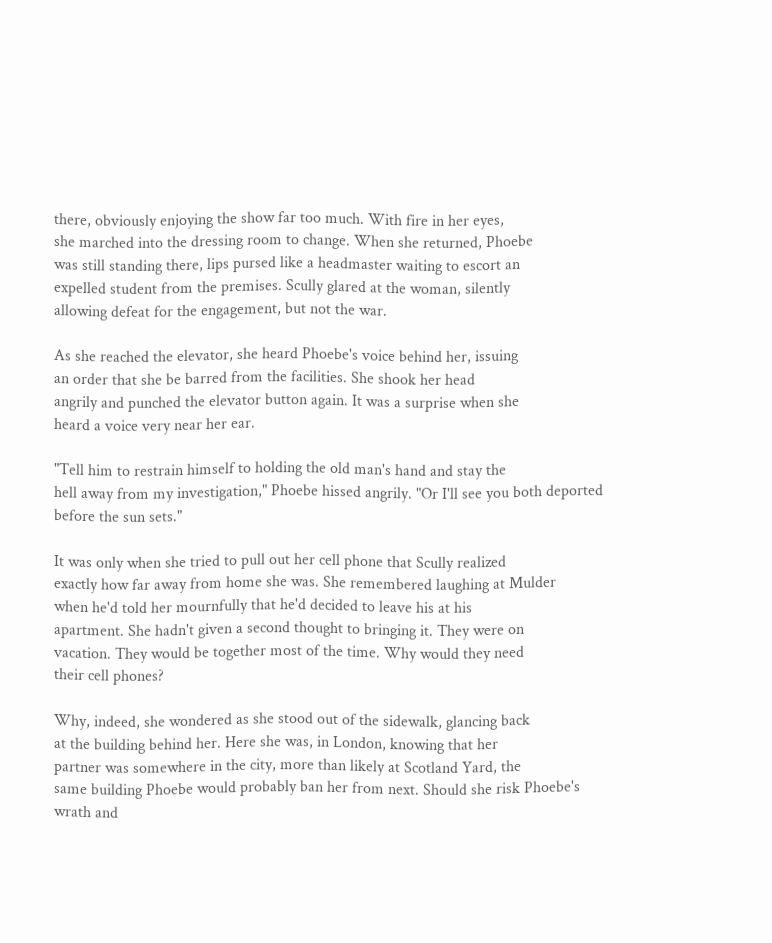there, obviously enjoying the show far too much. With fire in her eyes,
she marched into the dressing room to change. When she returned, Phoebe
was still standing there, lips pursed like a headmaster waiting to escort an
expelled student from the premises. Scully glared at the woman, silently
allowing defeat for the engagement, but not the war.

As she reached the elevator, she heard Phoebe's voice behind her, issuing
an order that she be barred from the facilities. She shook her head
angrily and punched the elevator button again. It was a surprise when she
heard a voice very near her ear.

"Tell him to restrain himself to holding the old man's hand and stay the
hell away from my investigation," Phoebe hissed angrily. "Or I'll see you both deported before the sun sets."

It was only when she tried to pull out her cell phone that Scully realized
exactly how far away from home she was. She remembered laughing at Mulder
when he'd told her mournfully that he'd decided to leave his at his
apartment. She hadn't given a second thought to bringing it. They were on
vacation. They would be together most of the time. Why would they need
their cell phones?

Why, indeed, she wondered as she stood out of the sidewalk, glancing back
at the building behind her. Here she was, in London, knowing that her
partner was somewhere in the city, more than likely at Scotland Yard, the
same building Phoebe would probably ban her from next. Should she risk Phoebe's
wrath and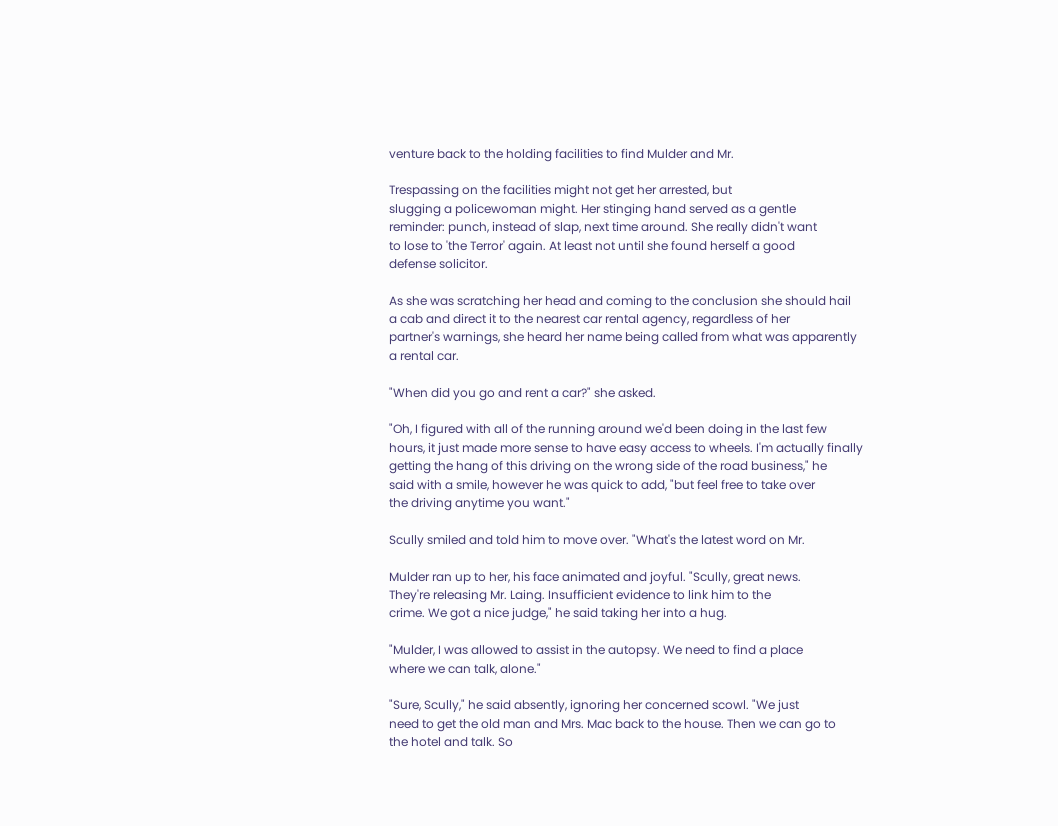venture back to the holding facilities to find Mulder and Mr.

Trespassing on the facilities might not get her arrested, but
slugging a policewoman might. Her stinging hand served as a gentle
reminder: punch, instead of slap, next time around. She really didn't want
to lose to 'the Terror' again. At least not until she found herself a good
defense solicitor.

As she was scratching her head and coming to the conclusion she should hail
a cab and direct it to the nearest car rental agency, regardless of her
partner's warnings, she heard her name being called from what was apparently
a rental car.

"When did you go and rent a car?" she asked.

"Oh, I figured with all of the running around we'd been doing in the last few
hours, it just made more sense to have easy access to wheels. I'm actually finally
getting the hang of this driving on the wrong side of the road business," he
said with a smile, however he was quick to add, "but feel free to take over
the driving anytime you want."

Scully smiled and told him to move over. "What's the latest word on Mr.

Mulder ran up to her, his face animated and joyful. "Scully, great news.
They're releasing Mr. Laing. Insufficient evidence to link him to the
crime. We got a nice judge," he said taking her into a hug.

"Mulder, I was allowed to assist in the autopsy. We need to find a place
where we can talk, alone."

"Sure, Scully," he said absently, ignoring her concerned scowl. "We just
need to get the old man and Mrs. Mac back to the house. Then we can go to
the hotel and talk. So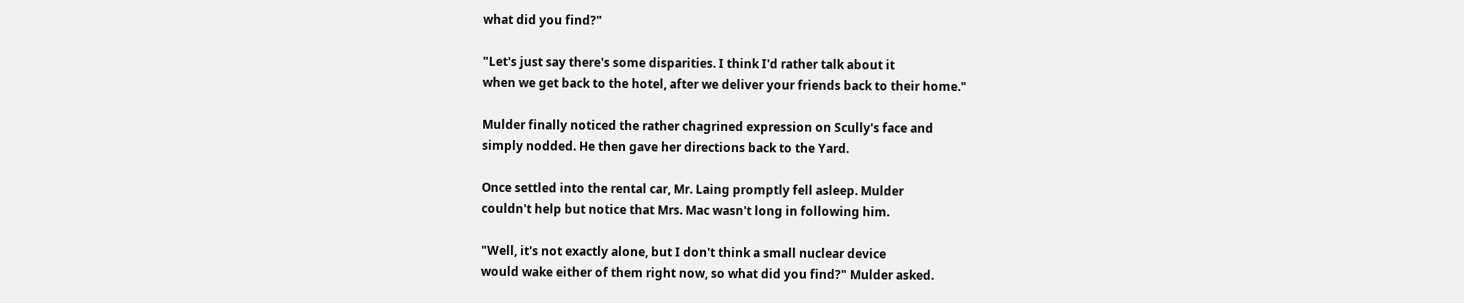what did you find?"

"Let's just say there's some disparities. I think I'd rather talk about it
when we get back to the hotel, after we deliver your friends back to their home."

Mulder finally noticed the rather chagrined expression on Scully's face and
simply nodded. He then gave her directions back to the Yard.

Once settled into the rental car, Mr. Laing promptly fell asleep. Mulder
couldn't help but notice that Mrs. Mac wasn't long in following him.

"Well, it's not exactly alone, but I don't think a small nuclear device
would wake either of them right now, so what did you find?" Mulder asked.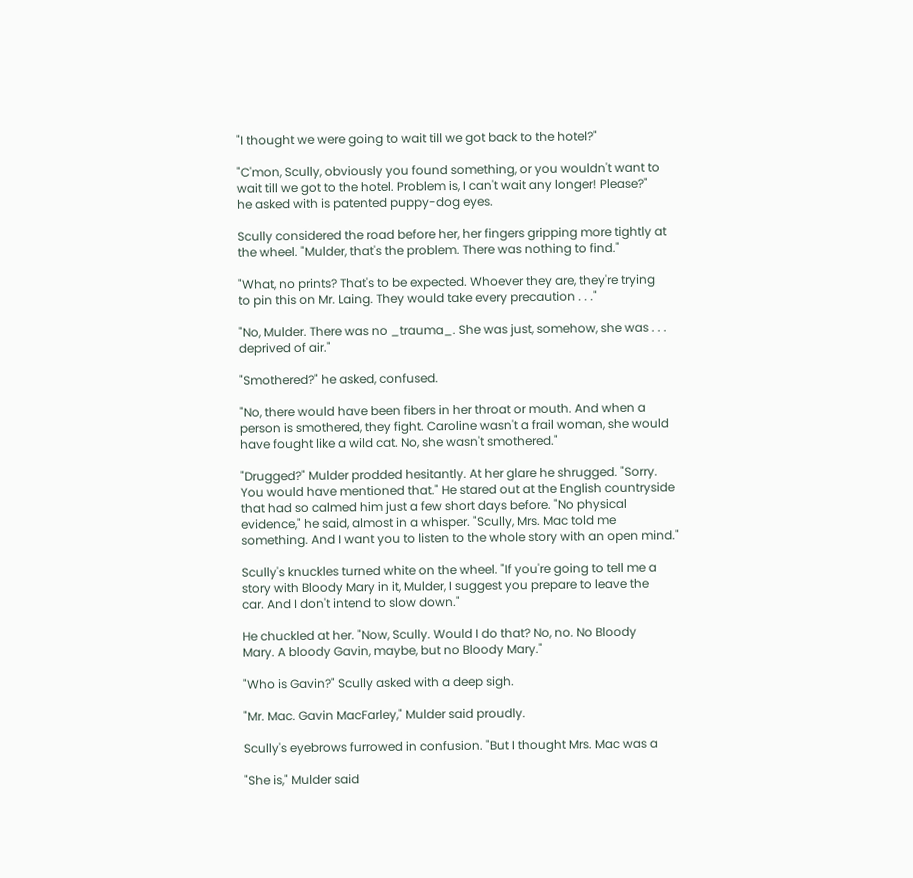"I thought we were going to wait till we got back to the hotel?"

"C'mon, Scully, obviously you found something, or you wouldn't want to
wait till we got to the hotel. Problem is, I can't wait any longer! Please?"
he asked with is patented puppy-dog eyes.

Scully considered the road before her, her fingers gripping more tightly at
the wheel. "Mulder, that's the problem. There was nothing to find."

"What, no prints? That's to be expected. Whoever they are, they're trying
to pin this on Mr. Laing. They would take every precaution . . ."

"No, Mulder. There was no _trauma_. She was just, somehow, she was . . .
deprived of air."

"Smothered?" he asked, confused.

"No, there would have been fibers in her throat or mouth. And when a
person is smothered, they fight. Caroline wasn't a frail woman, she would
have fought like a wild cat. No, she wasn't smothered."

"Drugged?" Mulder prodded hesitantly. At her glare he shrugged. "Sorry.
You would have mentioned that." He stared out at the English countryside
that had so calmed him just a few short days before. "No physical
evidence," he said, almost in a whisper. "Scully, Mrs. Mac told me
something. And I want you to listen to the whole story with an open mind."

Scully's knuckles turned white on the wheel. "If you're going to tell me a
story with Bloody Mary in it, Mulder, I suggest you prepare to leave the
car. And I don't intend to slow down."

He chuckled at her. "Now, Scully. Would I do that? No, no. No Bloody
Mary. A bloody Gavin, maybe, but no Bloody Mary."

"Who is Gavin?" Scully asked with a deep sigh.

"Mr. Mac. Gavin MacFarley," Mulder said proudly.

Scully's eyebrows furrowed in confusion. "But I thought Mrs. Mac was a

"She is," Mulder said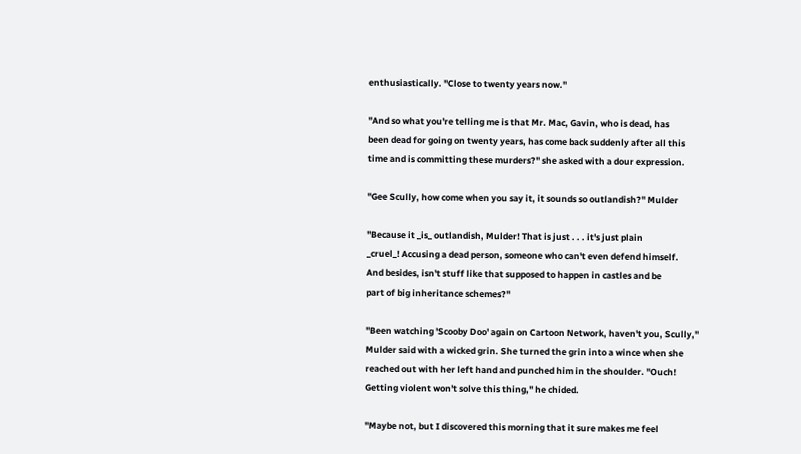enthusiastically. "Close to twenty years now."

"And so what you're telling me is that Mr. Mac, Gavin, who is dead, has
been dead for going on twenty years, has come back suddenly after all this
time and is committing these murders?" she asked with a dour expression.

"Gee Scully, how come when you say it, it sounds so outlandish?" Mulder

"Because it _is_ outlandish, Mulder! That is just . . . it's just plain
_cruel_! Accusing a dead person, someone who can't even defend himself.
And besides, isn't stuff like that supposed to happen in castles and be
part of big inheritance schemes?"

"Been watching 'Scooby Doo' again on Cartoon Network, haven't you, Scully,"
Mulder said with a wicked grin. She turned the grin into a wince when she
reached out with her left hand and punched him in the shoulder. "Ouch!
Getting violent won't solve this thing," he chided.

"Maybe not, but I discovered this morning that it sure makes me feel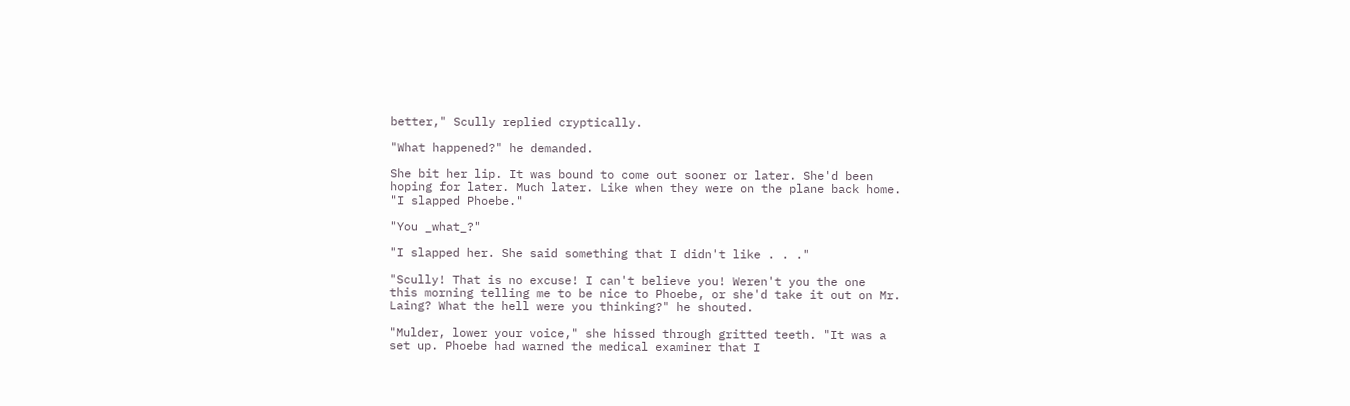better," Scully replied cryptically.

"What happened?" he demanded.

She bit her lip. It was bound to come out sooner or later. She'd been
hoping for later. Much later. Like when they were on the plane back home.
"I slapped Phoebe."

"You _what_?"

"I slapped her. She said something that I didn't like . . ."

"Scully! That is no excuse! I can't believe you! Weren't you the one
this morning telling me to be nice to Phoebe, or she'd take it out on Mr.
Laing? What the hell were you thinking?" he shouted.

"Mulder, lower your voice," she hissed through gritted teeth. "It was a
set up. Phoebe had warned the medical examiner that I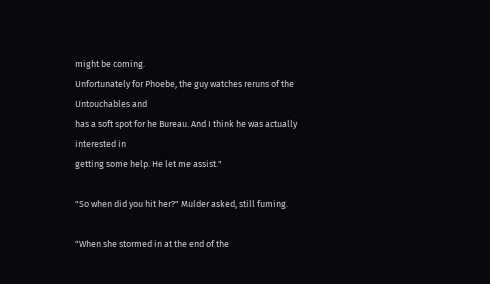might be coming.
Unfortunately for Phoebe, the guy watches reruns of the Untouchables and
has a soft spot for he Bureau. And I think he was actually interested in
getting some help. He let me assist."

"So when did you hit her?" Mulder asked, still fuming.

"When she stormed in at the end of the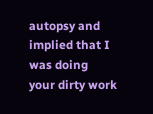autopsy and implied that I was doing
your dirty work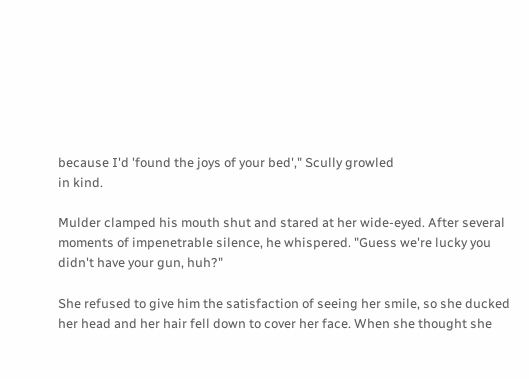because I'd 'found the joys of your bed'," Scully growled
in kind.

Mulder clamped his mouth shut and stared at her wide-eyed. After several
moments of impenetrable silence, he whispered. "Guess we're lucky you
didn't have your gun, huh?"

She refused to give him the satisfaction of seeing her smile, so she ducked
her head and her hair fell down to cover her face. When she thought she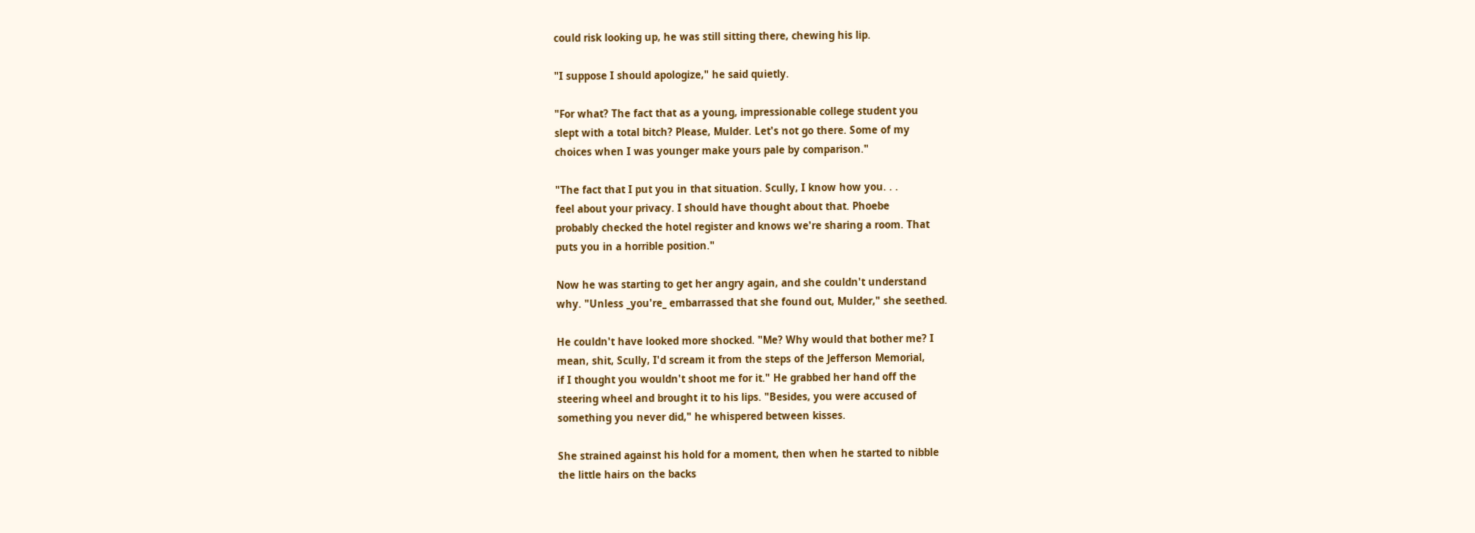could risk looking up, he was still sitting there, chewing his lip.

"I suppose I should apologize," he said quietly.

"For what? The fact that as a young, impressionable college student you
slept with a total bitch? Please, Mulder. Let's not go there. Some of my
choices when I was younger make yours pale by comparison."

"The fact that I put you in that situation. Scully, I know how you. . .
feel about your privacy. I should have thought about that. Phoebe
probably checked the hotel register and knows we're sharing a room. That
puts you in a horrible position."

Now he was starting to get her angry again, and she couldn't understand
why. "Unless _you're_ embarrassed that she found out, Mulder," she seethed.

He couldn't have looked more shocked. "Me? Why would that bother me? I
mean, shit, Scully, I'd scream it from the steps of the Jefferson Memorial,
if I thought you wouldn't shoot me for it." He grabbed her hand off the
steering wheel and brought it to his lips. "Besides, you were accused of
something you never did," he whispered between kisses.

She strained against his hold for a moment, then when he started to nibble
the little hairs on the backs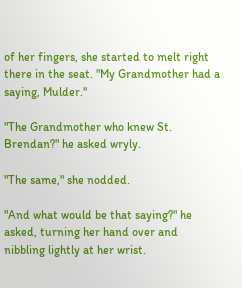of her fingers, she started to melt right
there in the seat. "My Grandmother had a saying, Mulder."

"The Grandmother who knew St. Brendan?" he asked wryly.

"The same," she nodded.

"And what would be that saying?" he asked, turning her hand over and
nibbling lightly at her wrist.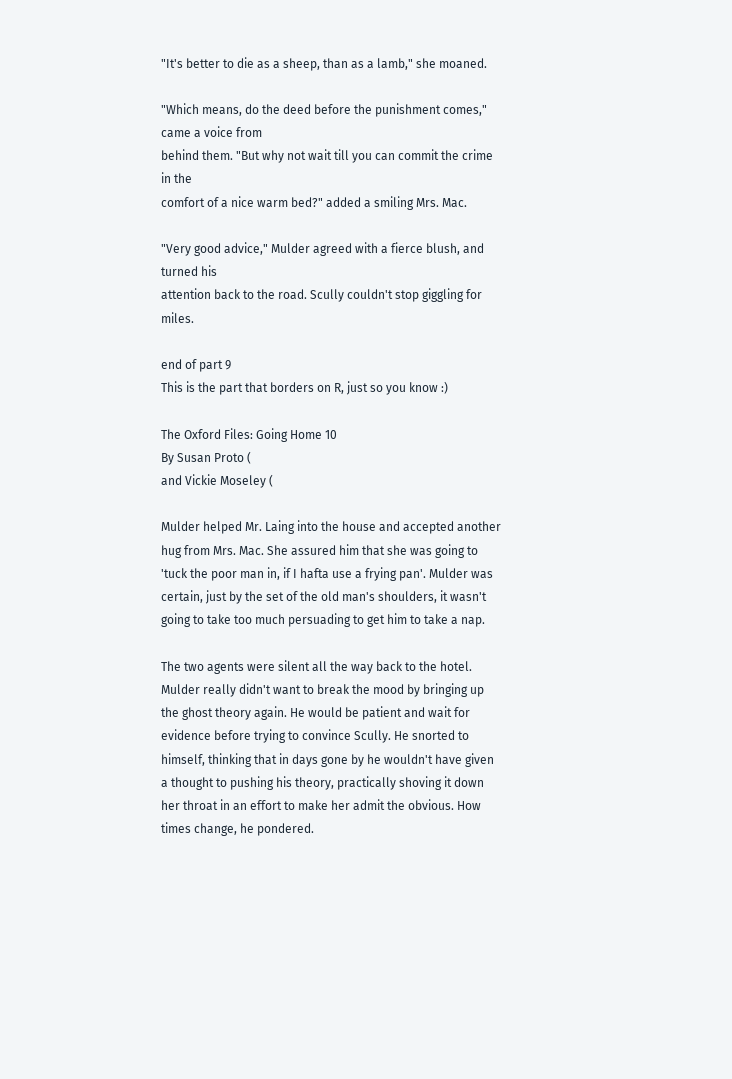"It's better to die as a sheep, than as a lamb," she moaned.

"Which means, do the deed before the punishment comes," came a voice from
behind them. "But why not wait till you can commit the crime in the
comfort of a nice warm bed?" added a smiling Mrs. Mac.

"Very good advice," Mulder agreed with a fierce blush, and turned his
attention back to the road. Scully couldn't stop giggling for miles.

end of part 9
This is the part that borders on R, just so you know :)

The Oxford Files: Going Home 10
By Susan Proto (
and Vickie Moseley (

Mulder helped Mr. Laing into the house and accepted another hug from Mrs. Mac. She assured him that she was going to 'tuck the poor man in, if I hafta use a frying pan'. Mulder was certain, just by the set of the old man's shoulders, it wasn't going to take too much persuading to get him to take a nap.

The two agents were silent all the way back to the hotel. Mulder really didn't want to break the mood by bringing up the ghost theory again. He would be patient and wait for evidence before trying to convince Scully. He snorted to himself, thinking that in days gone by he wouldn't have given a thought to pushing his theory, practically shoving it down her throat in an effort to make her admit the obvious. How times change, he pondered.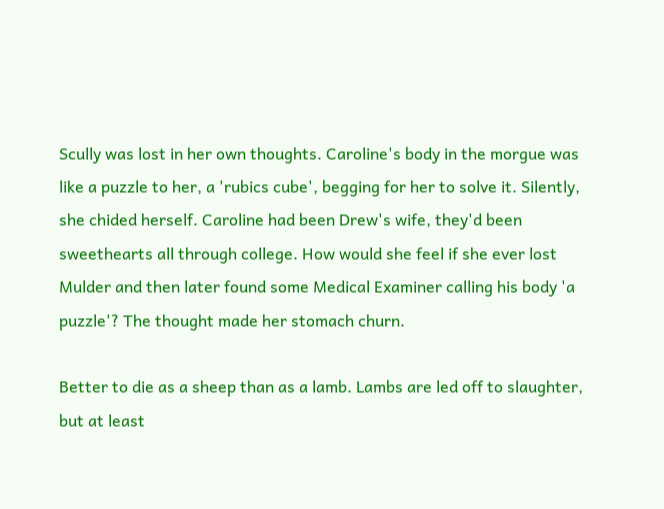Scully was lost in her own thoughts. Caroline's body in the morgue was like a puzzle to her, a 'rubics cube', begging for her to solve it. Silently, she chided herself. Caroline had been Drew's wife, they'd been sweethearts all through college. How would she feel if she ever lost Mulder and then later found some Medical Examiner calling his body 'a puzzle'? The thought made her stomach churn.

Better to die as a sheep than as a lamb. Lambs are led off to slaughter, but at least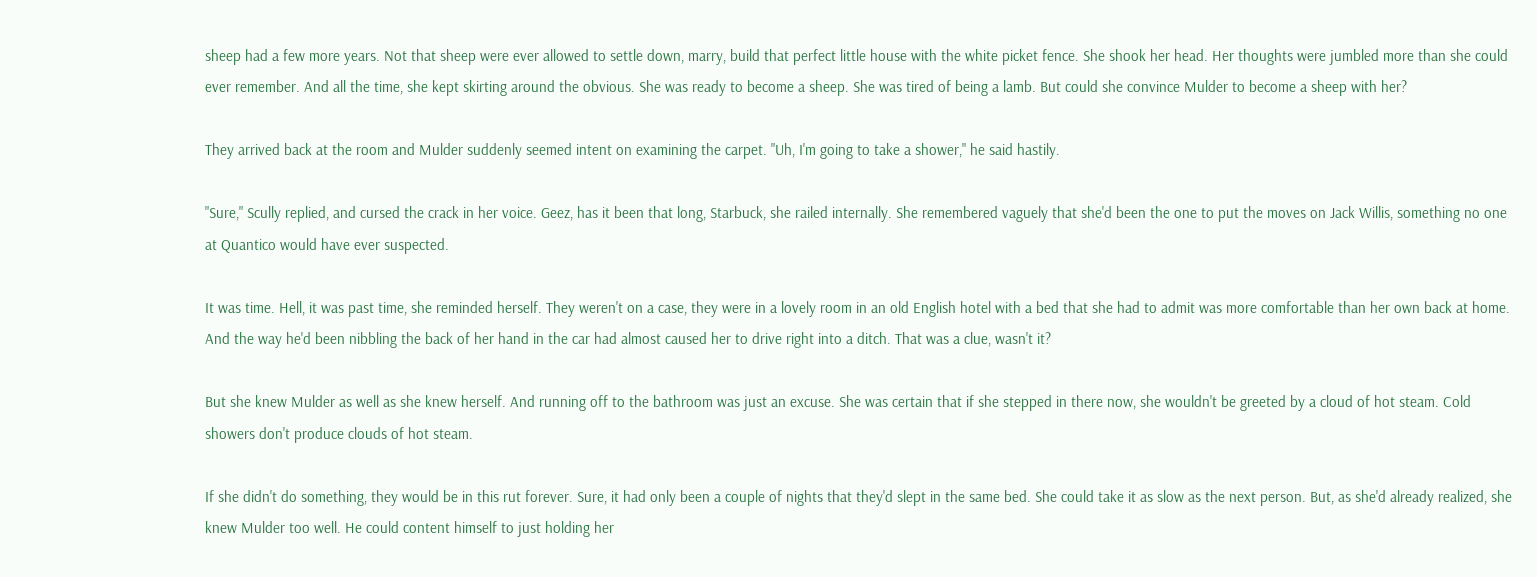sheep had a few more years. Not that sheep were ever allowed to settle down, marry, build that perfect little house with the white picket fence. She shook her head. Her thoughts were jumbled more than she could ever remember. And all the time, she kept skirting around the obvious. She was ready to become a sheep. She was tired of being a lamb. But could she convince Mulder to become a sheep with her?

They arrived back at the room and Mulder suddenly seemed intent on examining the carpet. "Uh, I'm going to take a shower," he said hastily.

"Sure," Scully replied, and cursed the crack in her voice. Geez, has it been that long, Starbuck, she railed internally. She remembered vaguely that she'd been the one to put the moves on Jack Willis, something no one at Quantico would have ever suspected.

It was time. Hell, it was past time, she reminded herself. They weren't on a case, they were in a lovely room in an old English hotel with a bed that she had to admit was more comfortable than her own back at home. And the way he'd been nibbling the back of her hand in the car had almost caused her to drive right into a ditch. That was a clue, wasn't it?

But she knew Mulder as well as she knew herself. And running off to the bathroom was just an excuse. She was certain that if she stepped in there now, she wouldn't be greeted by a cloud of hot steam. Cold showers don't produce clouds of hot steam.

If she didn't do something, they would be in this rut forever. Sure, it had only been a couple of nights that they'd slept in the same bed. She could take it as slow as the next person. But, as she'd already realized, she knew Mulder too well. He could content himself to just holding her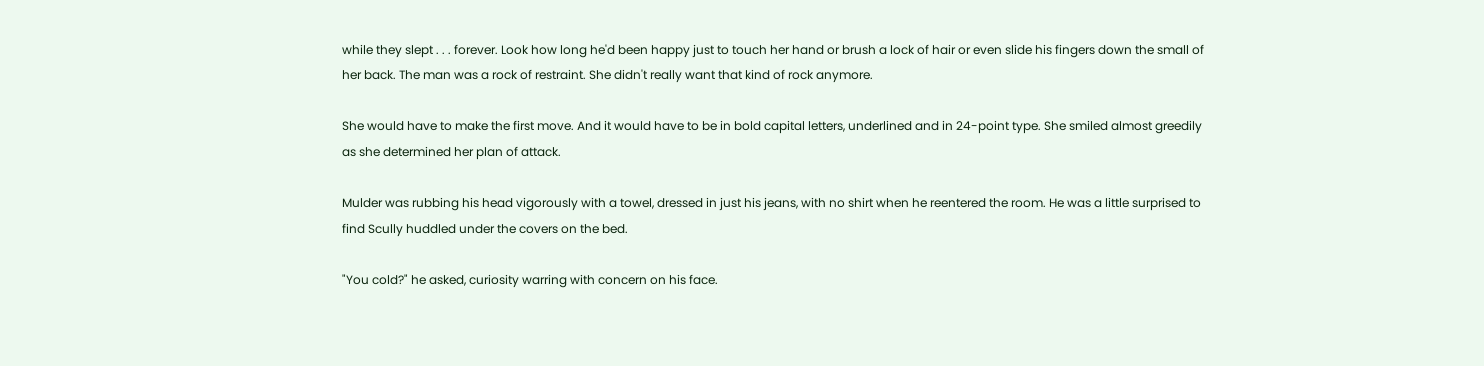while they slept . . . forever. Look how long he'd been happy just to touch her hand or brush a lock of hair or even slide his fingers down the small of her back. The man was a rock of restraint. She didn't really want that kind of rock anymore.

She would have to make the first move. And it would have to be in bold capital letters, underlined and in 24-point type. She smiled almost greedily as she determined her plan of attack.

Mulder was rubbing his head vigorously with a towel, dressed in just his jeans, with no shirt when he reentered the room. He was a little surprised to find Scully huddled under the covers on the bed.

"You cold?" he asked, curiosity warring with concern on his face.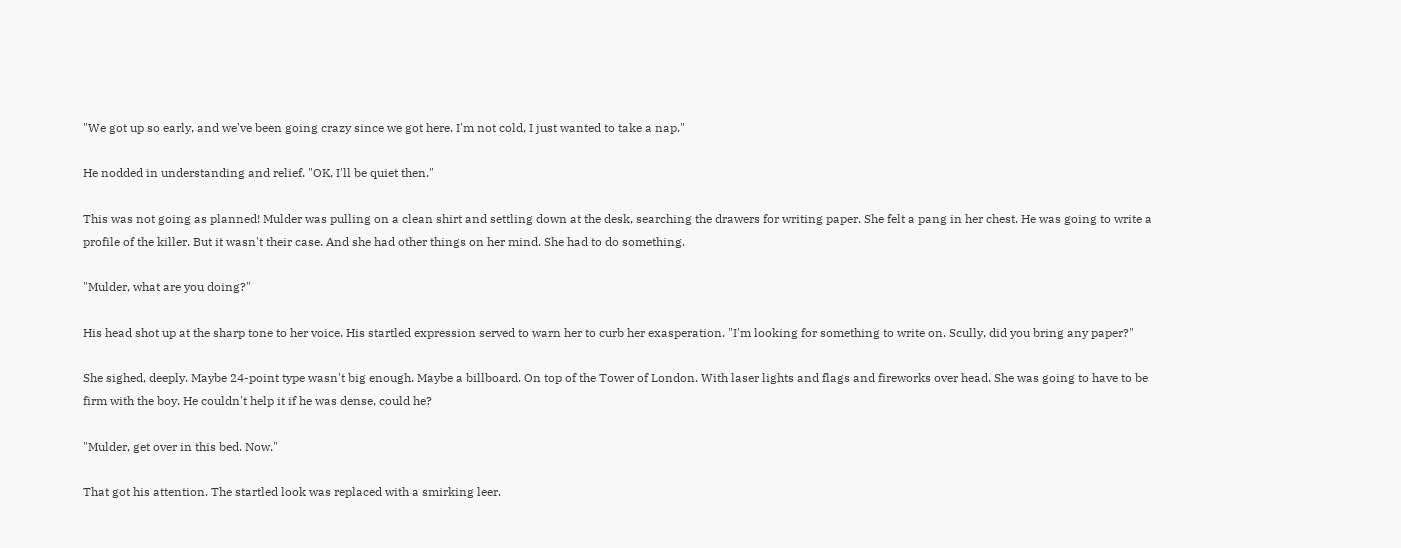"We got up so early, and we've been going crazy since we got here. I'm not cold, I just wanted to take a nap."

He nodded in understanding and relief. "OK, I'll be quiet then."

This was not going as planned! Mulder was pulling on a clean shirt and settling down at the desk, searching the drawers for writing paper. She felt a pang in her chest. He was going to write a profile of the killer. But it wasn't their case. And she had other things on her mind. She had to do something.

"Mulder, what are you doing?"

His head shot up at the sharp tone to her voice. His startled expression served to warn her to curb her exasperation. "I'm looking for something to write on. Scully, did you bring any paper?"

She sighed, deeply. Maybe 24-point type wasn't big enough. Maybe a billboard. On top of the Tower of London. With laser lights and flags and fireworks over head. She was going to have to be firm with the boy. He couldn't help it if he was dense, could he?

"Mulder, get over in this bed. Now."

That got his attention. The startled look was replaced with a smirking leer.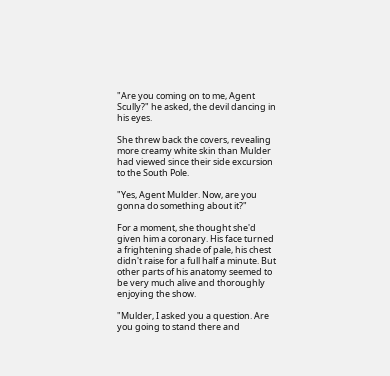"Are you coming on to me, Agent Scully?" he asked, the devil dancing in his eyes.

She threw back the covers, revealing more creamy white skin than Mulder had viewed since their side excursion to the South Pole.

"Yes, Agent Mulder. Now, are you gonna do something about it?"

For a moment, she thought she'd given him a coronary. His face turned a frightening shade of pale, his chest didn't raise for a full half a minute. But other parts of his anatomy seemed to be very much alive and thoroughly enjoying the show.

"Mulder, I asked you a question. Are you going to stand there and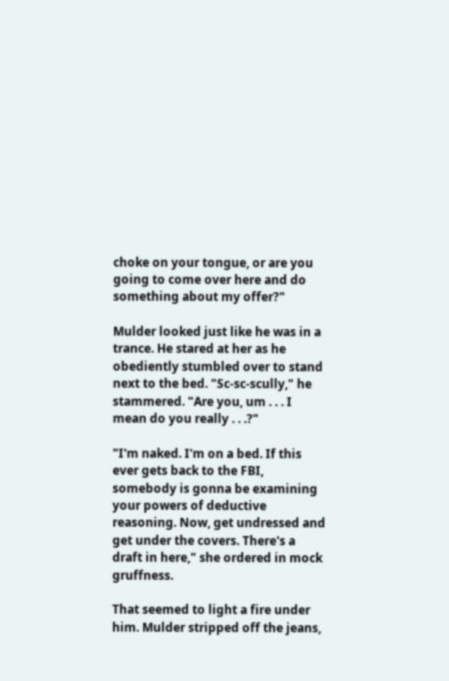choke on your tongue, or are you going to come over here and do something about my offer?"

Mulder looked just like he was in a trance. He stared at her as he obediently stumbled over to stand next to the bed. "Sc-sc-scully," he stammered. "Are you, um . . . I mean do you really . . .?"

"I'm naked. I'm on a bed. If this ever gets back to the FBI, somebody is gonna be examining your powers of deductive reasoning. Now, get undressed and get under the covers. There's a draft in here," she ordered in mock gruffness.

That seemed to light a fire under him. Mulder stripped off the jeans,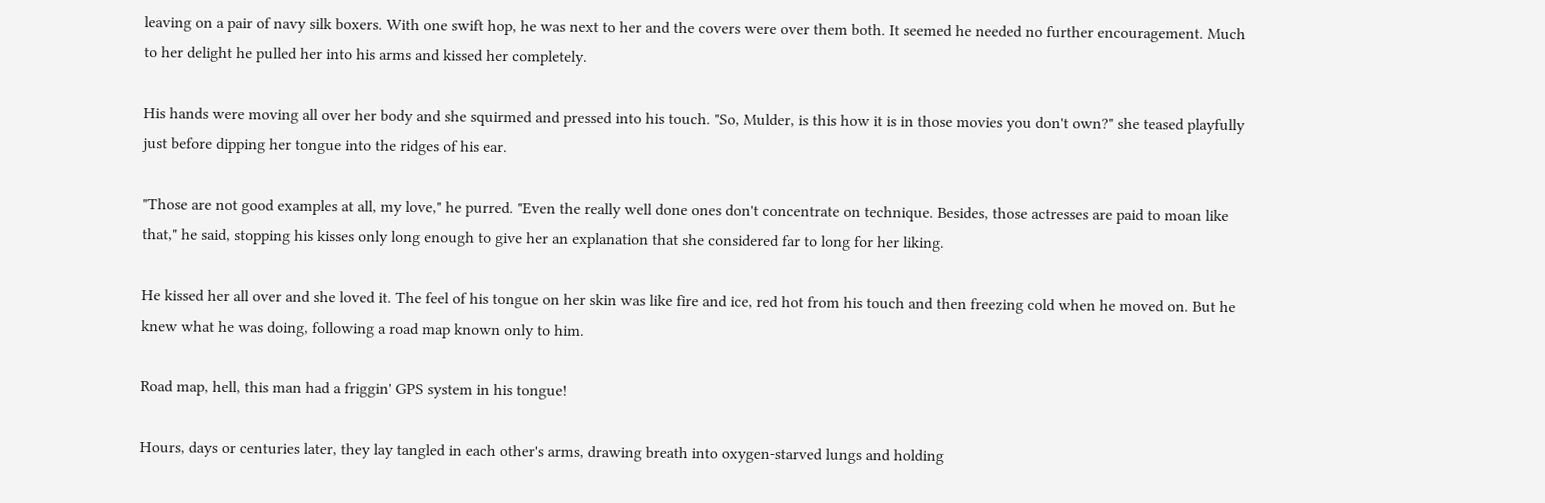leaving on a pair of navy silk boxers. With one swift hop, he was next to her and the covers were over them both. It seemed he needed no further encouragement. Much to her delight he pulled her into his arms and kissed her completely.

His hands were moving all over her body and she squirmed and pressed into his touch. "So, Mulder, is this how it is in those movies you don't own?" she teased playfully just before dipping her tongue into the ridges of his ear.

"Those are not good examples at all, my love," he purred. "Even the really well done ones don't concentrate on technique. Besides, those actresses are paid to moan like that," he said, stopping his kisses only long enough to give her an explanation that she considered far to long for her liking.

He kissed her all over and she loved it. The feel of his tongue on her skin was like fire and ice, red hot from his touch and then freezing cold when he moved on. But he knew what he was doing, following a road map known only to him.

Road map, hell, this man had a friggin' GPS system in his tongue!

Hours, days or centuries later, they lay tangled in each other's arms, drawing breath into oxygen-starved lungs and holding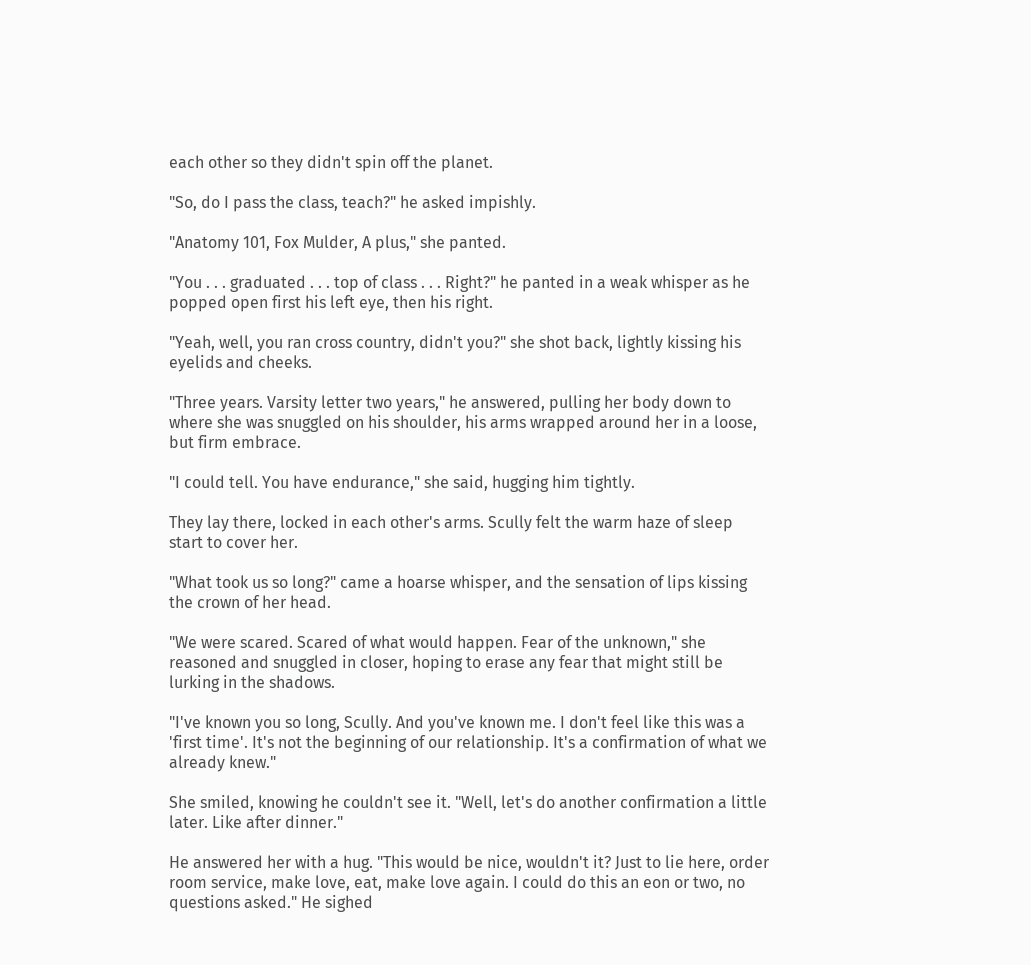each other so they didn't spin off the planet.

"So, do I pass the class, teach?" he asked impishly.

"Anatomy 101, Fox Mulder, A plus," she panted.

"You . . . graduated . . . top of class . . . Right?" he panted in a weak whisper as he popped open first his left eye, then his right.

"Yeah, well, you ran cross country, didn't you?" she shot back, lightly kissing his eyelids and cheeks.

"Three years. Varsity letter two years," he answered, pulling her body down to where she was snuggled on his shoulder, his arms wrapped around her in a loose, but firm embrace.

"I could tell. You have endurance," she said, hugging him tightly.

They lay there, locked in each other's arms. Scully felt the warm haze of sleep start to cover her.

"What took us so long?" came a hoarse whisper, and the sensation of lips kissing the crown of her head.

"We were scared. Scared of what would happen. Fear of the unknown," she reasoned and snuggled in closer, hoping to erase any fear that might still be lurking in the shadows.

"I've known you so long, Scully. And you've known me. I don't feel like this was a 'first time'. It's not the beginning of our relationship. It's a confirmation of what we already knew."

She smiled, knowing he couldn't see it. "Well, let's do another confirmation a little later. Like after dinner."

He answered her with a hug. "This would be nice, wouldn't it? Just to lie here, order room service, make love, eat, make love again. I could do this an eon or two, no questions asked." He sighed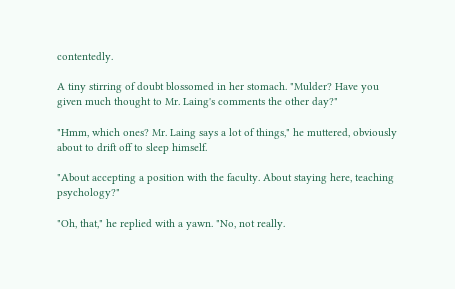contentedly.

A tiny stirring of doubt blossomed in her stomach. "Mulder? Have you given much thought to Mr. Laing's comments the other day?"

"Hmm, which ones? Mr. Laing says a lot of things," he muttered, obviously about to drift off to sleep himself.

"About accepting a position with the faculty. About staying here, teaching psychology?"

"Oh, that," he replied with a yawn. "No, not really.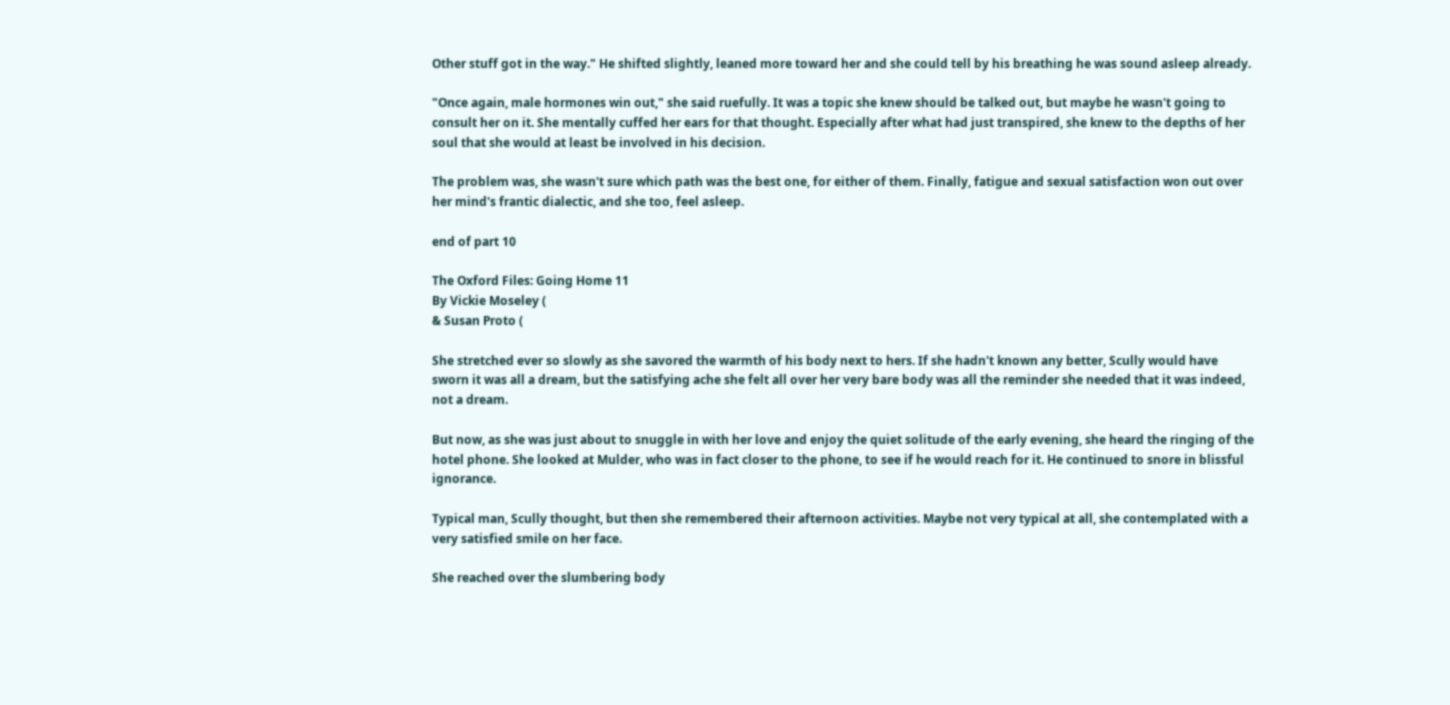Other stuff got in the way." He shifted slightly, leaned more toward her and she could tell by his breathing he was sound asleep already.

"Once again, male hormones win out," she said ruefully. It was a topic she knew should be talked out, but maybe he wasn't going to consult her on it. She mentally cuffed her ears for that thought. Especially after what had just transpired, she knew to the depths of her soul that she would at least be involved in his decision.

The problem was, she wasn't sure which path was the best one, for either of them. Finally, fatigue and sexual satisfaction won out over her mind's frantic dialectic, and she too, feel asleep.

end of part 10

The Oxford Files: Going Home 11
By Vickie Moseley (
& Susan Proto (

She stretched ever so slowly as she savored the warmth of his body next to hers. If she hadn't known any better, Scully would have sworn it was all a dream, but the satisfying ache she felt all over her very bare body was all the reminder she needed that it was indeed, not a dream.

But now, as she was just about to snuggle in with her love and enjoy the quiet solitude of the early evening, she heard the ringing of the hotel phone. She looked at Mulder, who was in fact closer to the phone, to see if he would reach for it. He continued to snore in blissful ignorance.

Typical man, Scully thought, but then she remembered their afternoon activities. Maybe not very typical at all, she contemplated with a very satisfied smile on her face.

She reached over the slumbering body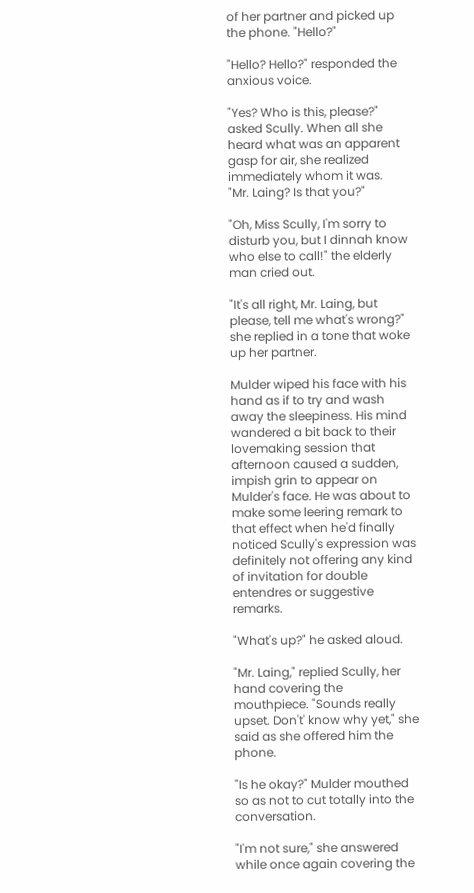of her partner and picked up the phone. "Hello?"

"Hello? Hello?" responded the anxious voice.

"Yes? Who is this, please?" asked Scully. When all she heard what was an apparent gasp for air, she realized immediately whom it was.
"Mr. Laing? Is that you?"

"Oh, Miss Scully, I'm sorry to disturb you, but I dinnah know who else to call!" the elderly man cried out.

"It's all right, Mr. Laing, but please, tell me what's wrong?" she replied in a tone that woke up her partner.

Mulder wiped his face with his hand as if to try and wash away the sleepiness. His mind wandered a bit back to their lovemaking session that afternoon caused a sudden, impish grin to appear on Mulder's face. He was about to make some leering remark to that effect when he'd finally noticed Scully's expression was definitely not offering any kind of invitation for double entendres or suggestive remarks.

"What's up?" he asked aloud.

"Mr. Laing," replied Scully, her hand covering the mouthpiece. "Sounds really upset. Don't' know why yet," she said as she offered him the phone.

"Is he okay?" Mulder mouthed so as not to cut totally into the conversation.

"I'm not sure," she answered while once again covering the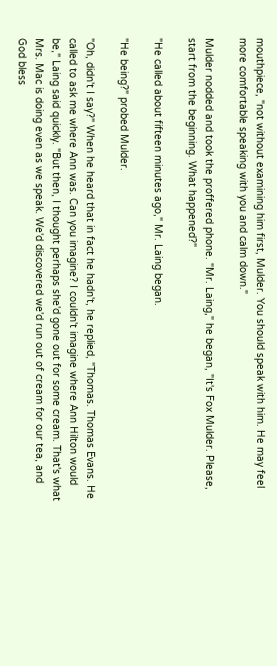mouthpiece, "not without examining him first, Mulder. You should speak with him. He may feel more comfortable speaking with you and calm down."

Mulder nodded and took the proffered phone. "Mr. Laing," he began, "It's Fox Mulder. Please, start from the beginning. What happened?"

"He called about fifteen minutes ago," Mr. Laing began.

"He being?" probed Mulder.

"Oh, didn't I say?" When he heard that in fact he hadn't, he replied, "Thomas. Thomas Evans. He called to ask me where Ann was. Can you imagine? I couldn't imagine where Ann Hilton would be," Laing said quickly. "But then, I thought perhaps she'd gone out for some cream. That's what Mrs. Mac is doing even as we speak. We'd discovered we'd run out of cream for our tea, and God bless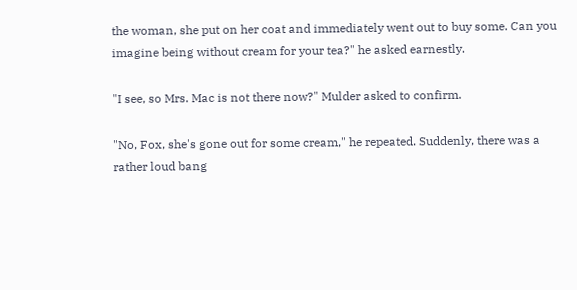the woman, she put on her coat and immediately went out to buy some. Can you imagine being without cream for your tea?" he asked earnestly.

"I see, so Mrs. Mac is not there now?" Mulder asked to confirm.

"No, Fox, she's gone out for some cream," he repeated. Suddenly, there was a rather loud bang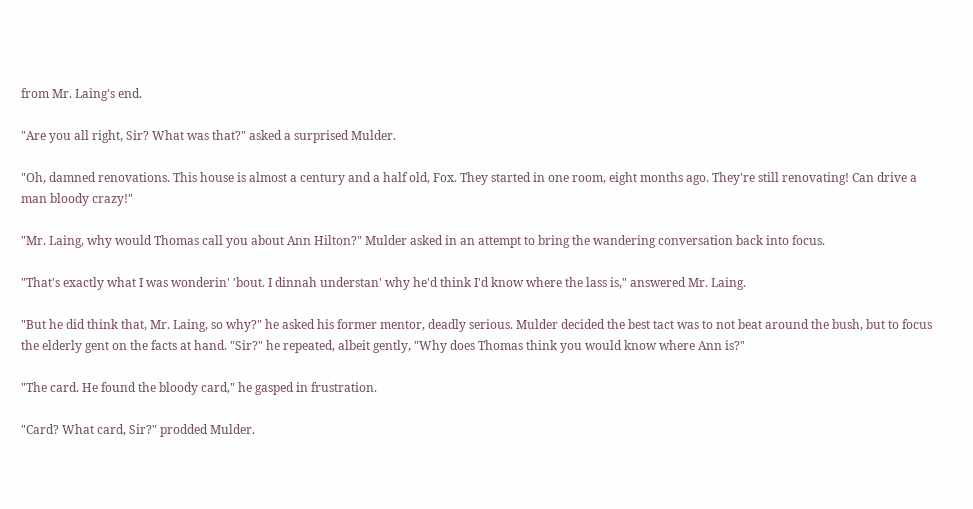from Mr. Laing's end.

"Are you all right, Sir? What was that?" asked a surprised Mulder.

"Oh, damned renovations. This house is almost a century and a half old, Fox. They started in one room, eight months ago. They're still renovating! Can drive a man bloody crazy!"

"Mr. Laing, why would Thomas call you about Ann Hilton?" Mulder asked in an attempt to bring the wandering conversation back into focus.

"That's exactly what I was wonderin' 'bout. I dinnah understan' why he'd think I'd know where the lass is," answered Mr. Laing.

"But he did think that, Mr. Laing, so why?" he asked his former mentor, deadly serious. Mulder decided the best tact was to not beat around the bush, but to focus the elderly gent on the facts at hand. "Sir?" he repeated, albeit gently, "Why does Thomas think you would know where Ann is?"

"The card. He found the bloody card," he gasped in frustration.

"Card? What card, Sir?" prodded Mulder.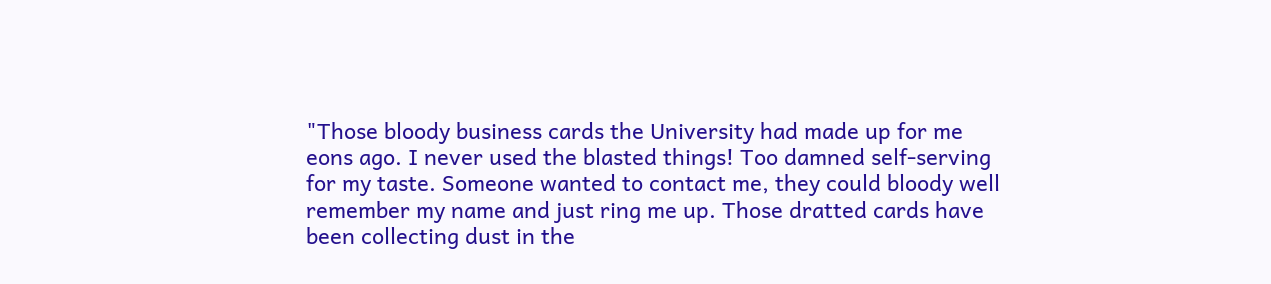"Those bloody business cards the University had made up for me eons ago. I never used the blasted things! Too damned self-serving for my taste. Someone wanted to contact me, they could bloody well remember my name and just ring me up. Those dratted cards have been collecting dust in the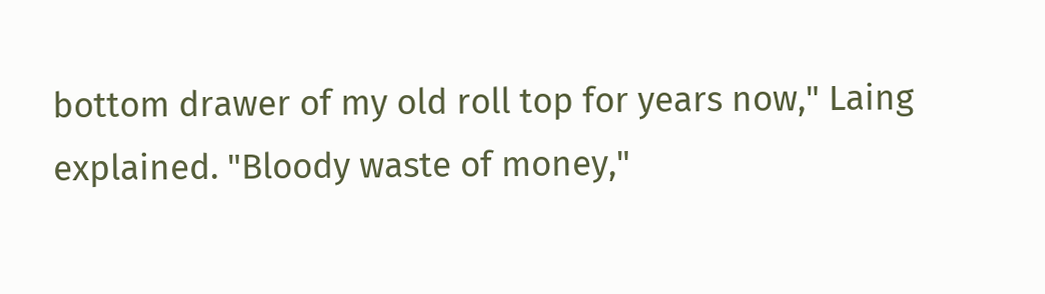bottom drawer of my old roll top for years now," Laing explained. "Bloody waste of money,"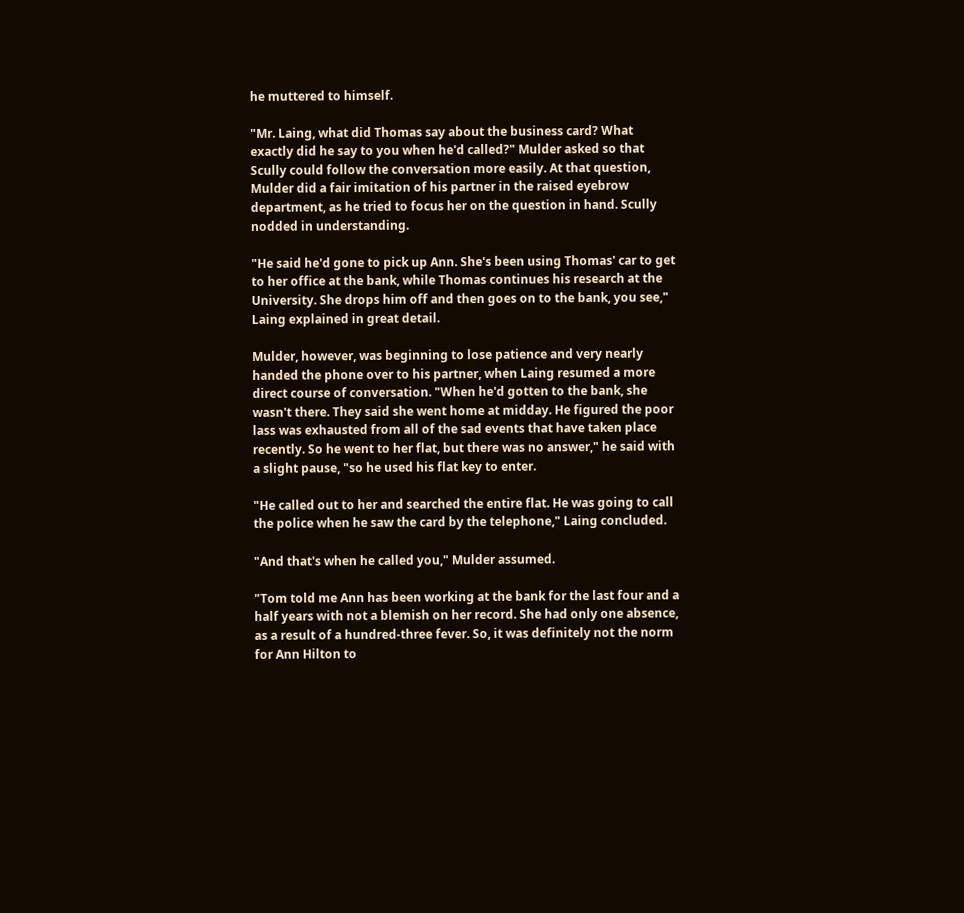he muttered to himself.

"Mr. Laing, what did Thomas say about the business card? What exactly did he say to you when he'd called?" Mulder asked so that
Scully could follow the conversation more easily. At that question, Mulder did a fair imitation of his partner in the raised eyebrow department, as he tried to focus her on the question in hand. Scully nodded in understanding.

"He said he'd gone to pick up Ann. She's been using Thomas' car to get to her office at the bank, while Thomas continues his research at the University. She drops him off and then goes on to the bank, you see," Laing explained in great detail.

Mulder, however, was beginning to lose patience and very nearly handed the phone over to his partner, when Laing resumed a more direct course of conversation. "When he'd gotten to the bank, she wasn't there. They said she went home at midday. He figured the poor lass was exhausted from all of the sad events that have taken place recently. So he went to her flat, but there was no answer," he said with a slight pause, "so he used his flat key to enter.

"He called out to her and searched the entire flat. He was going to call the police when he saw the card by the telephone," Laing concluded.

"And that's when he called you," Mulder assumed.

"Tom told me Ann has been working at the bank for the last four and a half years with not a blemish on her record. She had only one absence, as a result of a hundred-three fever. So, it was definitely not the norm for Ann Hilton to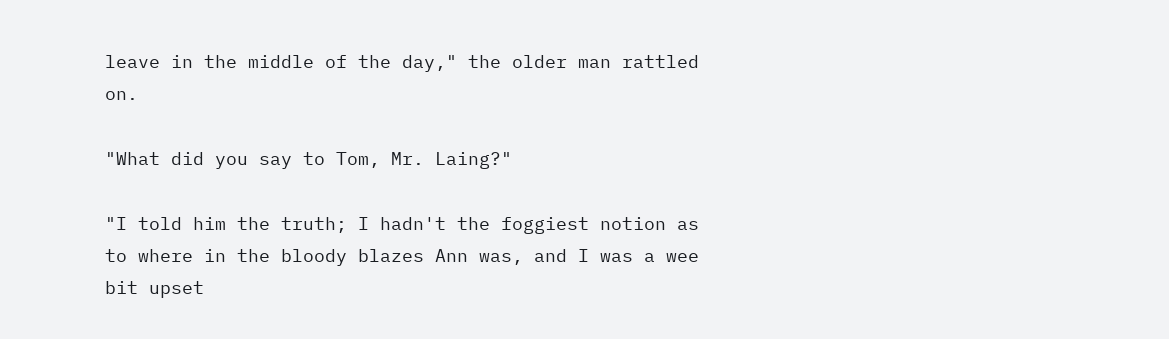leave in the middle of the day," the older man rattled on.

"What did you say to Tom, Mr. Laing?"

"I told him the truth; I hadn't the foggiest notion as to where in the bloody blazes Ann was, and I was a wee bit upset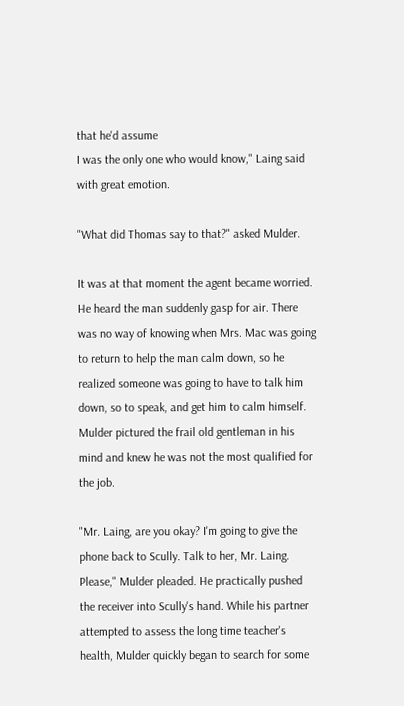that he'd assume
I was the only one who would know," Laing said with great emotion.

"What did Thomas say to that?" asked Mulder.

It was at that moment the agent became worried. He heard the man suddenly gasp for air. There was no way of knowing when Mrs. Mac was going to return to help the man calm down, so he realized someone was going to have to talk him down, so to speak, and get him to calm himself. Mulder pictured the frail old gentleman in his mind and knew he was not the most qualified for the job.

"Mr. Laing, are you okay? I'm going to give the phone back to Scully. Talk to her, Mr. Laing. Please," Mulder pleaded. He practically pushed the receiver into Scully's hand. While his partner attempted to assess the long time teacher's health, Mulder quickly began to search for some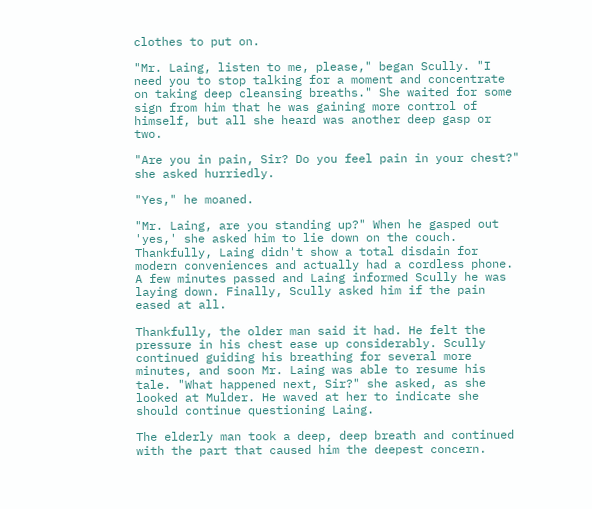clothes to put on.

"Mr. Laing, listen to me, please," began Scully. "I need you to stop talking for a moment and concentrate on taking deep cleansing breaths." She waited for some sign from him that he was gaining more control of himself, but all she heard was another deep gasp or two.

"Are you in pain, Sir? Do you feel pain in your chest?" she asked hurriedly.

"Yes," he moaned.

"Mr. Laing, are you standing up?" When he gasped out 'yes,' she asked him to lie down on the couch. Thankfully, Laing didn't show a total disdain for modern conveniences and actually had a cordless phone. A few minutes passed and Laing informed Scully he was laying down. Finally, Scully asked him if the pain eased at all.

Thankfully, the older man said it had. He felt the pressure in his chest ease up considerably. Scully continued guiding his breathing for several more minutes, and soon Mr. Laing was able to resume his tale. "What happened next, Sir?" she asked, as she looked at Mulder. He waved at her to indicate she should continue questioning Laing.

The elderly man took a deep, deep breath and continued with the part that caused him the deepest concern.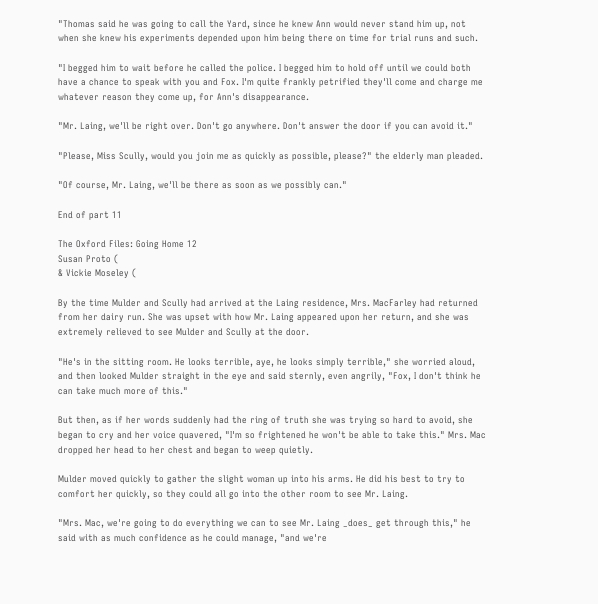"Thomas said he was going to call the Yard, since he knew Ann would never stand him up, not when she knew his experiments depended upon him being there on time for trial runs and such.

"I begged him to wait before he called the police. I begged him to hold off until we could both have a chance to speak with you and Fox. I'm quite frankly petrified they'll come and charge me whatever reason they come up, for Ann's disappearance.

"Mr. Laing, we'll be right over. Don't go anywhere. Don't answer the door if you can avoid it."

"Please, Miss Scully, would you join me as quickly as possible, please?" the elderly man pleaded.

"Of course, Mr. Laing, we'll be there as soon as we possibly can."

End of part 11

The Oxford Files: Going Home 12
Susan Proto (
& Vickie Moseley (

By the time Mulder and Scully had arrived at the Laing residence, Mrs. MacFarley had returned from her dairy run. She was upset with how Mr. Laing appeared upon her return, and she was extremely relieved to see Mulder and Scully at the door.

"He's in the sitting room. He looks terrible, aye, he looks simply terrible," she worried aloud, and then looked Mulder straight in the eye and said sternly, even angrily, "Fox, I don't think he can take much more of this."

But then, as if her words suddenly had the ring of truth she was trying so hard to avoid, she began to cry and her voice quavered, "I'm so frightened he won't be able to take this." Mrs. Mac dropped her head to her chest and began to weep quietly.

Mulder moved quickly to gather the slight woman up into his arms. He did his best to try to comfort her quickly, so they could all go into the other room to see Mr. Laing.

"Mrs. Mac, we're going to do everything we can to see Mr. Laing _does_ get through this," he said with as much confidence as he could manage, "and we're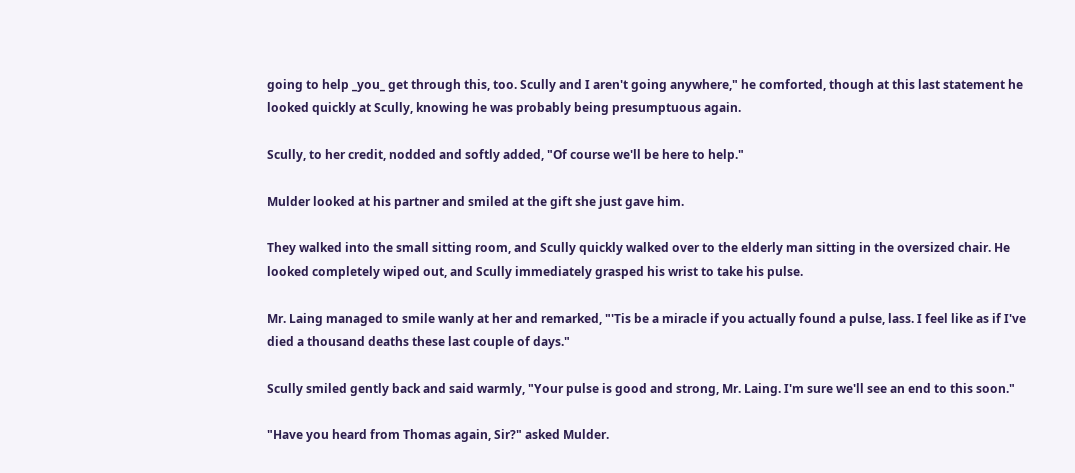going to help _you_ get through this, too. Scully and I aren't going anywhere," he comforted, though at this last statement he looked quickly at Scully, knowing he was probably being presumptuous again.

Scully, to her credit, nodded and softly added, "Of course we'll be here to help."

Mulder looked at his partner and smiled at the gift she just gave him.

They walked into the small sitting room, and Scully quickly walked over to the elderly man sitting in the oversized chair. He looked completely wiped out, and Scully immediately grasped his wrist to take his pulse.

Mr. Laing managed to smile wanly at her and remarked, "'Tis be a miracle if you actually found a pulse, lass. I feel like as if I've died a thousand deaths these last couple of days."

Scully smiled gently back and said warmly, "Your pulse is good and strong, Mr. Laing. I'm sure we'll see an end to this soon."

"Have you heard from Thomas again, Sir?" asked Mulder.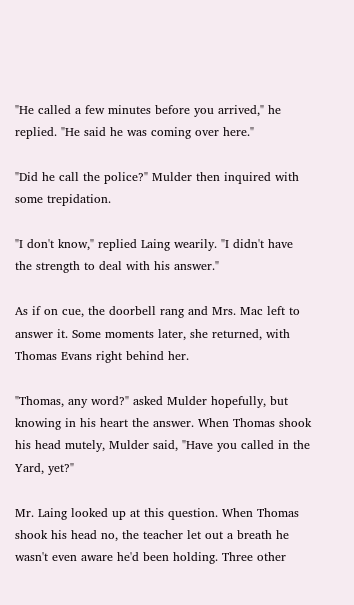"He called a few minutes before you arrived," he replied. "He said he was coming over here."

"Did he call the police?" Mulder then inquired with some trepidation.

"I don't know," replied Laing wearily. "I didn't have the strength to deal with his answer."

As if on cue, the doorbell rang and Mrs. Mac left to answer it. Some moments later, she returned, with Thomas Evans right behind her.

"Thomas, any word?" asked Mulder hopefully, but knowing in his heart the answer. When Thomas shook his head mutely, Mulder said, "Have you called in the Yard, yet?"

Mr. Laing looked up at this question. When Thomas shook his head no, the teacher let out a breath he wasn't even aware he'd been holding. Three other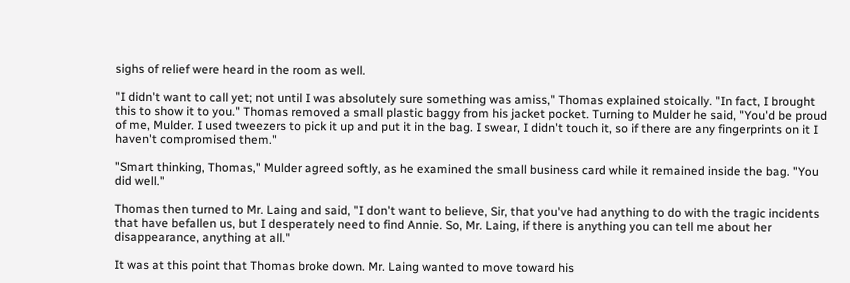sighs of relief were heard in the room as well.

"I didn't want to call yet; not until I was absolutely sure something was amiss," Thomas explained stoically. "In fact, I brought this to show it to you." Thomas removed a small plastic baggy from his jacket pocket. Turning to Mulder he said, "You'd be proud of me, Mulder. I used tweezers to pick it up and put it in the bag. I swear, I didn't touch it, so if there are any fingerprints on it I haven't compromised them."

"Smart thinking, Thomas," Mulder agreed softly, as he examined the small business card while it remained inside the bag. "You did well."

Thomas then turned to Mr. Laing and said, "I don't want to believe, Sir, that you've had anything to do with the tragic incidents that have befallen us, but I desperately need to find Annie. So, Mr. Laing, if there is anything you can tell me about her disappearance, anything at all."

It was at this point that Thomas broke down. Mr. Laing wanted to move toward his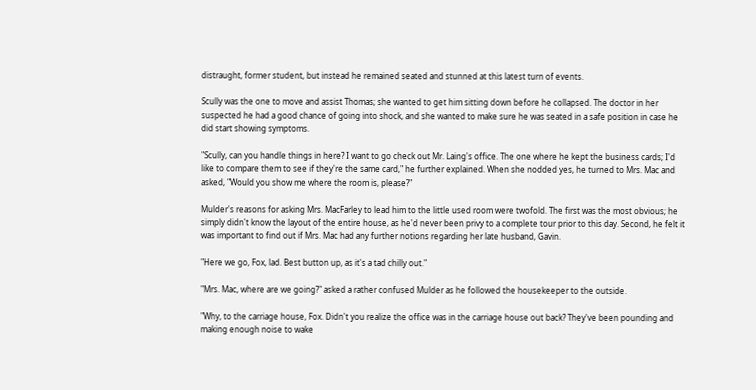distraught, former student, but instead he remained seated and stunned at this latest turn of events.

Scully was the one to move and assist Thomas; she wanted to get him sitting down before he collapsed. The doctor in her suspected he had a good chance of going into shock, and she wanted to make sure he was seated in a safe position in case he did start showing symptoms.

"Scully, can you handle things in here? I want to go check out Mr. Laing's office. The one where he kept the business cards; I'd like to compare them to see if they're the same card," he further explained. When she nodded yes, he turned to Mrs. Mac and asked, "Would you show me where the room is, please?"

Mulder's reasons for asking Mrs. MacFarley to lead him to the little used room were twofold. The first was the most obvious; he simply didn't know the layout of the entire house, as he'd never been privy to a complete tour prior to this day. Second, he felt it was important to find out if Mrs. Mac had any further notions regarding her late husband, Gavin.

"Here we go, Fox, lad. Best button up, as it's a tad chilly out."

"Mrs. Mac, where are we going?" asked a rather confused Mulder as he followed the housekeeper to the outside.

"Why, to the carriage house, Fox. Didn't you realize the office was in the carriage house out back? They've been pounding and making enough noise to wake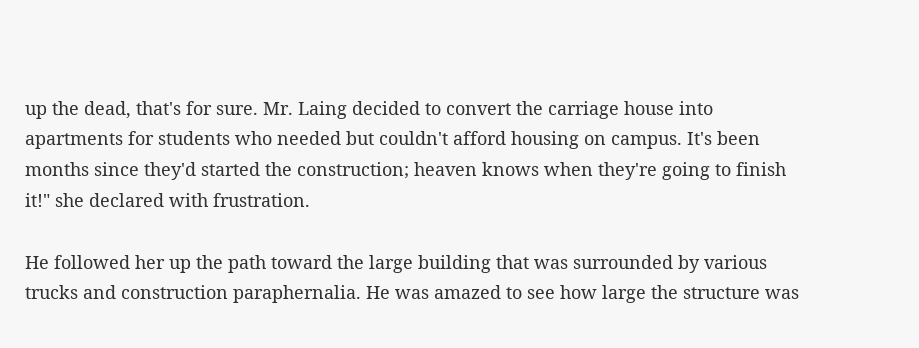up the dead, that's for sure. Mr. Laing decided to convert the carriage house into apartments for students who needed but couldn't afford housing on campus. It's been months since they'd started the construction; heaven knows when they're going to finish it!" she declared with frustration.

He followed her up the path toward the large building that was surrounded by various trucks and construction paraphernalia. He was amazed to see how large the structure was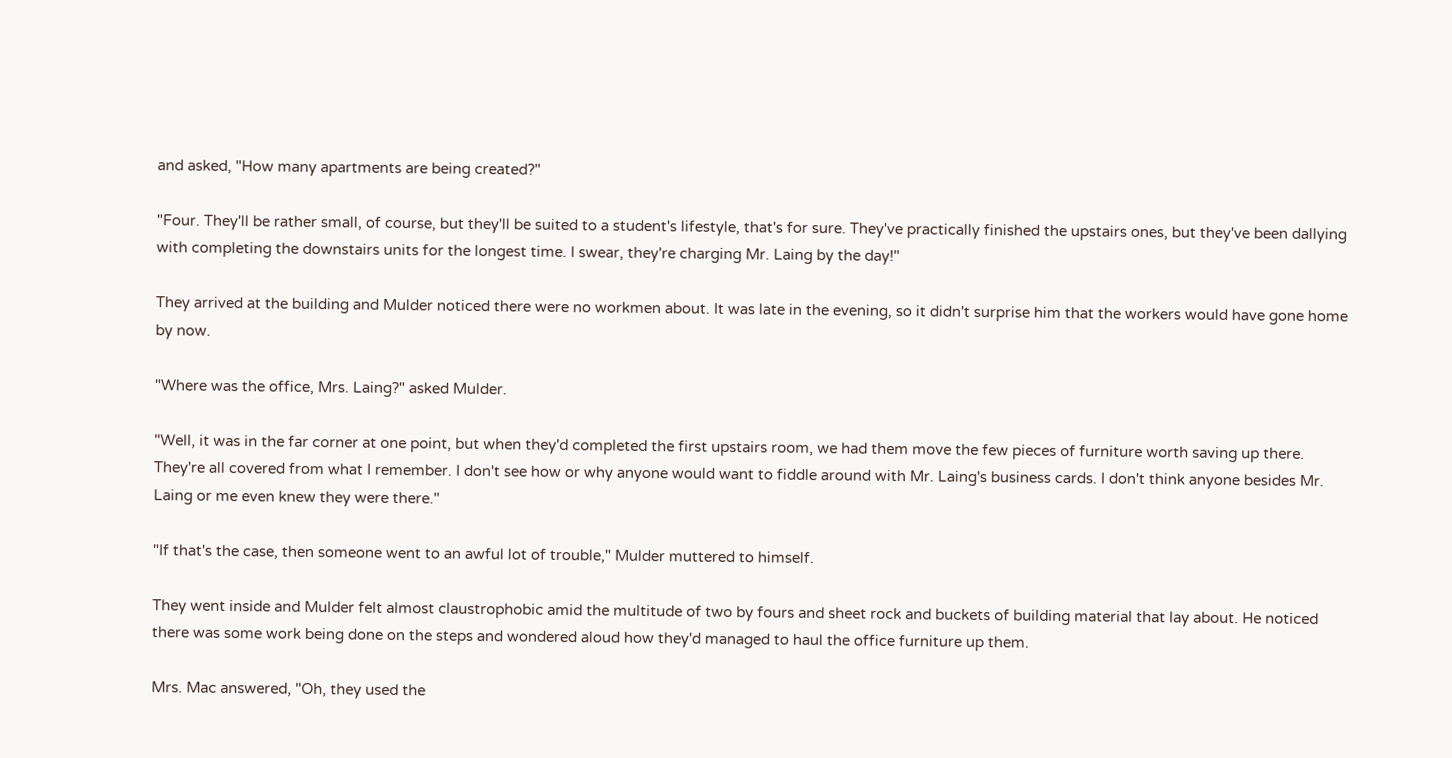and asked, "How many apartments are being created?"

"Four. They'll be rather small, of course, but they'll be suited to a student's lifestyle, that's for sure. They've practically finished the upstairs ones, but they've been dallying with completing the downstairs units for the longest time. I swear, they're charging Mr. Laing by the day!"

They arrived at the building and Mulder noticed there were no workmen about. It was late in the evening, so it didn't surprise him that the workers would have gone home by now.

"Where was the office, Mrs. Laing?" asked Mulder.

"Well, it was in the far corner at one point, but when they'd completed the first upstairs room, we had them move the few pieces of furniture worth saving up there. They're all covered from what I remember. I don't see how or why anyone would want to fiddle around with Mr. Laing's business cards. I don't think anyone besides Mr. Laing or me even knew they were there."

"If that's the case, then someone went to an awful lot of trouble," Mulder muttered to himself.

They went inside and Mulder felt almost claustrophobic amid the multitude of two by fours and sheet rock and buckets of building material that lay about. He noticed there was some work being done on the steps and wondered aloud how they'd managed to haul the office furniture up them.

Mrs. Mac answered, "Oh, they used the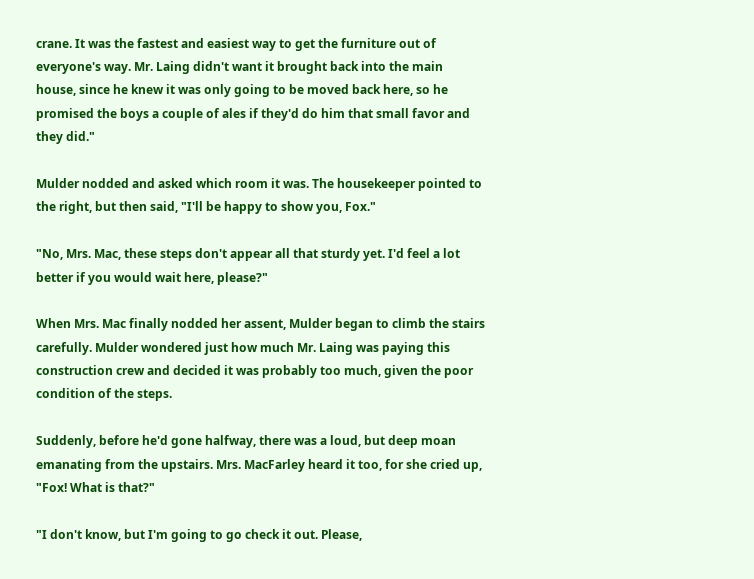crane. It was the fastest and easiest way to get the furniture out of everyone's way. Mr. Laing didn't want it brought back into the main house, since he knew it was only going to be moved back here, so he promised the boys a couple of ales if they'd do him that small favor and they did."

Mulder nodded and asked which room it was. The housekeeper pointed to the right, but then said, "I'll be happy to show you, Fox."

"No, Mrs. Mac, these steps don't appear all that sturdy yet. I'd feel a lot better if you would wait here, please?"

When Mrs. Mac finally nodded her assent, Mulder began to climb the stairs carefully. Mulder wondered just how much Mr. Laing was paying this construction crew and decided it was probably too much, given the poor condition of the steps.

Suddenly, before he'd gone halfway, there was a loud, but deep moan emanating from the upstairs. Mrs. MacFarley heard it too, for she cried up, "Fox! What is that?"

"I don't know, but I'm going to go check it out. Please,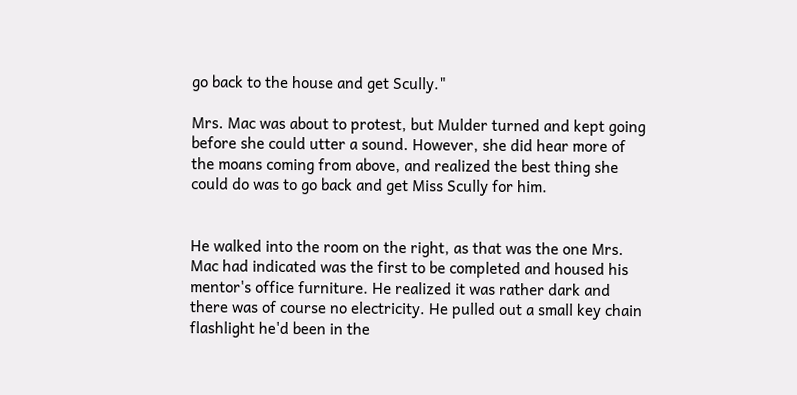go back to the house and get Scully."

Mrs. Mac was about to protest, but Mulder turned and kept going before she could utter a sound. However, she did hear more of the moans coming from above, and realized the best thing she could do was to go back and get Miss Scully for him.


He walked into the room on the right, as that was the one Mrs. Mac had indicated was the first to be completed and housed his mentor's office furniture. He realized it was rather dark and there was of course no electricity. He pulled out a small key chain flashlight he'd been in the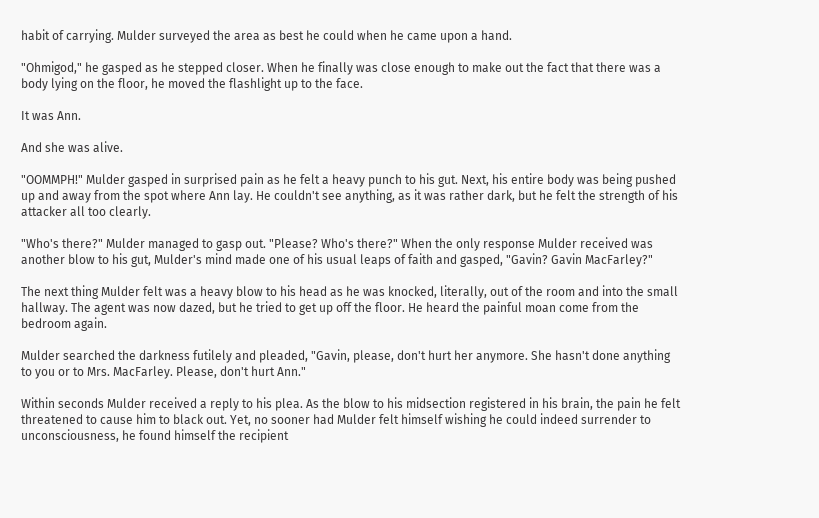habit of carrying. Mulder surveyed the area as best he could when he came upon a hand.

"Ohmigod," he gasped as he stepped closer. When he finally was close enough to make out the fact that there was a body lying on the floor, he moved the flashlight up to the face.

It was Ann.

And she was alive.

"OOMMPH!" Mulder gasped in surprised pain as he felt a heavy punch to his gut. Next, his entire body was being pushed up and away from the spot where Ann lay. He couldn't see anything, as it was rather dark, but he felt the strength of his attacker all too clearly.

"Who's there?" Mulder managed to gasp out. "Please? Who's there?" When the only response Mulder received was another blow to his gut, Mulder's mind made one of his usual leaps of faith and gasped, "Gavin? Gavin MacFarley?"

The next thing Mulder felt was a heavy blow to his head as he was knocked, literally, out of the room and into the small hallway. The agent was now dazed, but he tried to get up off the floor. He heard the painful moan come from the bedroom again.

Mulder searched the darkness futilely and pleaded, "Gavin, please, don't hurt her anymore. She hasn't done anything to you or to Mrs. MacFarley. Please, don't hurt Ann."

Within seconds Mulder received a reply to his plea. As the blow to his midsection registered in his brain, the pain he felt threatened to cause him to black out. Yet, no sooner had Mulder felt himself wishing he could indeed surrender to unconsciousness, he found himself the recipient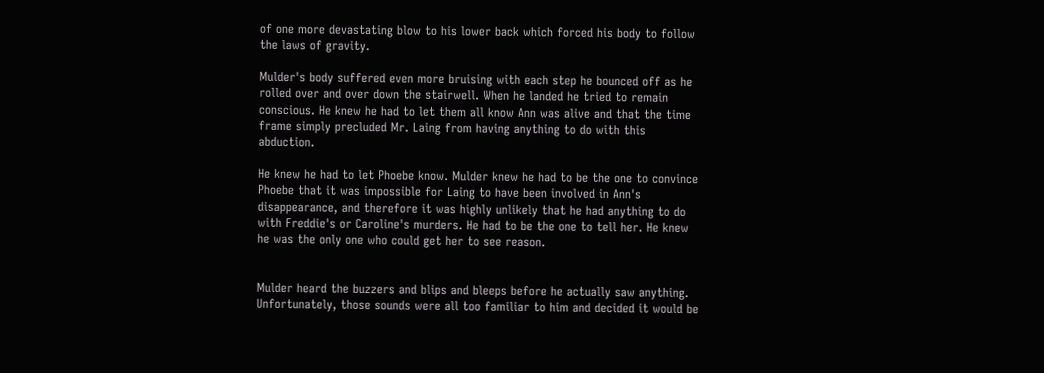of one more devastating blow to his lower back which forced his body to follow the laws of gravity.

Mulder's body suffered even more bruising with each step he bounced off as he rolled over and over down the stairwell. When he landed he tried to remain conscious. He knew he had to let them all know Ann was alive and that the time frame simply precluded Mr. Laing from having anything to do with this abduction.

He knew he had to let Phoebe know. Mulder knew he had to be the one to convince Phoebe that it was impossible for Laing to have been involved in Ann's disappearance, and therefore it was highly unlikely that he had anything to do with Freddie's or Caroline's murders. He had to be the one to tell her. He knew he was the only one who could get her to see reason.


Mulder heard the buzzers and blips and bleeps before he actually saw anything. Unfortunately, those sounds were all too familiar to him and decided it would be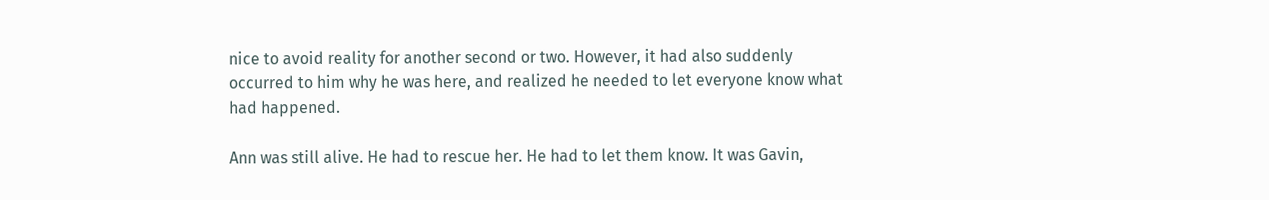nice to avoid reality for another second or two. However, it had also suddenly occurred to him why he was here, and realized he needed to let everyone know what had happened.

Ann was still alive. He had to rescue her. He had to let them know. It was Gavin,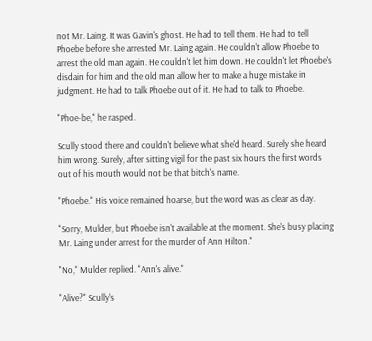not Mr. Laing. It was Gavin's ghost. He had to tell them. He had to tell Phoebe before she arrested Mr. Laing again. He couldn't allow Phoebe to arrest the old man again. He couldn't let him down. He couldn't let Phoebe's disdain for him and the old man allow her to make a huge mistake in judgment. He had to talk Phoebe out of it. He had to talk to Phoebe.

"Phoe-be," he rasped.

Scully stood there and couldn't believe what she'd heard. Surely she heard him wrong. Surely, after sitting vigil for the past six hours the first words out of his mouth would not be that bitch's name.

"Phoebe." His voice remained hoarse, but the word was as clear as day.

"Sorry, Mulder, but Phoebe isn't available at the moment. She's busy placing Mr. Laing under arrest for the murder of Ann Hilton."

"No," Mulder replied. "Ann's alive."

"Alive?" Scully's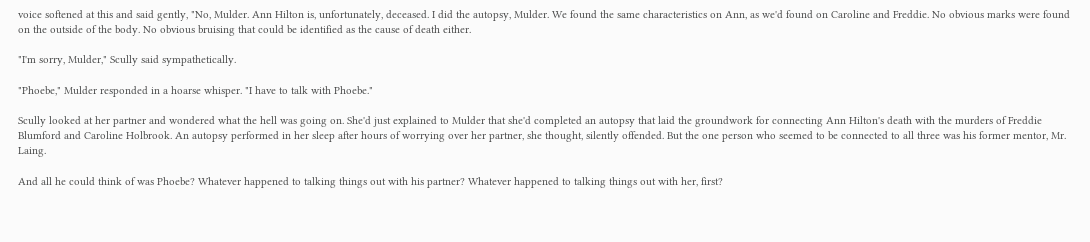voice softened at this and said gently, "No, Mulder. Ann Hilton is, unfortunately, deceased. I did the autopsy, Mulder. We found the same characteristics on Ann, as we'd found on Caroline and Freddie. No obvious marks were found on the outside of the body. No obvious bruising that could be identified as the cause of death either.

"I'm sorry, Mulder," Scully said sympathetically.

"Phoebe," Mulder responded in a hoarse whisper. "I have to talk with Phoebe."

Scully looked at her partner and wondered what the hell was going on. She'd just explained to Mulder that she'd completed an autopsy that laid the groundwork for connecting Ann Hilton's death with the murders of Freddie Blumford and Caroline Holbrook. An autopsy performed in her sleep after hours of worrying over her partner, she thought, silently offended. But the one person who seemed to be connected to all three was his former mentor, Mr. Laing.

And all he could think of was Phoebe? Whatever happened to talking things out with his partner? Whatever happened to talking things out with her, first?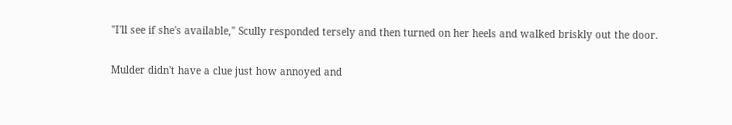"I'll see if she's available," Scully responded tersely and then turned on her heels and walked briskly out the door.

Mulder didn't have a clue just how annoyed and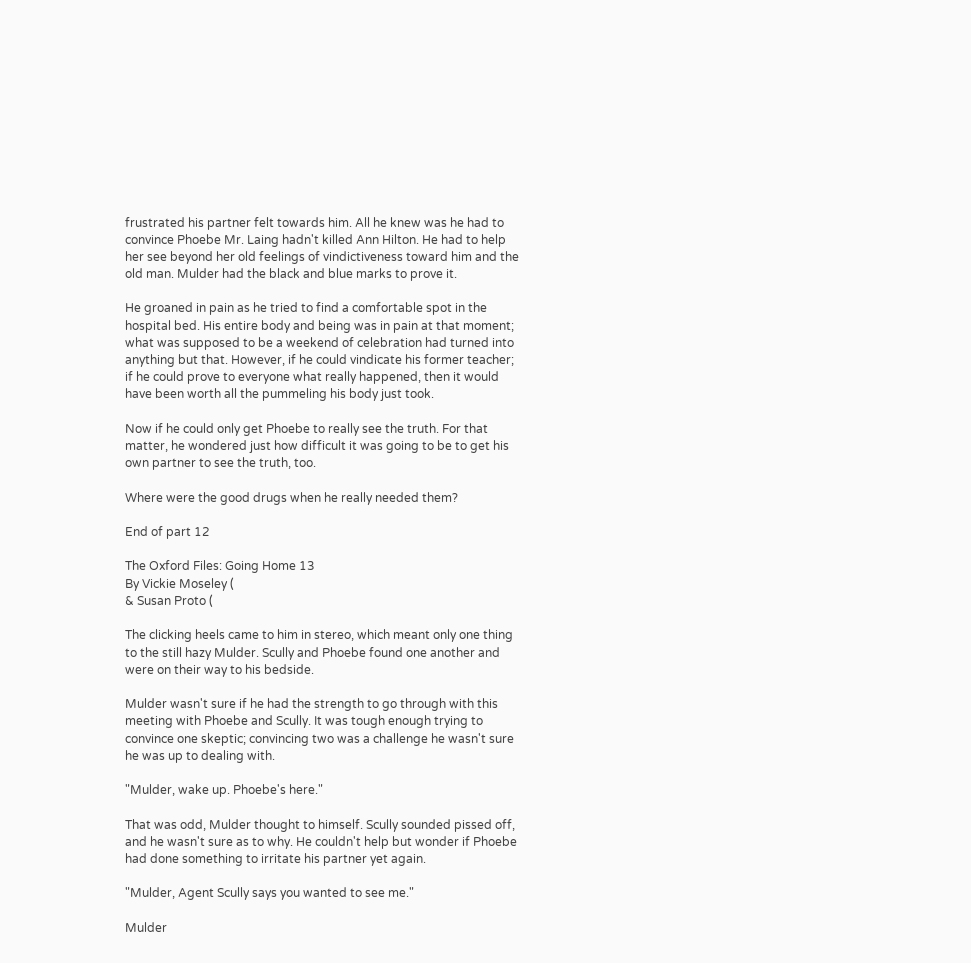frustrated his partner felt towards him. All he knew was he had to convince Phoebe Mr. Laing hadn't killed Ann Hilton. He had to help her see beyond her old feelings of vindictiveness toward him and the old man. Mulder had the black and blue marks to prove it.

He groaned in pain as he tried to find a comfortable spot in the hospital bed. His entire body and being was in pain at that moment; what was supposed to be a weekend of celebration had turned into anything but that. However, if he could vindicate his former teacher; if he could prove to everyone what really happened, then it would have been worth all the pummeling his body just took.

Now if he could only get Phoebe to really see the truth. For that matter, he wondered just how difficult it was going to be to get his own partner to see the truth, too.

Where were the good drugs when he really needed them?

End of part 12

The Oxford Files: Going Home 13
By Vickie Moseley (
& Susan Proto (

The clicking heels came to him in stereo, which meant only one thing to the still hazy Mulder. Scully and Phoebe found one another and were on their way to his bedside.

Mulder wasn't sure if he had the strength to go through with this meeting with Phoebe and Scully. It was tough enough trying to convince one skeptic; convincing two was a challenge he wasn't sure he was up to dealing with.

"Mulder, wake up. Phoebe's here."

That was odd, Mulder thought to himself. Scully sounded pissed off, and he wasn't sure as to why. He couldn't help but wonder if Phoebe had done something to irritate his partner yet again.

"Mulder, Agent Scully says you wanted to see me."

Mulder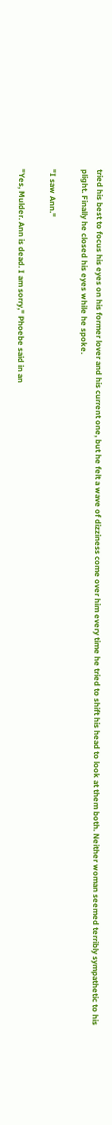tried his best to focus his eyes on his former lover and his current one, but he felt a wave of dizziness come over him every time he tried to shift his head to look at them both. Neither woman seemed terribly sympathetic to his plight. Finally he closed his eyes while he spoke.

"I saw Ann."

"Yes, Mulder. Ann is dead. I am sorry," Phoebe said in an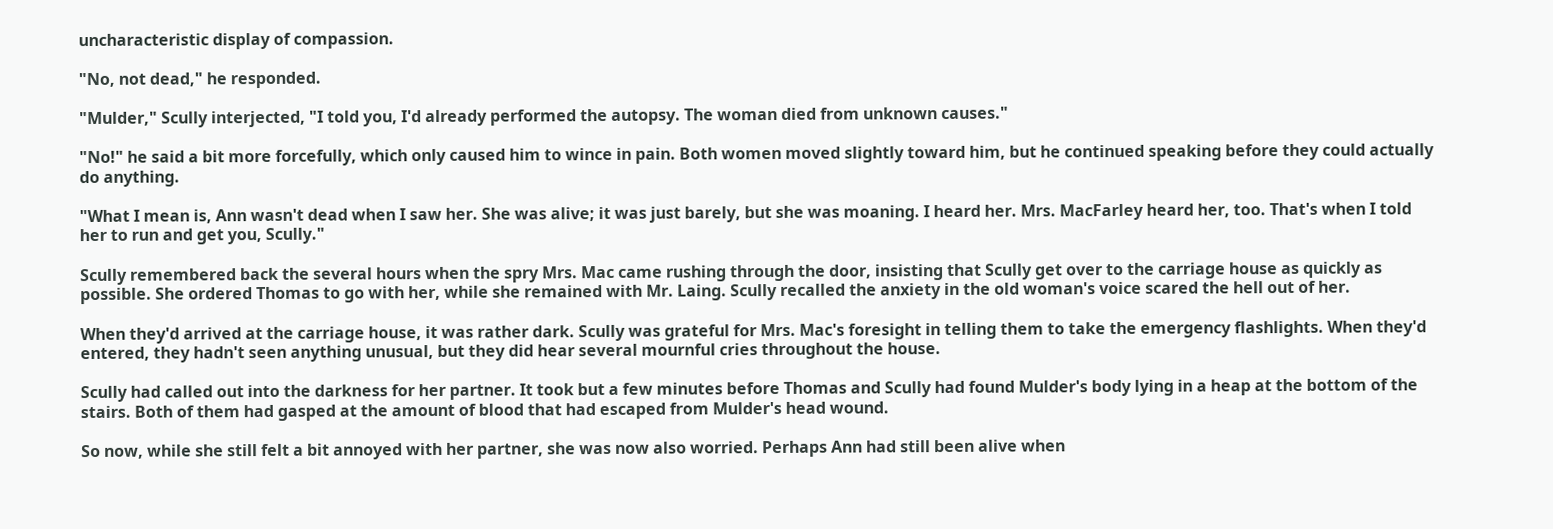uncharacteristic display of compassion.

"No, not dead," he responded.

"Mulder," Scully interjected, "I told you, I'd already performed the autopsy. The woman died from unknown causes."

"No!" he said a bit more forcefully, which only caused him to wince in pain. Both women moved slightly toward him, but he continued speaking before they could actually do anything.

"What I mean is, Ann wasn't dead when I saw her. She was alive; it was just barely, but she was moaning. I heard her. Mrs. MacFarley heard her, too. That's when I told her to run and get you, Scully."

Scully remembered back the several hours when the spry Mrs. Mac came rushing through the door, insisting that Scully get over to the carriage house as quickly as possible. She ordered Thomas to go with her, while she remained with Mr. Laing. Scully recalled the anxiety in the old woman's voice scared the hell out of her.

When they'd arrived at the carriage house, it was rather dark. Scully was grateful for Mrs. Mac's foresight in telling them to take the emergency flashlights. When they'd entered, they hadn't seen anything unusual, but they did hear several mournful cries throughout the house.

Scully had called out into the darkness for her partner. It took but a few minutes before Thomas and Scully had found Mulder's body lying in a heap at the bottom of the stairs. Both of them had gasped at the amount of blood that had escaped from Mulder's head wound.

So now, while she still felt a bit annoyed with her partner, she was now also worried. Perhaps Ann had still been alive when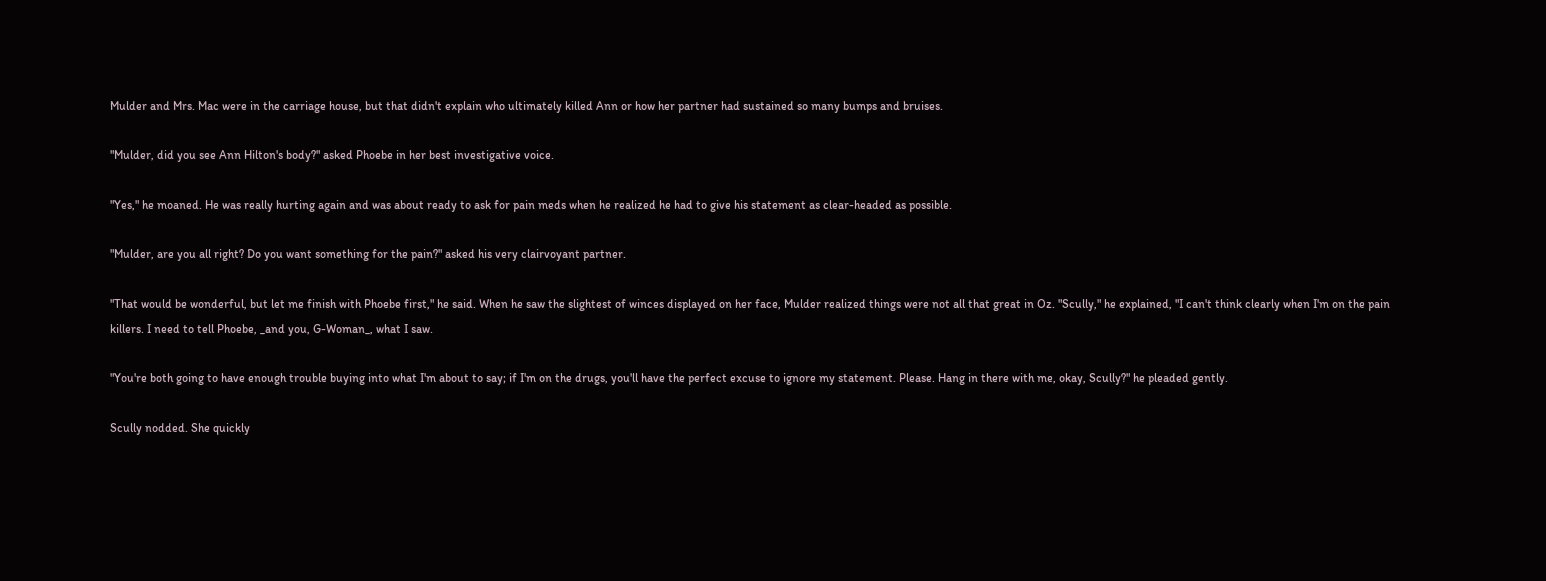Mulder and Mrs. Mac were in the carriage house, but that didn't explain who ultimately killed Ann or how her partner had sustained so many bumps and bruises.

"Mulder, did you see Ann Hilton's body?" asked Phoebe in her best investigative voice.

"Yes," he moaned. He was really hurting again and was about ready to ask for pain meds when he realized he had to give his statement as clear-headed as possible.

"Mulder, are you all right? Do you want something for the pain?" asked his very clairvoyant partner.

"That would be wonderful, but let me finish with Phoebe first," he said. When he saw the slightest of winces displayed on her face, Mulder realized things were not all that great in Oz. "Scully," he explained, "I can't think clearly when I'm on the pain killers. I need to tell Phoebe, _and you, G-Woman_, what I saw.

"You're both going to have enough trouble buying into what I'm about to say; if I'm on the drugs, you'll have the perfect excuse to ignore my statement. Please. Hang in there with me, okay, Scully?" he pleaded gently.

Scully nodded. She quickly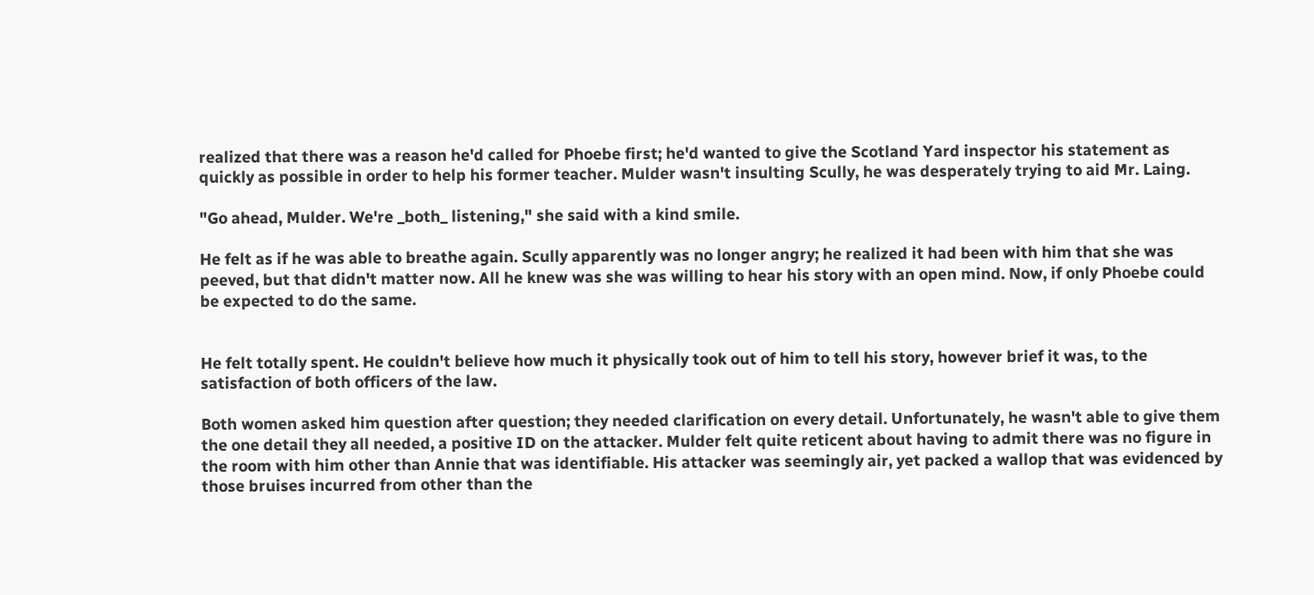realized that there was a reason he'd called for Phoebe first; he'd wanted to give the Scotland Yard inspector his statement as quickly as possible in order to help his former teacher. Mulder wasn't insulting Scully, he was desperately trying to aid Mr. Laing.

"Go ahead, Mulder. We're _both_ listening," she said with a kind smile.

He felt as if he was able to breathe again. Scully apparently was no longer angry; he realized it had been with him that she was peeved, but that didn't matter now. All he knew was she was willing to hear his story with an open mind. Now, if only Phoebe could be expected to do the same.


He felt totally spent. He couldn't believe how much it physically took out of him to tell his story, however brief it was, to the satisfaction of both officers of the law.

Both women asked him question after question; they needed clarification on every detail. Unfortunately, he wasn't able to give them the one detail they all needed, a positive ID on the attacker. Mulder felt quite reticent about having to admit there was no figure in the room with him other than Annie that was identifiable. His attacker was seemingly air, yet packed a wallop that was evidenced by those bruises incurred from other than the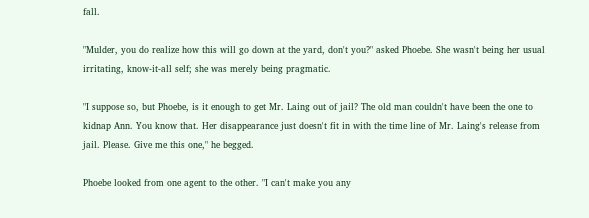fall.

"Mulder, you do realize how this will go down at the yard, don't you?" asked Phoebe. She wasn't being her usual irritating, know-it-all self; she was merely being pragmatic.

"I suppose so, but Phoebe, is it enough to get Mr. Laing out of jail? The old man couldn't have been the one to kidnap Ann. You know that. Her disappearance just doesn't fit in with the time line of Mr. Laing's release from jail. Please. Give me this one," he begged.

Phoebe looked from one agent to the other. "I can't make you any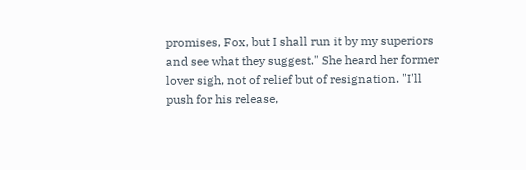promises, Fox, but I shall run it by my superiors and see what they suggest." She heard her former lover sigh, not of relief but of resignation. "I'll push for his release,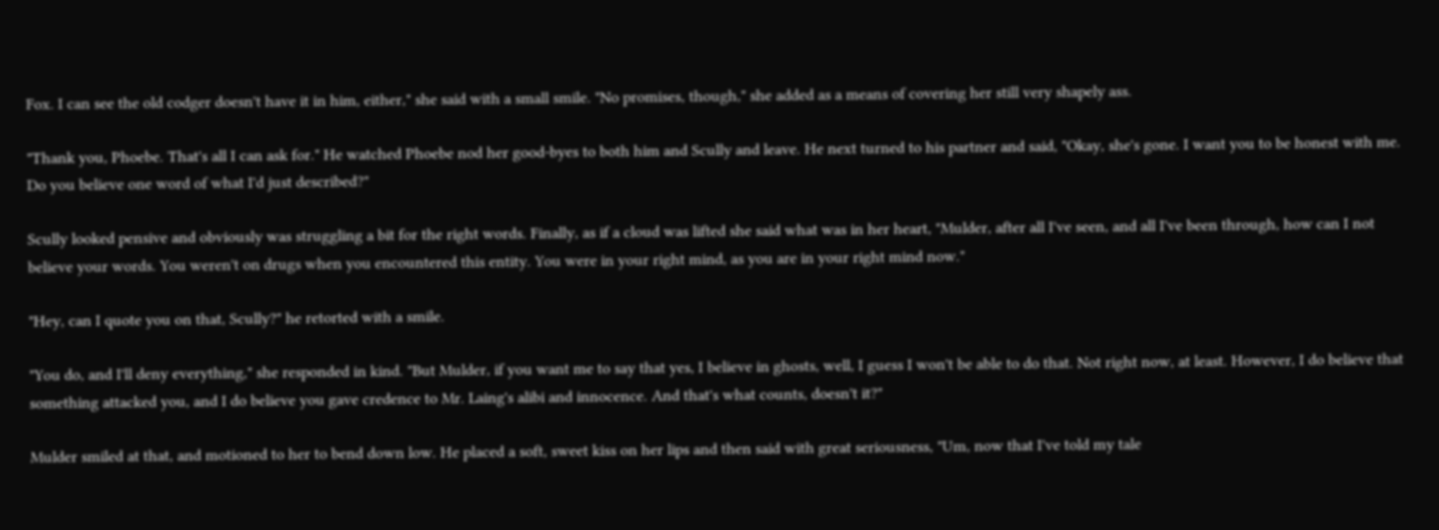Fox. I can see the old codger doesn't have it in him, either," she said with a small smile. "No promises, though," she added as a means of covering her still very shapely ass.

"Thank you, Phoebe. That's all I can ask for." He watched Phoebe nod her good-byes to both him and Scully and leave. He next turned to his partner and said, "Okay, she's gone. I want you to be honest with me. Do you believe one word of what I'd just described?"

Scully looked pensive and obviously was struggling a bit for the right words. Finally, as if a cloud was lifted she said what was in her heart, "Mulder, after all I've seen, and all I've been through, how can I not believe your words. You weren't on drugs when you encountered this entity. You were in your right mind, as you are in your right mind now."

"Hey, can I quote you on that, Scully?" he retorted with a smile.

"You do, and I'll deny everything," she responded in kind. "But Mulder, if you want me to say that yes, I believe in ghosts, well, I guess I won't be able to do that. Not right now, at least. However, I do believe that something attacked you, and I do believe you gave credence to Mr. Laing's alibi and innocence. And that's what counts, doesn't it?"

Mulder smiled at that, and motioned to her to bend down low. He placed a soft, sweet kiss on her lips and then said with great seriousness, "Um, now that I've told my tale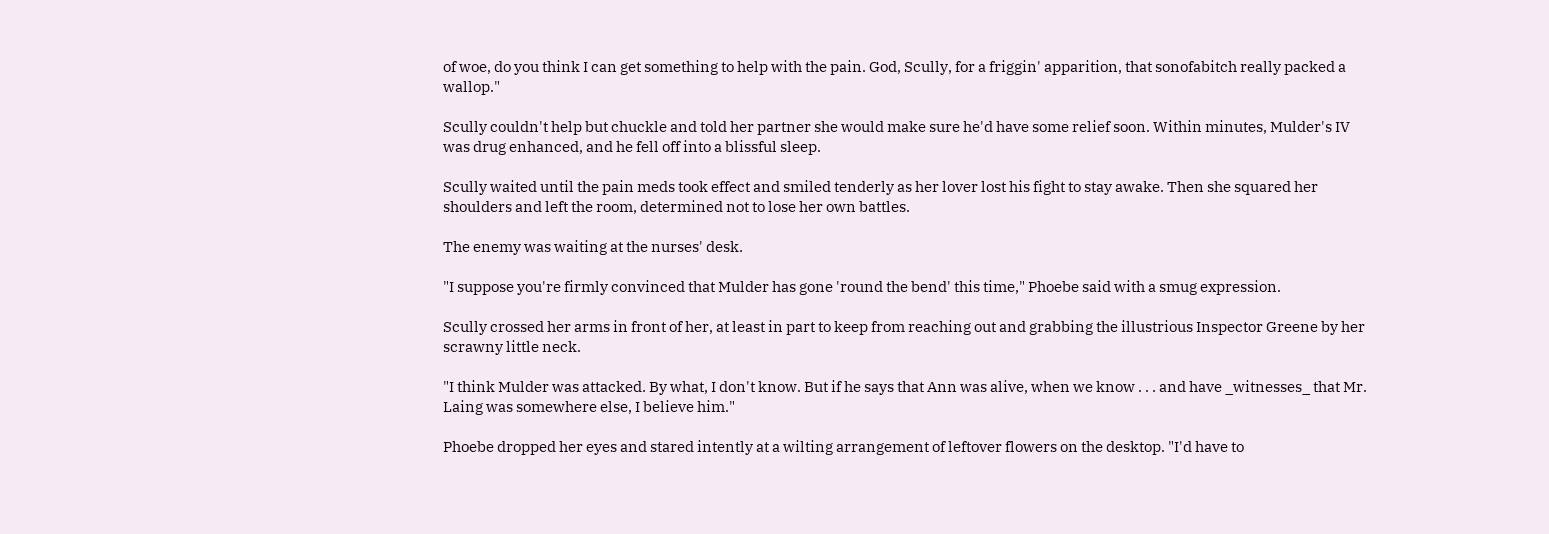of woe, do you think I can get something to help with the pain. God, Scully, for a friggin' apparition, that sonofabitch really packed a wallop."

Scully couldn't help but chuckle and told her partner she would make sure he'd have some relief soon. Within minutes, Mulder's IV was drug enhanced, and he fell off into a blissful sleep.

Scully waited until the pain meds took effect and smiled tenderly as her lover lost his fight to stay awake. Then she squared her shoulders and left the room, determined not to lose her own battles.

The enemy was waiting at the nurses' desk.

"I suppose you're firmly convinced that Mulder has gone 'round the bend' this time," Phoebe said with a smug expression.

Scully crossed her arms in front of her, at least in part to keep from reaching out and grabbing the illustrious Inspector Greene by her scrawny little neck.

"I think Mulder was attacked. By what, I don't know. But if he says that Ann was alive, when we know . . . and have _witnesses_ that Mr. Laing was somewhere else, I believe him."

Phoebe dropped her eyes and stared intently at a wilting arrangement of leftover flowers on the desktop. "I'd have to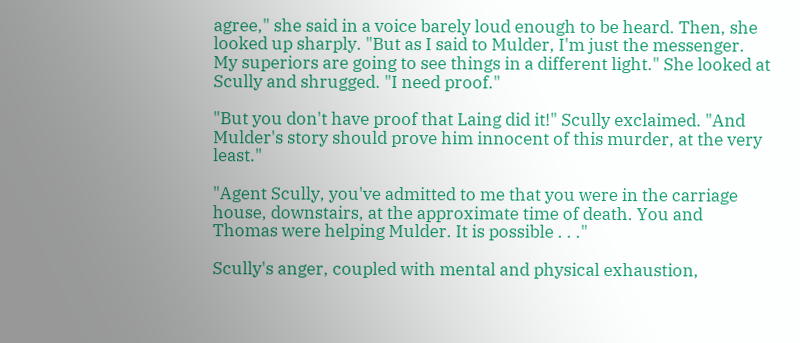agree," she said in a voice barely loud enough to be heard. Then, she looked up sharply. "But as I said to Mulder, I'm just the messenger. My superiors are going to see things in a different light." She looked at Scully and shrugged. "I need proof."

"But you don't have proof that Laing did it!" Scully exclaimed. "And Mulder's story should prove him innocent of this murder, at the very least."

"Agent Scully, you've admitted to me that you were in the carriage house, downstairs, at the approximate time of death. You and Thomas were helping Mulder. It is possible . . ."

Scully's anger, coupled with mental and physical exhaustion,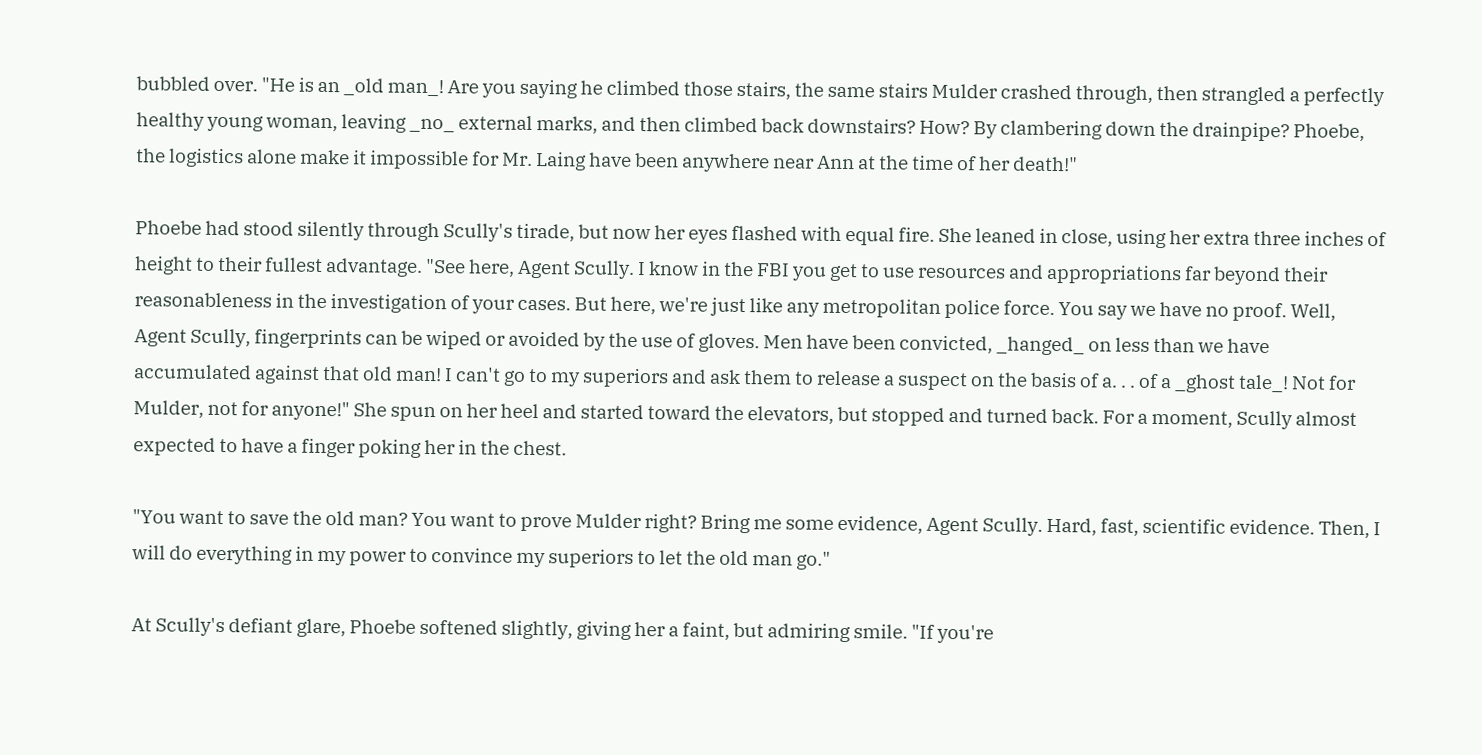bubbled over. "He is an _old man_! Are you saying he climbed those stairs, the same stairs Mulder crashed through, then strangled a perfectly healthy young woman, leaving _no_ external marks, and then climbed back downstairs? How? By clambering down the drainpipe? Phoebe, the logistics alone make it impossible for Mr. Laing have been anywhere near Ann at the time of her death!"

Phoebe had stood silently through Scully's tirade, but now her eyes flashed with equal fire. She leaned in close, using her extra three inches of height to their fullest advantage. "See here, Agent Scully. I know in the FBI you get to use resources and appropriations far beyond their reasonableness in the investigation of your cases. But here, we're just like any metropolitan police force. You say we have no proof. Well, Agent Scully, fingerprints can be wiped or avoided by the use of gloves. Men have been convicted, _hanged_ on less than we have accumulated against that old man! I can't go to my superiors and ask them to release a suspect on the basis of a. . . of a _ghost tale_! Not for Mulder, not for anyone!" She spun on her heel and started toward the elevators, but stopped and turned back. For a moment, Scully almost expected to have a finger poking her in the chest.

"You want to save the old man? You want to prove Mulder right? Bring me some evidence, Agent Scully. Hard, fast, scientific evidence. Then, I will do everything in my power to convince my superiors to let the old man go."

At Scully's defiant glare, Phoebe softened slightly, giving her a faint, but admiring smile. "If you're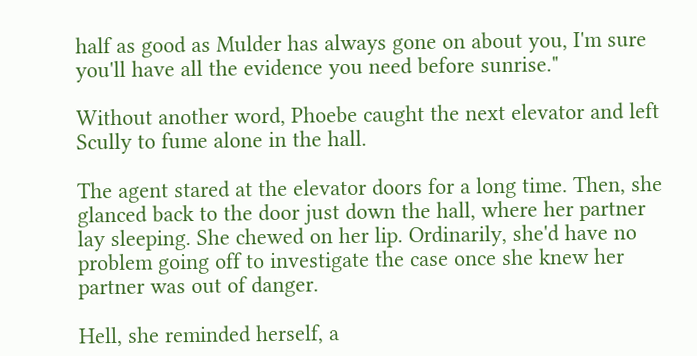half as good as Mulder has always gone on about you, I'm sure you'll have all the evidence you need before sunrise."

Without another word, Phoebe caught the next elevator and left Scully to fume alone in the hall.

The agent stared at the elevator doors for a long time. Then, she glanced back to the door just down the hall, where her partner lay sleeping. She chewed on her lip. Ordinarily, she'd have no problem going off to investigate the case once she knew her partner was out of danger.

Hell, she reminded herself, a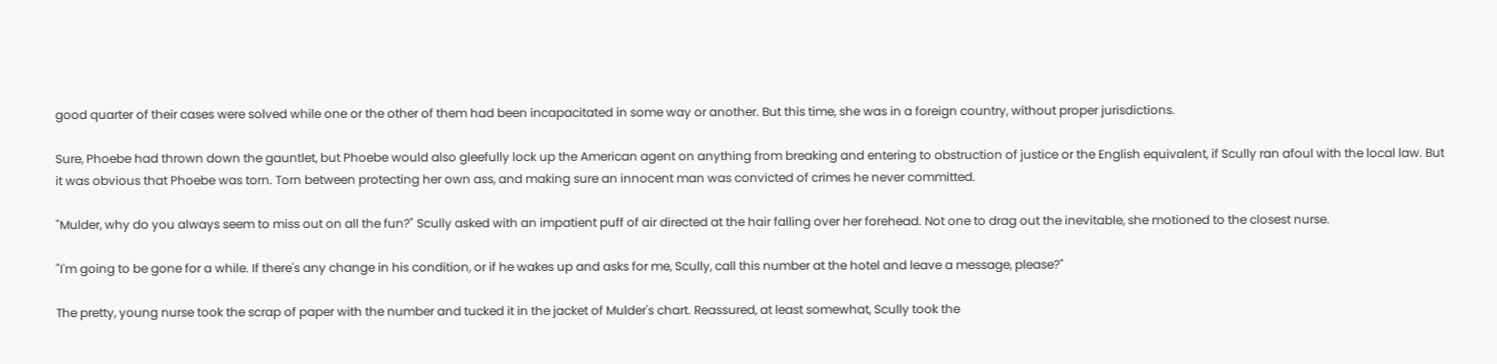good quarter of their cases were solved while one or the other of them had been incapacitated in some way or another. But this time, she was in a foreign country, without proper jurisdictions.

Sure, Phoebe had thrown down the gauntlet, but Phoebe would also gleefully lock up the American agent on anything from breaking and entering to obstruction of justice or the English equivalent, if Scully ran afoul with the local law. But it was obvious that Phoebe was torn. Torn between protecting her own ass, and making sure an innocent man was convicted of crimes he never committed.

"Mulder, why do you always seem to miss out on all the fun?" Scully asked with an impatient puff of air directed at the hair falling over her forehead. Not one to drag out the inevitable, she motioned to the closest nurse.

"I'm going to be gone for a while. If there's any change in his condition, or if he wakes up and asks for me, Scully, call this number at the hotel and leave a message, please?"

The pretty, young nurse took the scrap of paper with the number and tucked it in the jacket of Mulder's chart. Reassured, at least somewhat, Scully took the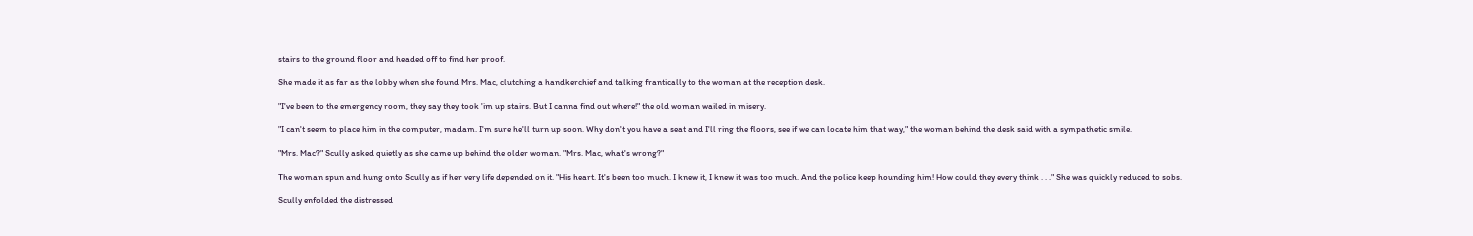stairs to the ground floor and headed off to find her proof.

She made it as far as the lobby when she found Mrs. Mac, clutching a handkerchief and talking frantically to the woman at the reception desk.

"I've been to the emergency room, they say they took 'im up stairs. But I canna find out where!" the old woman wailed in misery.

"I can't seem to place him in the computer, madam. I'm sure he'll turn up soon. Why don't you have a seat and I'll ring the floors, see if we can locate him that way," the woman behind the desk said with a sympathetic smile.

"Mrs. Mac?" Scully asked quietly as she came up behind the older woman. "Mrs. Mac, what's wrong?"

The woman spun and hung onto Scully as if her very life depended on it. "His heart. It's been too much. I knew it, I knew it was too much. And the police keep hounding him! How could they every think . . ." She was quickly reduced to sobs.

Scully enfolded the distressed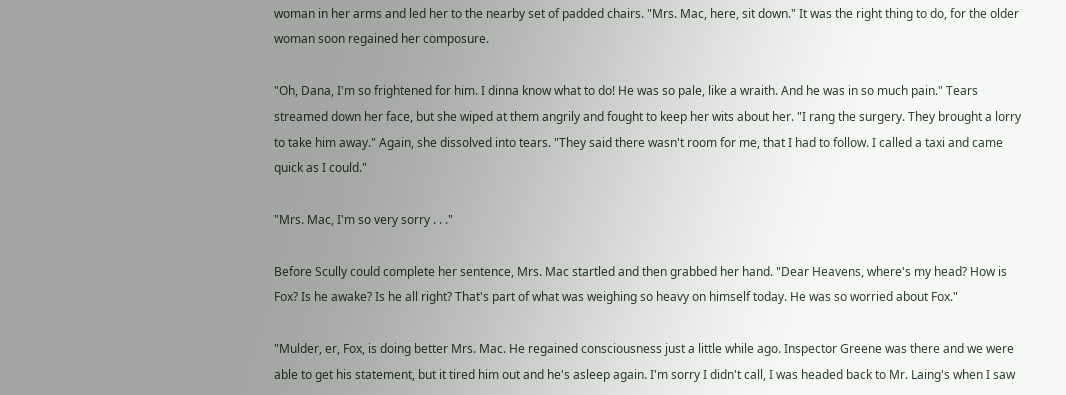woman in her arms and led her to the nearby set of padded chairs. "Mrs. Mac, here, sit down." It was the right thing to do, for the older woman soon regained her composure.

"Oh, Dana, I'm so frightened for him. I dinna know what to do! He was so pale, like a wraith. And he was in so much pain." Tears streamed down her face, but she wiped at them angrily and fought to keep her wits about her. "I rang the surgery. They brought a lorry to take him away." Again, she dissolved into tears. "They said there wasn't room for me, that I had to follow. I called a taxi and came quick as I could."

"Mrs. Mac, I'm so very sorry . . ."

Before Scully could complete her sentence, Mrs. Mac startled and then grabbed her hand. "Dear Heavens, where's my head? How is Fox? Is he awake? Is he all right? That's part of what was weighing so heavy on himself today. He was so worried about Fox."

"Mulder, er, Fox, is doing better Mrs. Mac. He regained consciousness just a little while ago. Inspector Greene was there and we were able to get his statement, but it tired him out and he's asleep again. I'm sorry I didn't call, I was headed back to Mr. Laing's when I saw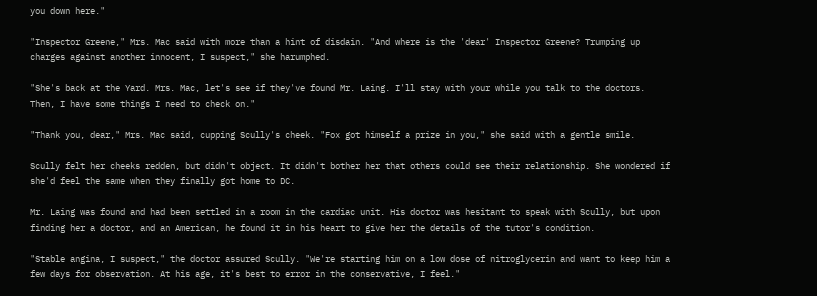you down here."

"Inspector Greene," Mrs. Mac said with more than a hint of disdain. "And where is the 'dear' Inspector Greene? Trumping up charges against another innocent, I suspect," she harumphed.

"She's back at the Yard. Mrs. Mac, let's see if they've found Mr. Laing. I'll stay with your while you talk to the doctors. Then, I have some things I need to check on."

"Thank you, dear," Mrs. Mac said, cupping Scully's cheek. "Fox got himself a prize in you," she said with a gentle smile.

Scully felt her cheeks redden, but didn't object. It didn't bother her that others could see their relationship. She wondered if she'd feel the same when they finally got home to DC.

Mr. Laing was found and had been settled in a room in the cardiac unit. His doctor was hesitant to speak with Scully, but upon finding her a doctor, and an American, he found it in his heart to give her the details of the tutor's condition.

"Stable angina, I suspect," the doctor assured Scully. "We're starting him on a low dose of nitroglycerin and want to keep him a few days for observation. At his age, it's best to error in the conservative, I feel."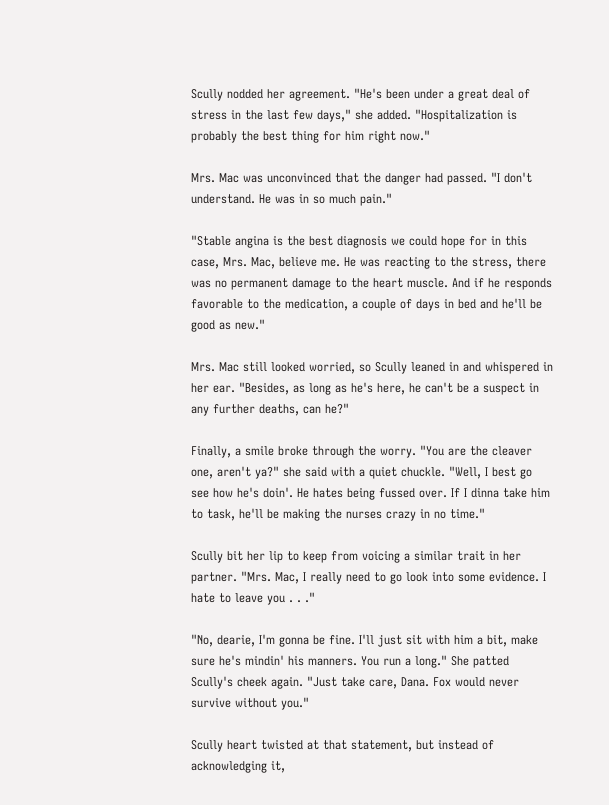Scully nodded her agreement. "He's been under a great deal of stress in the last few days," she added. "Hospitalization is probably the best thing for him right now."

Mrs. Mac was unconvinced that the danger had passed. "I don't understand. He was in so much pain."

"Stable angina is the best diagnosis we could hope for in this case, Mrs. Mac, believe me. He was reacting to the stress, there was no permanent damage to the heart muscle. And if he responds favorable to the medication, a couple of days in bed and he'll be good as new."

Mrs. Mac still looked worried, so Scully leaned in and whispered in her ear. "Besides, as long as he's here, he can't be a suspect in any further deaths, can he?"

Finally, a smile broke through the worry. "You are the cleaver one, aren't ya?" she said with a quiet chuckle. "Well, I best go see how he's doin'. He hates being fussed over. If I dinna take him to task, he'll be making the nurses crazy in no time."

Scully bit her lip to keep from voicing a similar trait in her partner. "Mrs. Mac, I really need to go look into some evidence. I hate to leave you . . ."

"No, dearie, I'm gonna be fine. I'll just sit with him a bit, make sure he's mindin' his manners. You run a long." She patted Scully's cheek again. "Just take care, Dana. Fox would never survive without you."

Scully heart twisted at that statement, but instead of acknowledging it,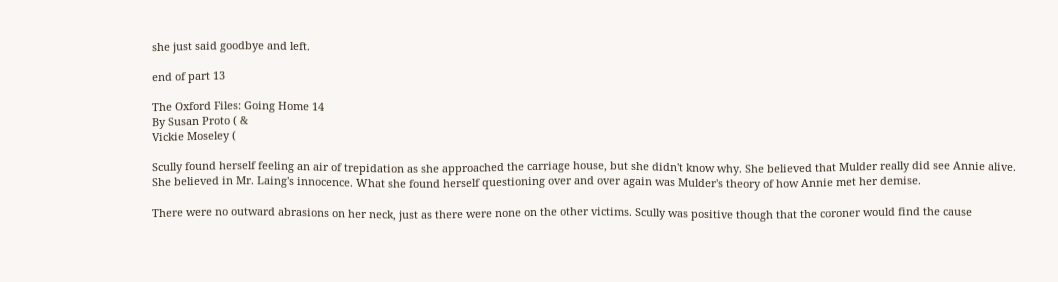she just said goodbye and left.

end of part 13

The Oxford Files: Going Home 14
By Susan Proto ( &
Vickie Moseley (

Scully found herself feeling an air of trepidation as she approached the carriage house, but she didn't know why. She believed that Mulder really did see Annie alive. She believed in Mr. Laing's innocence. What she found herself questioning over and over again was Mulder's theory of how Annie met her demise.

There were no outward abrasions on her neck, just as there were none on the other victims. Scully was positive though that the coroner would find the cause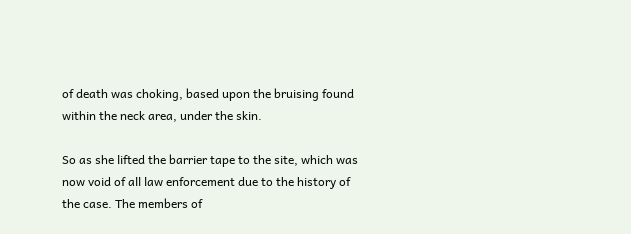of death was choking, based upon the bruising found within the neck area, under the skin.

So as she lifted the barrier tape to the site, which was now void of all law enforcement due to the history of the case. The members of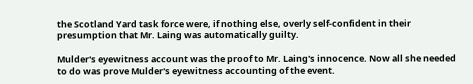the Scotland Yard task force were, if nothing else, overly self-confident in their presumption that Mr. Laing was automatically guilty.

Mulder's eyewitness account was the proof to Mr. Laing's innocence. Now all she needed to do was prove Mulder's eyewitness accounting of the event.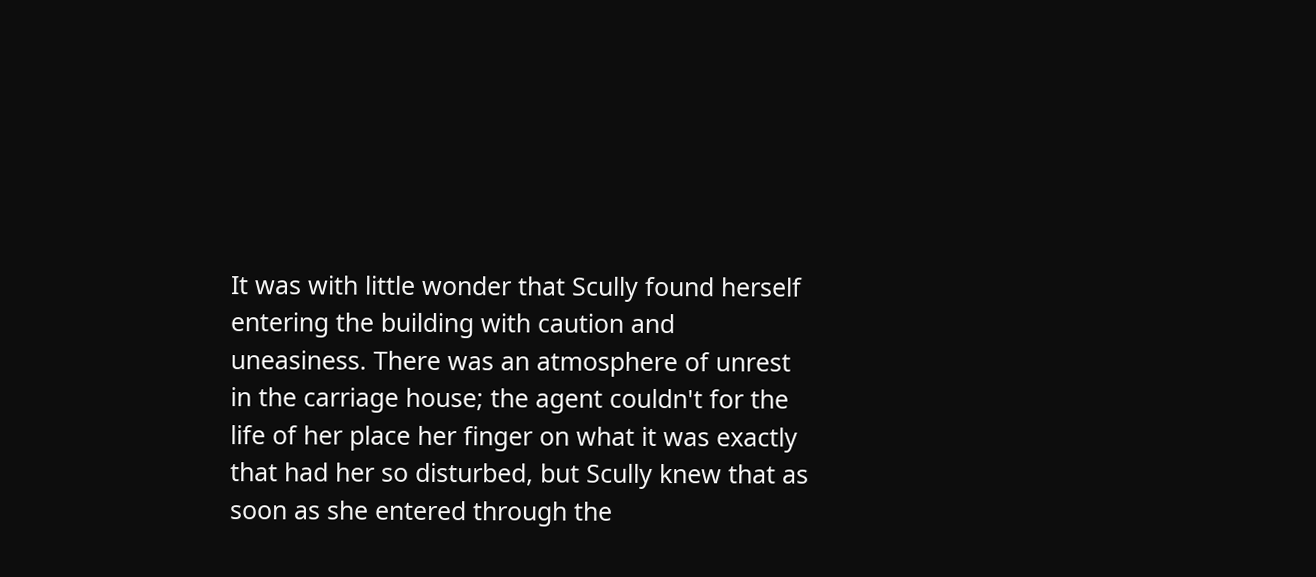It was with little wonder that Scully found herself entering the building with caution and uneasiness. There was an atmosphere of unrest in the carriage house; the agent couldn't for the life of her place her finger on what it was exactly that had her so disturbed, but Scully knew that as soon as she entered through the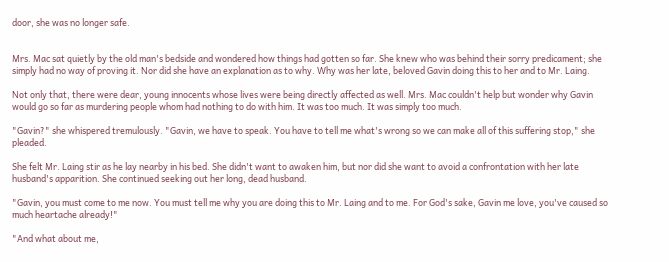door, she was no longer safe.


Mrs. Mac sat quietly by the old man's bedside and wondered how things had gotten so far. She knew who was behind their sorry predicament; she simply had no way of proving it. Nor did she have an explanation as to why. Why was her late, beloved Gavin doing this to her and to Mr. Laing.

Not only that, there were dear, young innocents whose lives were being directly affected as well. Mrs. Mac couldn't help but wonder why Gavin would go so far as murdering people whom had nothing to do with him. It was too much. It was simply too much.

"Gavin?" she whispered tremulously. "Gavin, we have to speak. You have to tell me what's wrong so we can make all of this suffering stop," she pleaded.

She felt Mr. Laing stir as he lay nearby in his bed. She didn't want to awaken him, but nor did she want to avoid a confrontation with her late husband's apparition. She continued seeking out her long, dead husband.

"Gavin, you must come to me now. You must tell me why you are doing this to Mr. Laing and to me. For God's sake, Gavin me love, you've caused so much heartache already!"

"And what about me,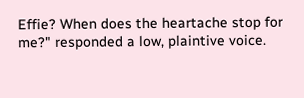Effie? When does the heartache stop for me?" responded a low, plaintive voice.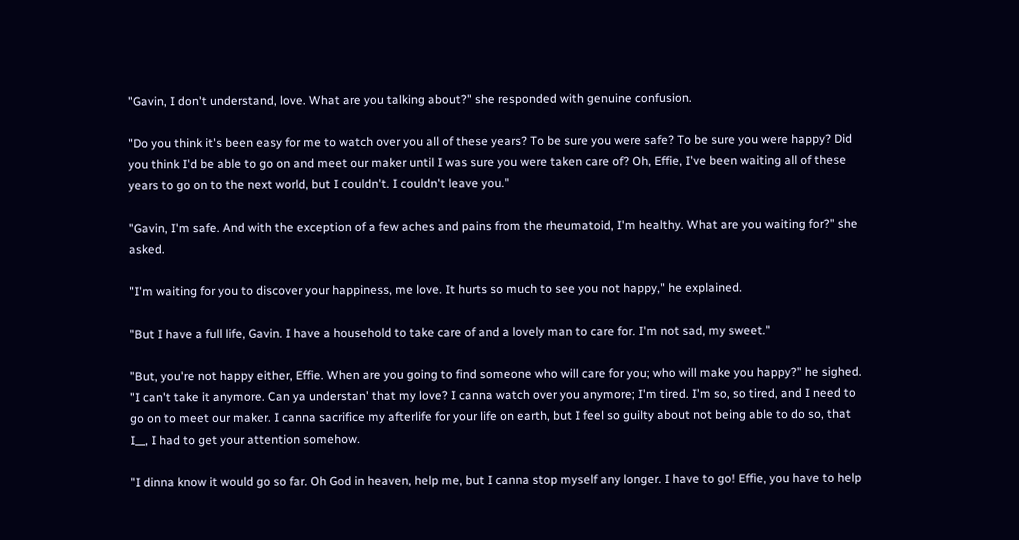"Gavin, I don't understand, love. What are you talking about?" she responded with genuine confusion.

"Do you think it's been easy for me to watch over you all of these years? To be sure you were safe? To be sure you were happy? Did you think I'd be able to go on and meet our maker until I was sure you were taken care of? Oh, Effie, I've been waiting all of these years to go on to the next world, but I couldn't. I couldn't leave you."

"Gavin, I'm safe. And with the exception of a few aches and pains from the rheumatoid, I'm healthy. What are you waiting for?" she asked.

"I'm waiting for you to discover your happiness, me love. It hurts so much to see you not happy," he explained.

"But I have a full life, Gavin. I have a household to take care of and a lovely man to care for. I'm not sad, my sweet."

"But, you're not happy either, Effie. When are you going to find someone who will care for you; who will make you happy?" he sighed. "I can't take it anymore. Can ya understan' that my love? I canna watch over you anymore; I'm tired. I'm so, so tired, and I need to go on to meet our maker. I canna sacrifice my afterlife for your life on earth, but I feel so guilty about not being able to do so, that I__, I had to get your attention somehow.

"I dinna know it would go so far. Oh God in heaven, help me, but I canna stop myself any longer. I have to go! Effie, you have to help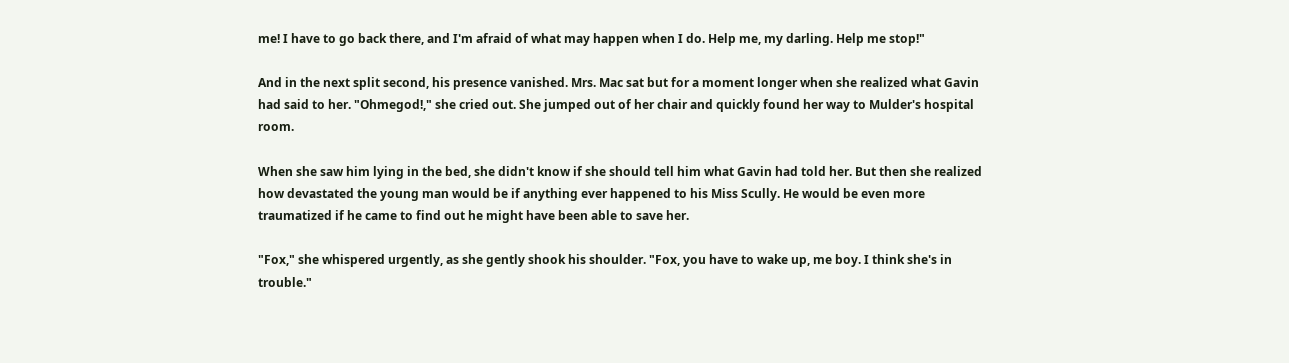me! I have to go back there, and I'm afraid of what may happen when I do. Help me, my darling. Help me stop!"

And in the next split second, his presence vanished. Mrs. Mac sat but for a moment longer when she realized what Gavin had said to her. "Ohmegod!," she cried out. She jumped out of her chair and quickly found her way to Mulder's hospital room.

When she saw him lying in the bed, she didn't know if she should tell him what Gavin had told her. But then she realized how devastated the young man would be if anything ever happened to his Miss Scully. He would be even more traumatized if he came to find out he might have been able to save her.

"Fox," she whispered urgently, as she gently shook his shoulder. "Fox, you have to wake up, me boy. I think she's in trouble."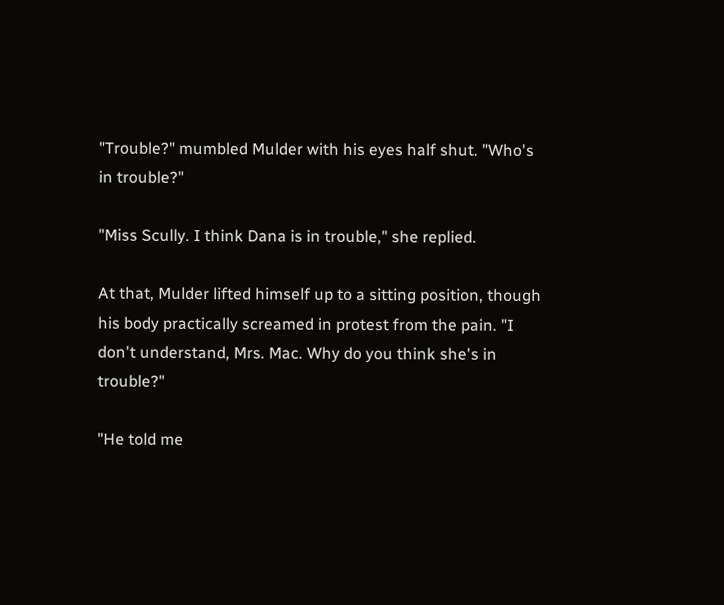"Trouble?" mumbled Mulder with his eyes half shut. "Who's in trouble?"

"Miss Scully. I think Dana is in trouble," she replied.

At that, Mulder lifted himself up to a sitting position, though his body practically screamed in protest from the pain. "I don't understand, Mrs. Mac. Why do you think she's in trouble?"

"He told me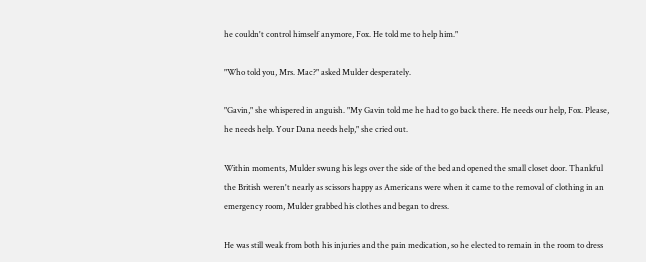he couldn't control himself anymore, Fox. He told me to help him."

"Who told you, Mrs. Mac?" asked Mulder desperately.

"Gavin," she whispered in anguish. "My Gavin told me he had to go back there. He needs our help, Fox. Please, he needs help. Your Dana needs help," she cried out.

Within moments, Mulder swung his legs over the side of the bed and opened the small closet door. Thankful the British weren't nearly as scissors happy as Americans were when it came to the removal of clothing in an emergency room, Mulder grabbed his clothes and began to dress.

He was still weak from both his injuries and the pain medication, so he elected to remain in the room to dress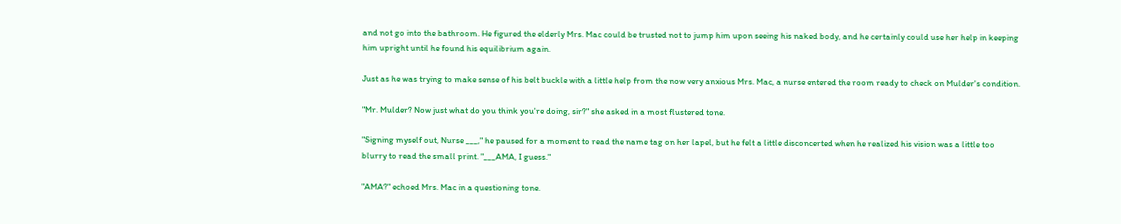and not go into the bathroom. He figured the elderly Mrs. Mac could be trusted not to jump him upon seeing his naked body, and he certainly could use her help in keeping him upright until he found his equilibrium again.

Just as he was trying to make sense of his belt buckle with a little help from the now very anxious Mrs. Mac, a nurse entered the room ready to check on Mulder's condition.

"Mr. Mulder? Now just what do you think you're doing, sir?" she asked in a most flustered tone.

"Signing myself out, Nurse ___," he paused for a moment to read the name tag on her lapel, but he felt a little disconcerted when he realized his vision was a little too blurry to read the small print. "___AMA, I guess."

"AMA?" echoed Mrs. Mac in a questioning tone.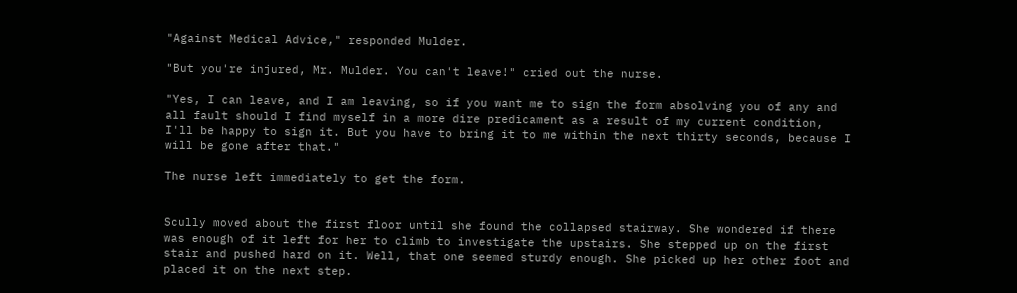"Against Medical Advice," responded Mulder.

"But you're injured, Mr. Mulder. You can't leave!" cried out the nurse.

"Yes, I can leave, and I am leaving, so if you want me to sign the form absolving you of any and all fault should I find myself in a more dire predicament as a result of my current condition, I'll be happy to sign it. But you have to bring it to me within the next thirty seconds, because I will be gone after that."

The nurse left immediately to get the form.


Scully moved about the first floor until she found the collapsed stairway. She wondered if there was enough of it left for her to climb to investigate the upstairs. She stepped up on the first stair and pushed hard on it. Well, that one seemed sturdy enough. She picked up her other foot and placed it on the next step.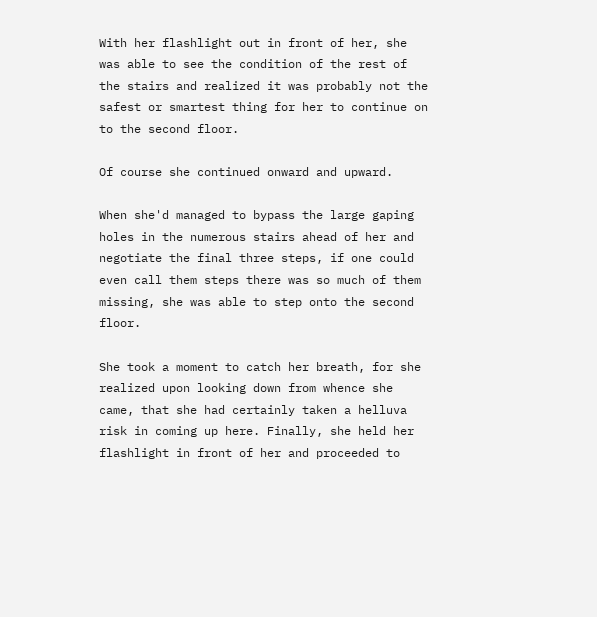With her flashlight out in front of her, she was able to see the condition of the rest of the stairs and realized it was probably not the safest or smartest thing for her to continue on to the second floor.

Of course she continued onward and upward.

When she'd managed to bypass the large gaping holes in the numerous stairs ahead of her and negotiate the final three steps, if one could even call them steps there was so much of them missing, she was able to step onto the second floor.

She took a moment to catch her breath, for she realized upon looking down from whence she came, that she had certainly taken a helluva risk in coming up here. Finally, she held her flashlight in front of her and proceeded to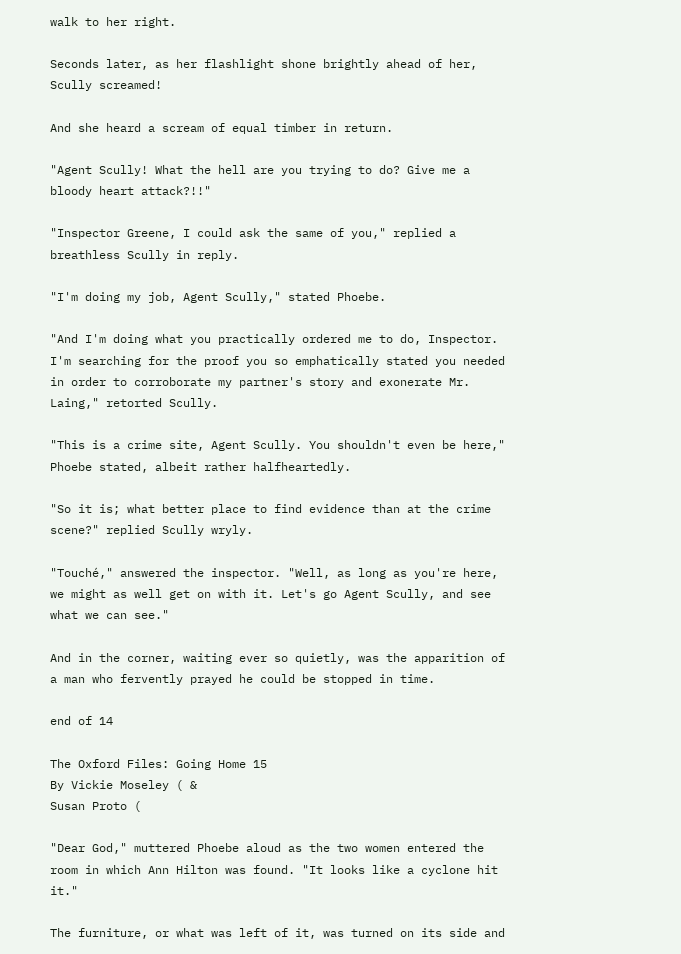walk to her right.

Seconds later, as her flashlight shone brightly ahead of her, Scully screamed!

And she heard a scream of equal timber in return.

"Agent Scully! What the hell are you trying to do? Give me a bloody heart attack?!!"

"Inspector Greene, I could ask the same of you," replied a breathless Scully in reply.

"I'm doing my job, Agent Scully," stated Phoebe.

"And I'm doing what you practically ordered me to do, Inspector. I'm searching for the proof you so emphatically stated you needed in order to corroborate my partner's story and exonerate Mr. Laing," retorted Scully.

"This is a crime site, Agent Scully. You shouldn't even be here," Phoebe stated, albeit rather halfheartedly.

"So it is; what better place to find evidence than at the crime scene?" replied Scully wryly.

"Touché," answered the inspector. "Well, as long as you're here, we might as well get on with it. Let's go Agent Scully, and see what we can see."

And in the corner, waiting ever so quietly, was the apparition of a man who fervently prayed he could be stopped in time.

end of 14

The Oxford Files: Going Home 15
By Vickie Moseley ( &
Susan Proto (

"Dear God," muttered Phoebe aloud as the two women entered the room in which Ann Hilton was found. "It looks like a cyclone hit it."

The furniture, or what was left of it, was turned on its side and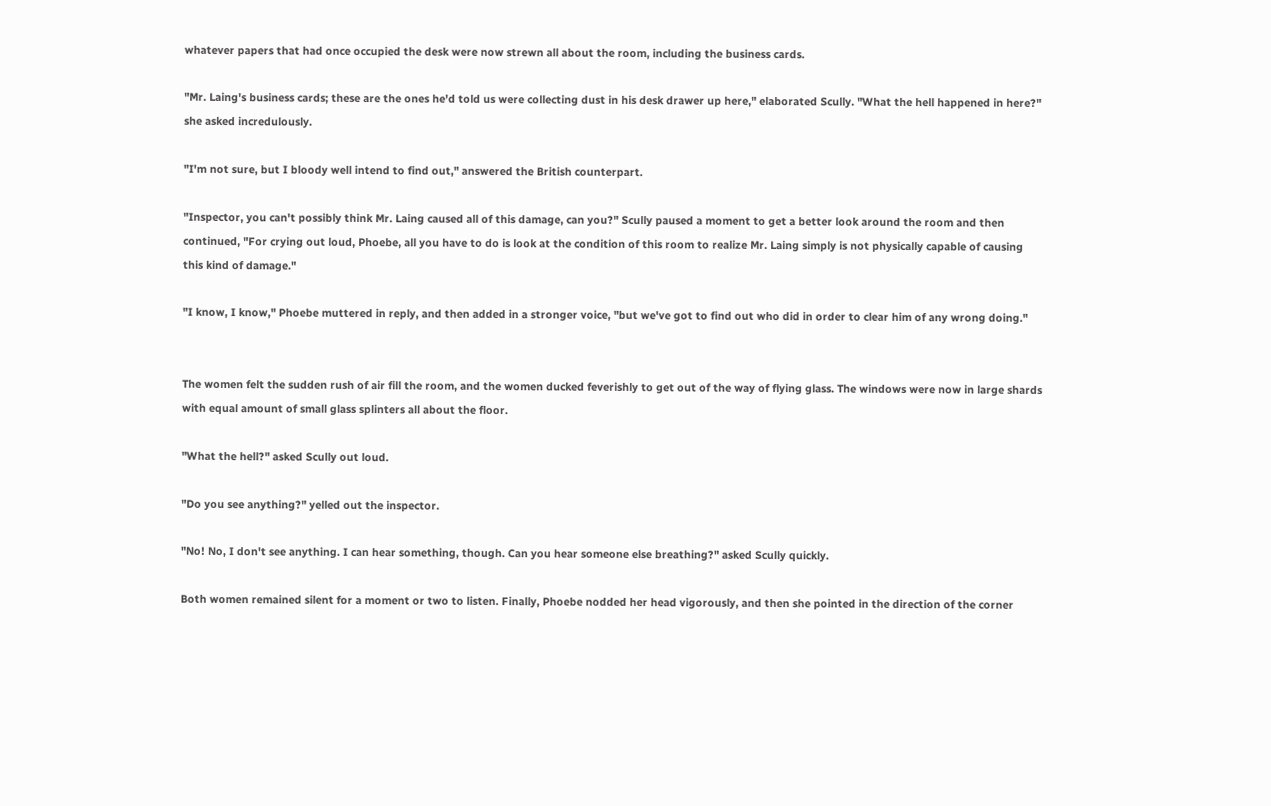whatever papers that had once occupied the desk were now strewn all about the room, including the business cards.

"Mr. Laing's business cards; these are the ones he'd told us were collecting dust in his desk drawer up here," elaborated Scully. "What the hell happened in here?" she asked incredulously.

"I'm not sure, but I bloody well intend to find out," answered the British counterpart.

"Inspector, you can't possibly think Mr. Laing caused all of this damage, can you?" Scully paused a moment to get a better look around the room and then continued, "For crying out loud, Phoebe, all you have to do is look at the condition of this room to realize Mr. Laing simply is not physically capable of causing this kind of damage."

"I know, I know," Phoebe muttered in reply, and then added in a stronger voice, "but we've got to find out who did in order to clear him of any wrong doing."


The women felt the sudden rush of air fill the room, and the women ducked feverishly to get out of the way of flying glass. The windows were now in large shards with equal amount of small glass splinters all about the floor.

"What the hell?" asked Scully out loud.

"Do you see anything?" yelled out the inspector.

"No! No, I don't see anything. I can hear something, though. Can you hear someone else breathing?" asked Scully quickly.

Both women remained silent for a moment or two to listen. Finally, Phoebe nodded her head vigorously, and then she pointed in the direction of the corner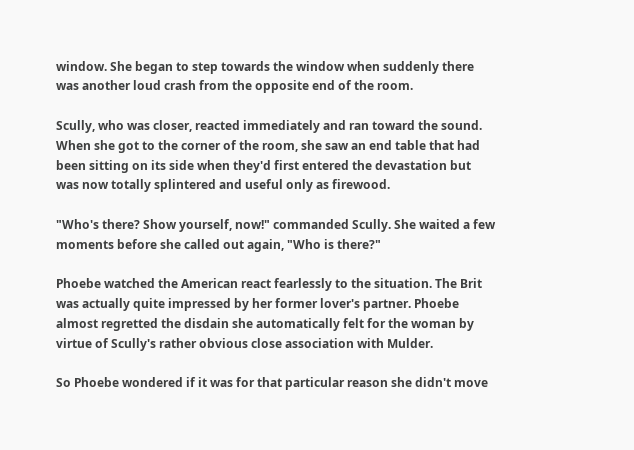window. She began to step towards the window when suddenly there was another loud crash from the opposite end of the room.

Scully, who was closer, reacted immediately and ran toward the sound. When she got to the corner of the room, she saw an end table that had been sitting on its side when they'd first entered the devastation but was now totally splintered and useful only as firewood.

"Who's there? Show yourself, now!" commanded Scully. She waited a few moments before she called out again, "Who is there?"

Phoebe watched the American react fearlessly to the situation. The Brit was actually quite impressed by her former lover's partner. Phoebe almost regretted the disdain she automatically felt for the woman by virtue of Scully's rather obvious close association with Mulder.

So Phoebe wondered if it was for that particular reason she didn't move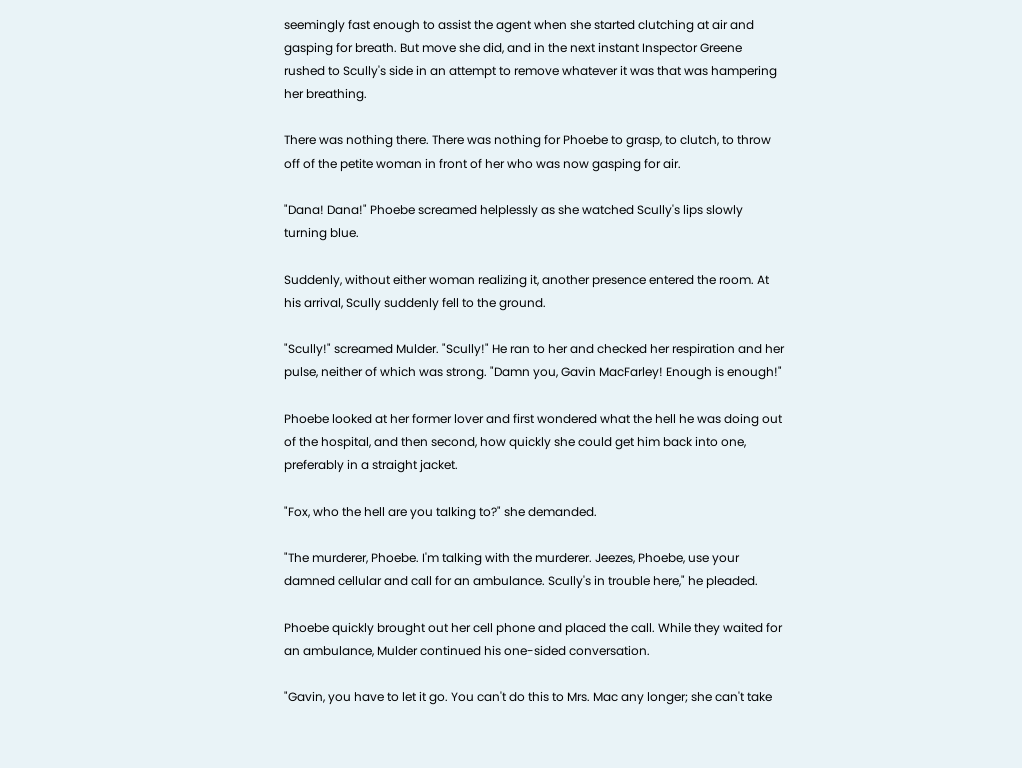seemingly fast enough to assist the agent when she started clutching at air and gasping for breath. But move she did, and in the next instant Inspector Greene rushed to Scully's side in an attempt to remove whatever it was that was hampering her breathing.

There was nothing there. There was nothing for Phoebe to grasp, to clutch, to throw off of the petite woman in front of her who was now gasping for air.

"Dana! Dana!" Phoebe screamed helplessly as she watched Scully's lips slowly turning blue.

Suddenly, without either woman realizing it, another presence entered the room. At his arrival, Scully suddenly fell to the ground.

"Scully!" screamed Mulder. "Scully!" He ran to her and checked her respiration and her pulse, neither of which was strong. "Damn you, Gavin MacFarley! Enough is enough!"

Phoebe looked at her former lover and first wondered what the hell he was doing out of the hospital, and then second, how quickly she could get him back into one, preferably in a straight jacket.

"Fox, who the hell are you talking to?" she demanded.

"The murderer, Phoebe. I'm talking with the murderer. Jeezes, Phoebe, use your damned cellular and call for an ambulance. Scully's in trouble here," he pleaded.

Phoebe quickly brought out her cell phone and placed the call. While they waited for an ambulance, Mulder continued his one-sided conversation.

"Gavin, you have to let it go. You can't do this to Mrs. Mac any longer; she can't take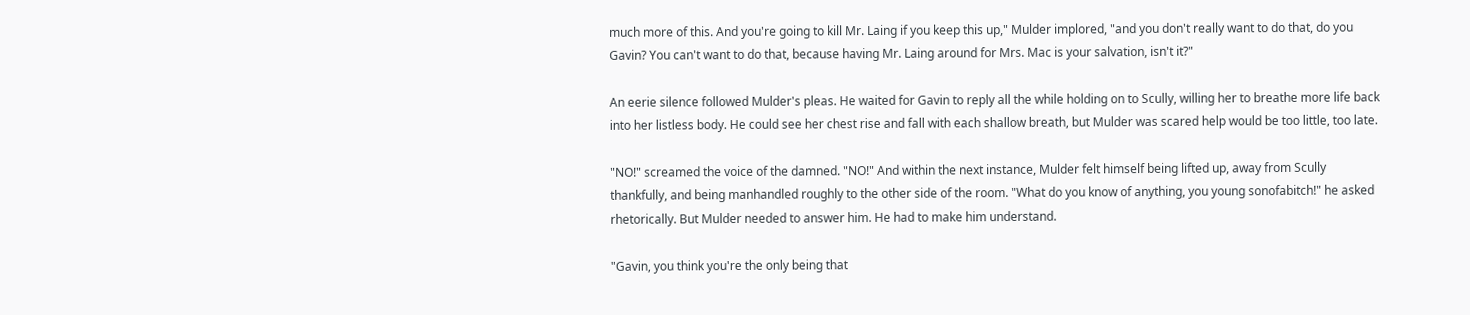much more of this. And you're going to kill Mr. Laing if you keep this up," Mulder implored, "and you don't really want to do that, do you Gavin? You can't want to do that, because having Mr. Laing around for Mrs. Mac is your salvation, isn't it?"

An eerie silence followed Mulder's pleas. He waited for Gavin to reply all the while holding on to Scully, willing her to breathe more life back into her listless body. He could see her chest rise and fall with each shallow breath, but Mulder was scared help would be too little, too late.

"NO!" screamed the voice of the damned. "NO!" And within the next instance, Mulder felt himself being lifted up, away from Scully thankfully, and being manhandled roughly to the other side of the room. "What do you know of anything, you young sonofabitch!" he asked rhetorically. But Mulder needed to answer him. He had to make him understand.

"Gavin, you think you're the only being that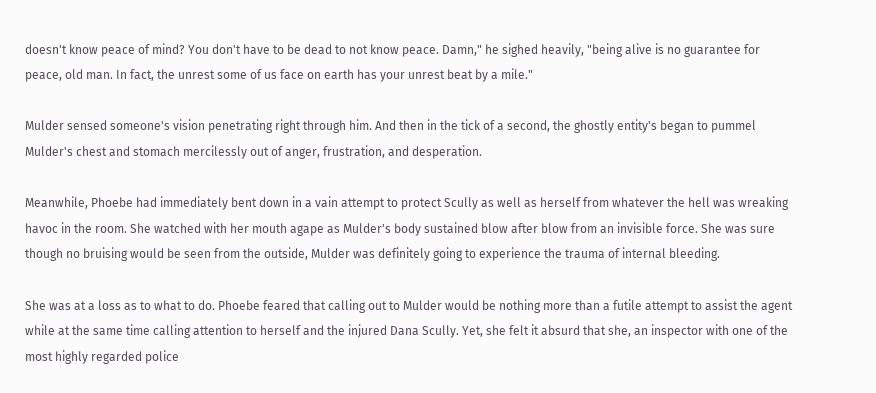doesn't know peace of mind? You don't have to be dead to not know peace. Damn," he sighed heavily, "being alive is no guarantee for peace, old man. In fact, the unrest some of us face on earth has your unrest beat by a mile."

Mulder sensed someone's vision penetrating right through him. And then in the tick of a second, the ghostly entity's began to pummel Mulder's chest and stomach mercilessly out of anger, frustration, and desperation.

Meanwhile, Phoebe had immediately bent down in a vain attempt to protect Scully as well as herself from whatever the hell was wreaking havoc in the room. She watched with her mouth agape as Mulder's body sustained blow after blow from an invisible force. She was sure though no bruising would be seen from the outside, Mulder was definitely going to experience the trauma of internal bleeding.

She was at a loss as to what to do. Phoebe feared that calling out to Mulder would be nothing more than a futile attempt to assist the agent while at the same time calling attention to herself and the injured Dana Scully. Yet, she felt it absurd that she, an inspector with one of the most highly regarded police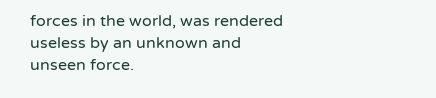forces in the world, was rendered useless by an unknown and unseen force.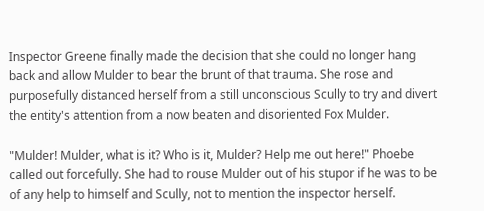Inspector Greene finally made the decision that she could no longer hang back and allow Mulder to bear the brunt of that trauma. She rose and purposefully distanced herself from a still unconscious Scully to try and divert the entity's attention from a now beaten and disoriented Fox Mulder.

"Mulder! Mulder, what is it? Who is it, Mulder? Help me out here!" Phoebe called out forcefully. She had to rouse Mulder out of his stupor if he was to be of any help to himself and Scully, not to mention the inspector herself.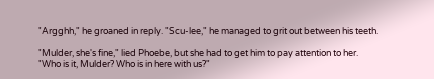"Argghh," he groaned in reply. "Scu-lee," he managed to grit out between his teeth.

"Mulder, she's fine," lied Phoebe, but she had to get him to pay attention to her. "Who is it, Mulder? Who is in here with us?"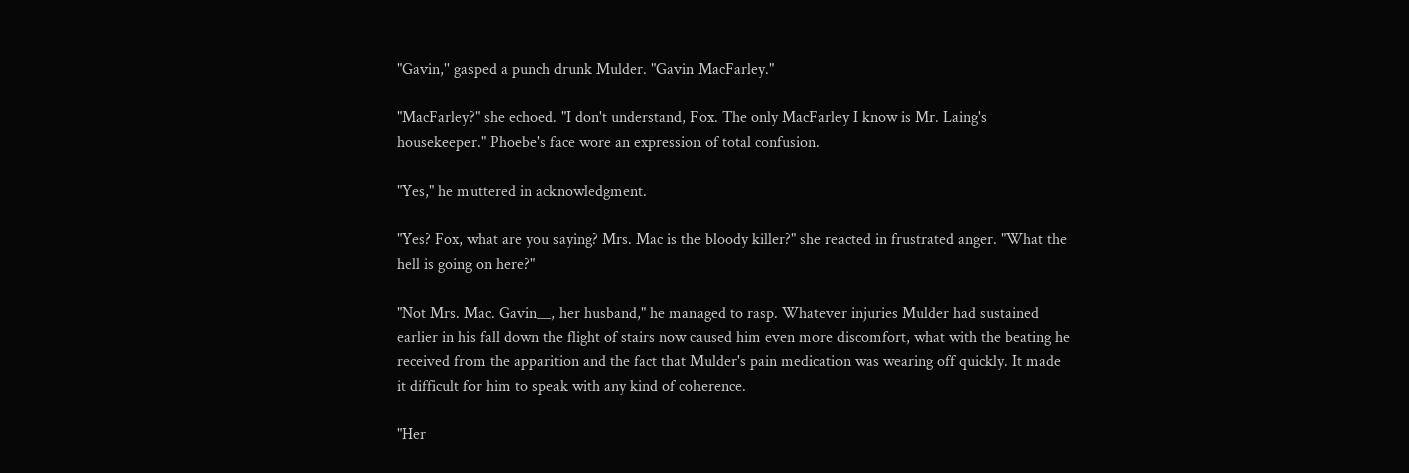"Gavin,'' gasped a punch drunk Mulder. "Gavin MacFarley."

"MacFarley?" she echoed. "I don't understand, Fox. The only MacFarley I know is Mr. Laing's housekeeper." Phoebe's face wore an expression of total confusion.

"Yes," he muttered in acknowledgment.

"Yes? Fox, what are you saying? Mrs. Mac is the bloody killer?" she reacted in frustrated anger. "What the hell is going on here?"

"Not Mrs. Mac. Gavin__, her husband," he managed to rasp. Whatever injuries Mulder had sustained earlier in his fall down the flight of stairs now caused him even more discomfort, what with the beating he received from the apparition and the fact that Mulder's pain medication was wearing off quickly. It made it difficult for him to speak with any kind of coherence.

"Her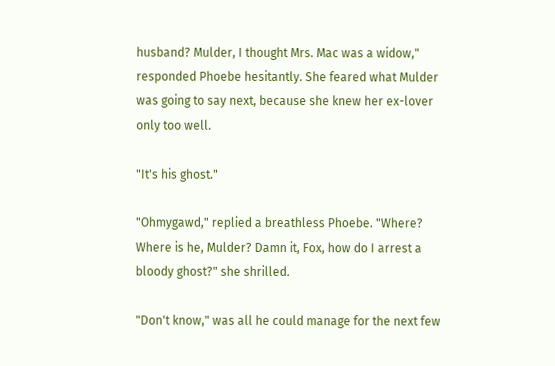husband? Mulder, I thought Mrs. Mac was a widow," responded Phoebe hesitantly. She feared what Mulder was going to say next, because she knew her ex-lover only too well.

"It's his ghost."

"Ohmygawd," replied a breathless Phoebe. "Where? Where is he, Mulder? Damn it, Fox, how do I arrest a bloody ghost?" she shrilled.

"Don't know," was all he could manage for the next few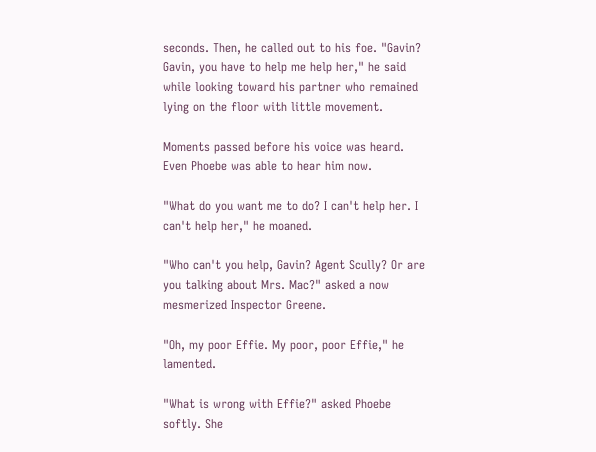seconds. Then, he called out to his foe. "Gavin? Gavin, you have to help me help her," he said while looking toward his partner who remained lying on the floor with little movement.

Moments passed before his voice was heard. Even Phoebe was able to hear him now.

"What do you want me to do? I can't help her. I can't help her," he moaned.

"Who can't you help, Gavin? Agent Scully? Or are you talking about Mrs. Mac?" asked a now mesmerized Inspector Greene.

"Oh, my poor Effie. My poor, poor Effie," he lamented.

"What is wrong with Effie?" asked Phoebe softly. She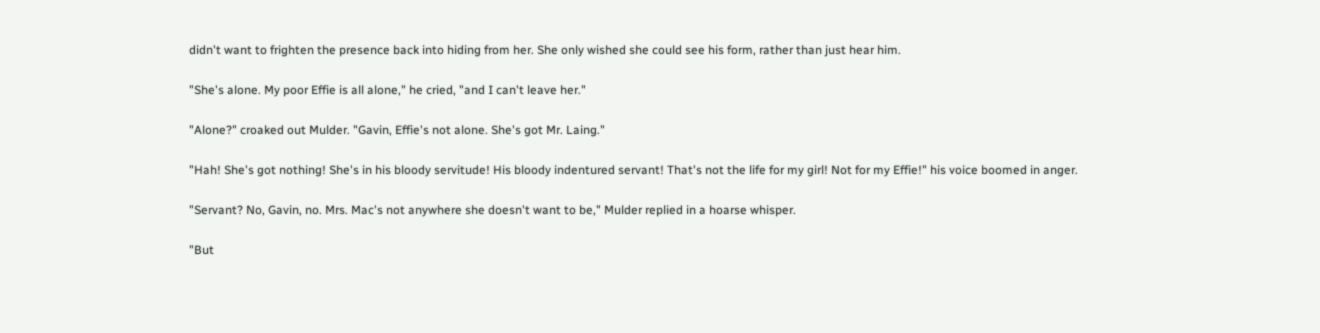didn't want to frighten the presence back into hiding from her. She only wished she could see his form, rather than just hear him.

"She's alone. My poor Effie is all alone," he cried, "and I can't leave her."

"Alone?" croaked out Mulder. "Gavin, Effie's not alone. She's got Mr. Laing."

"Hah! She's got nothing! She's in his bloody servitude! His bloody indentured servant! That's not the life for my girl! Not for my Effie!" his voice boomed in anger.

"Servant? No, Gavin, no. Mrs. Mac's not anywhere she doesn't want to be," Mulder replied in a hoarse whisper.

"But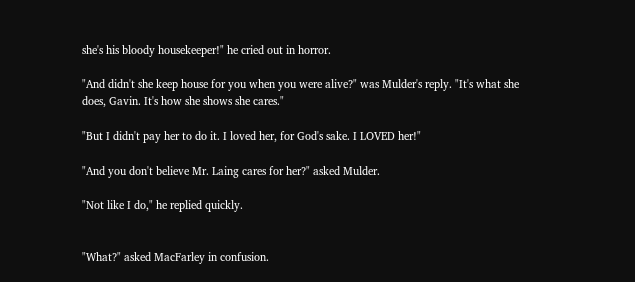she's his bloody housekeeper!" he cried out in horror.

"And didn't she keep house for you when you were alive?" was Mulder's reply. "It's what she does, Gavin. It's how she shows she cares."

"But I didn't pay her to do it. I loved her, for God's sake. I LOVED her!"

"And you don't believe Mr. Laing cares for her?" asked Mulder.

"Not like I do," he replied quickly.


"What?" asked MacFarley in confusion.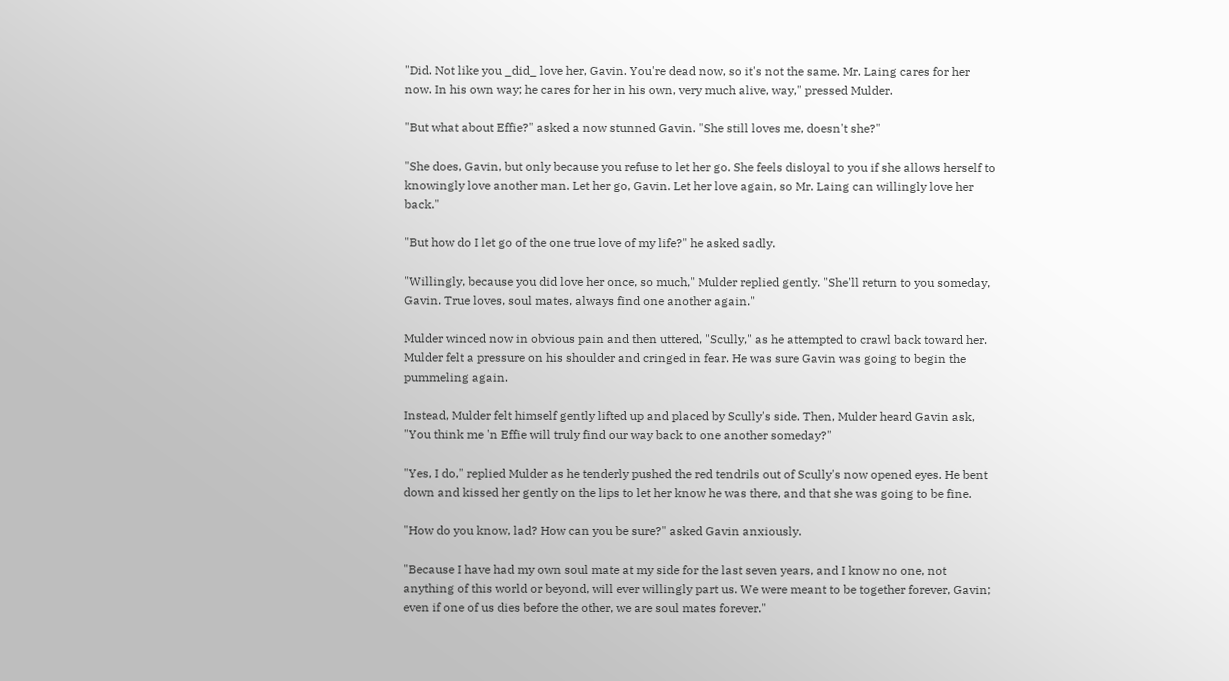"Did. Not like you _did_ love her, Gavin. You're dead now, so it's not the same. Mr. Laing cares for her now. In his own way; he cares for her in his own, very much alive, way," pressed Mulder.

"But what about Effie?" asked a now stunned Gavin. "She still loves me, doesn't she?"

"She does, Gavin, but only because you refuse to let her go. She feels disloyal to you if she allows herself to knowingly love another man. Let her go, Gavin. Let her love again, so Mr. Laing can willingly love her back."

"But how do I let go of the one true love of my life?" he asked sadly.

"Willingly, because you did love her once, so much," Mulder replied gently. "She'll return to you someday, Gavin. True loves, soul mates, always find one another again."

Mulder winced now in obvious pain and then uttered, "Scully," as he attempted to crawl back toward her. Mulder felt a pressure on his shoulder and cringed in fear. He was sure Gavin was going to begin the pummeling again.

Instead, Mulder felt himself gently lifted up and placed by Scully's side. Then, Mulder heard Gavin ask, "You think me 'n Effie will truly find our way back to one another someday?"

"Yes, I do," replied Mulder as he tenderly pushed the red tendrils out of Scully's now opened eyes. He bent down and kissed her gently on the lips to let her know he was there, and that she was going to be fine.

"How do you know, lad? How can you be sure?" asked Gavin anxiously.

"Because I have had my own soul mate at my side for the last seven years, and I know no one, not anything of this world or beyond, will ever willingly part us. We were meant to be together forever, Gavin; even if one of us dies before the other, we are soul mates forever."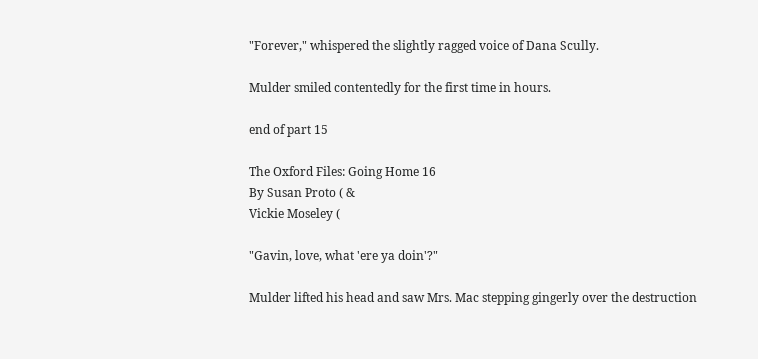"Forever," whispered the slightly ragged voice of Dana Scully.

Mulder smiled contentedly for the first time in hours.

end of part 15

The Oxford Files: Going Home 16
By Susan Proto ( &
Vickie Moseley (

"Gavin, love, what 'ere ya doin'?"

Mulder lifted his head and saw Mrs. Mac stepping gingerly over the destruction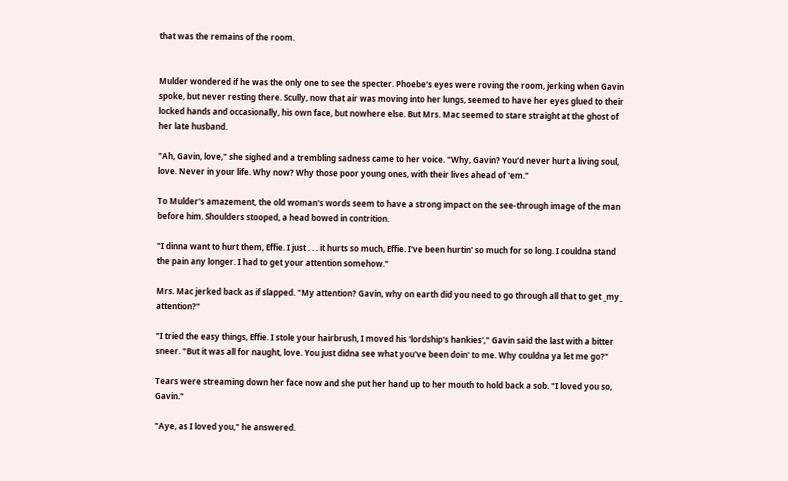that was the remains of the room.


Mulder wondered if he was the only one to see the specter. Phoebe's eyes were roving the room, jerking when Gavin spoke, but never resting there. Scully, now that air was moving into her lungs, seemed to have her eyes glued to their locked hands and occasionally, his own face, but nowhere else. But Mrs. Mac seemed to stare straight at the ghost of her late husband.

"Ah, Gavin, love," she sighed and a trembling sadness came to her voice. "Why, Gavin? You'd never hurt a living soul, love. Never in your life. Why now? Why those poor young ones, with their lives ahead of 'em."

To Mulder's amazement, the old woman's words seem to have a strong impact on the see-through image of the man before him. Shoulders stooped, a head bowed in contrition.

"I dinna want to hurt them, Effie. I just . . . it hurts so much, Effie. I've been hurtin' so much for so long. I couldna stand the pain any longer. I had to get your attention somehow."

Mrs. Mac jerked back as if slapped. "My attention? Gavin, why on earth did you need to go through all that to get _my_ attention?"

"I tried the easy things, Effie. I stole your hairbrush, I moved his 'lordship's hankies'," Gavin said the last with a bitter sneer. "But it was all for naught, love. You just didna see what you've been doin' to me. Why couldna ya let me go?"

Tears were streaming down her face now and she put her hand up to her mouth to hold back a sob. "I loved you so, Gavin."

"Aye, as I loved you," he answered.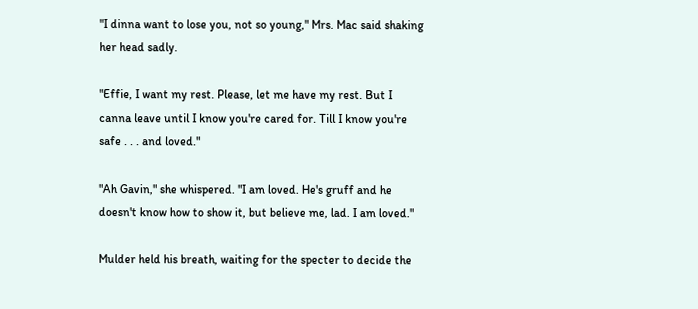"I dinna want to lose you, not so young," Mrs. Mac said shaking her head sadly.

"Effie, I want my rest. Please, let me have my rest. But I canna leave until I know you're cared for. Till I know you're safe . . . and loved."

"Ah Gavin," she whispered. "I am loved. He's gruff and he doesn't know how to show it, but believe me, lad. I am loved."

Mulder held his breath, waiting for the specter to decide the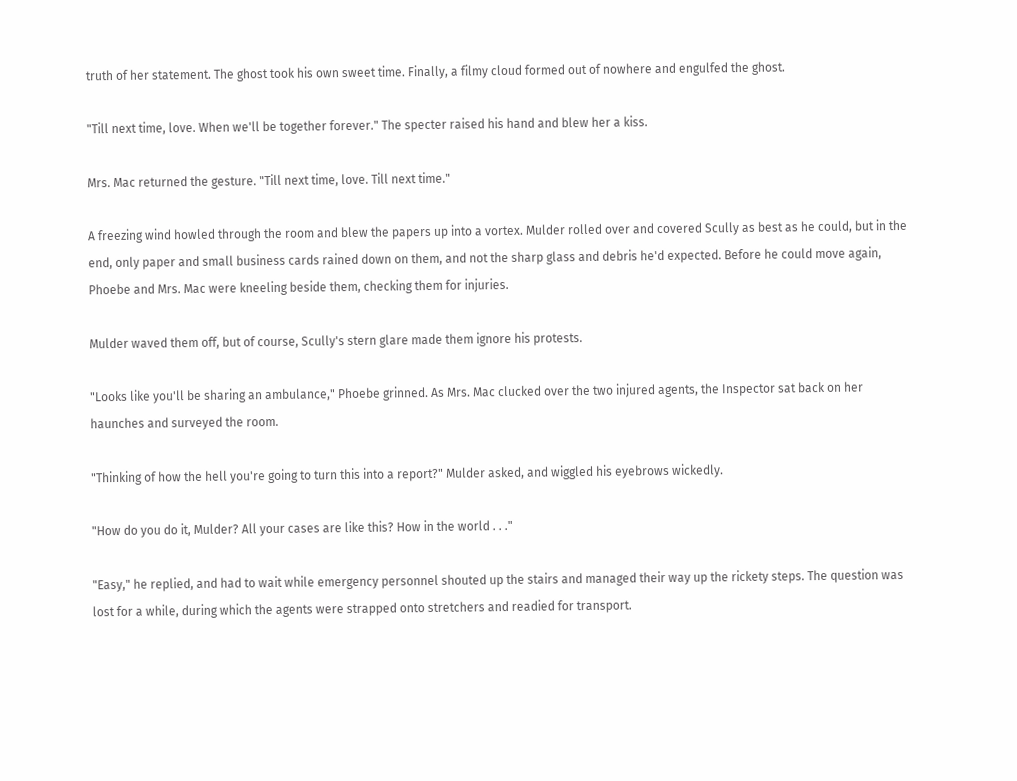truth of her statement. The ghost took his own sweet time. Finally, a filmy cloud formed out of nowhere and engulfed the ghost.

"Till next time, love. When we'll be together forever." The specter raised his hand and blew her a kiss.

Mrs. Mac returned the gesture. "Till next time, love. Till next time."

A freezing wind howled through the room and blew the papers up into a vortex. Mulder rolled over and covered Scully as best as he could, but in the end, only paper and small business cards rained down on them, and not the sharp glass and debris he'd expected. Before he could move again, Phoebe and Mrs. Mac were kneeling beside them, checking them for injuries.

Mulder waved them off, but of course, Scully's stern glare made them ignore his protests.

"Looks like you'll be sharing an ambulance," Phoebe grinned. As Mrs. Mac clucked over the two injured agents, the Inspector sat back on her haunches and surveyed the room.

"Thinking of how the hell you're going to turn this into a report?" Mulder asked, and wiggled his eyebrows wickedly.

"How do you do it, Mulder? All your cases are like this? How in the world . . ."

"Easy," he replied, and had to wait while emergency personnel shouted up the stairs and managed their way up the rickety steps. The question was lost for a while, during which the agents were strapped onto stretchers and readied for transport.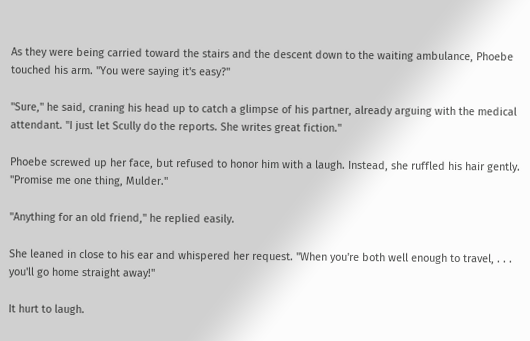As they were being carried toward the stairs and the descent down to the waiting ambulance, Phoebe touched his arm. "You were saying it's easy?"

"Sure," he said, craning his head up to catch a glimpse of his partner, already arguing with the medical attendant. "I just let Scully do the reports. She writes great fiction."

Phoebe screwed up her face, but refused to honor him with a laugh. Instead, she ruffled his hair gently. "Promise me one thing, Mulder."

"Anything for an old friend," he replied easily.

She leaned in close to his ear and whispered her request. "When you're both well enough to travel, . . . you'll go home straight away!"

It hurt to laugh.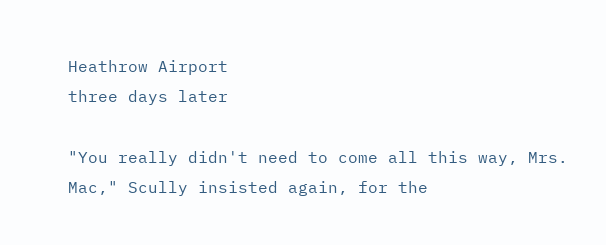Heathrow Airport
three days later

"You really didn't need to come all this way, Mrs. Mac," Scully insisted again, for the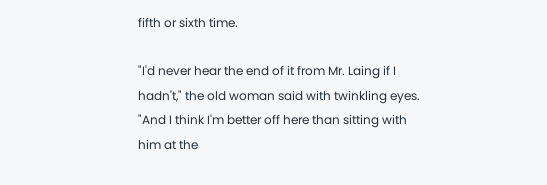fifth or sixth time.

"I'd never hear the end of it from Mr. Laing if I hadn't," the old woman said with twinkling eyes. "And I think I'm better off here than sitting with him at the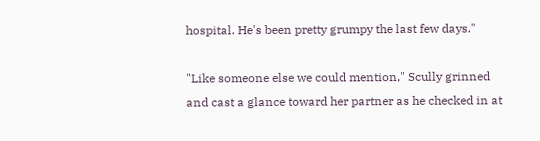hospital. He's been pretty grumpy the last few days."

"Like someone else we could mention," Scully grinned and cast a glance toward her partner as he checked in at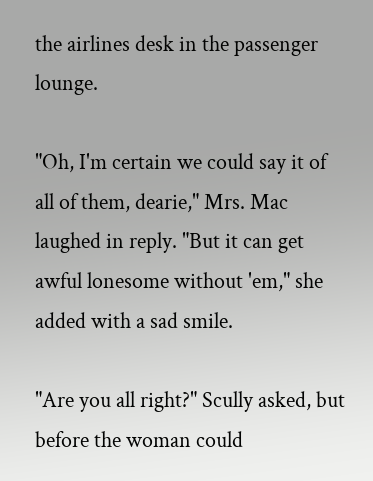the airlines desk in the passenger lounge.

"Oh, I'm certain we could say it of all of them, dearie," Mrs. Mac laughed in reply. "But it can get awful lonesome without 'em," she added with a sad smile.

"Are you all right?" Scully asked, but before the woman could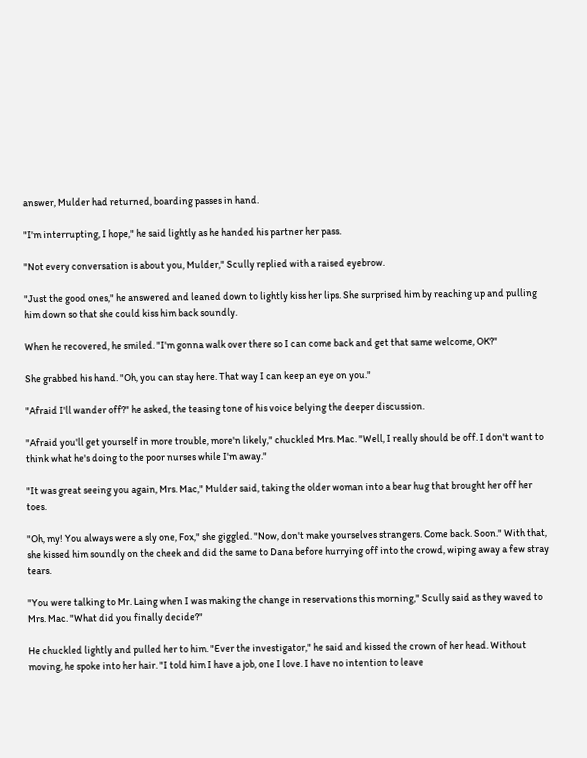answer, Mulder had returned, boarding passes in hand.

"I'm interrupting, I hope," he said lightly as he handed his partner her pass.

"Not every conversation is about you, Mulder," Scully replied with a raised eyebrow.

"Just the good ones," he answered and leaned down to lightly kiss her lips. She surprised him by reaching up and pulling him down so that she could kiss him back soundly.

When he recovered, he smiled. "I'm gonna walk over there so I can come back and get that same welcome, OK?"

She grabbed his hand. "Oh, you can stay here. That way I can keep an eye on you."

"Afraid I'll wander off?" he asked, the teasing tone of his voice belying the deeper discussion.

"Afraid you'll get yourself in more trouble, more'n likely," chuckled Mrs. Mac. "Well, I really should be off. I don't want to think what he's doing to the poor nurses while I'm away."

"It was great seeing you again, Mrs. Mac," Mulder said, taking the older woman into a bear hug that brought her off her toes.

"Oh, my! You always were a sly one, Fox," she giggled. "Now, don't make yourselves strangers. Come back. Soon." With that, she kissed him soundly on the cheek and did the same to Dana before hurrying off into the crowd, wiping away a few stray tears.

"You were talking to Mr. Laing when I was making the change in reservations this morning," Scully said as they waved to Mrs. Mac. "What did you finally decide?"

He chuckled lightly and pulled her to him. "Ever the investigator," he said and kissed the crown of her head. Without moving, he spoke into her hair. "I told him I have a job, one I love. I have no intention to leave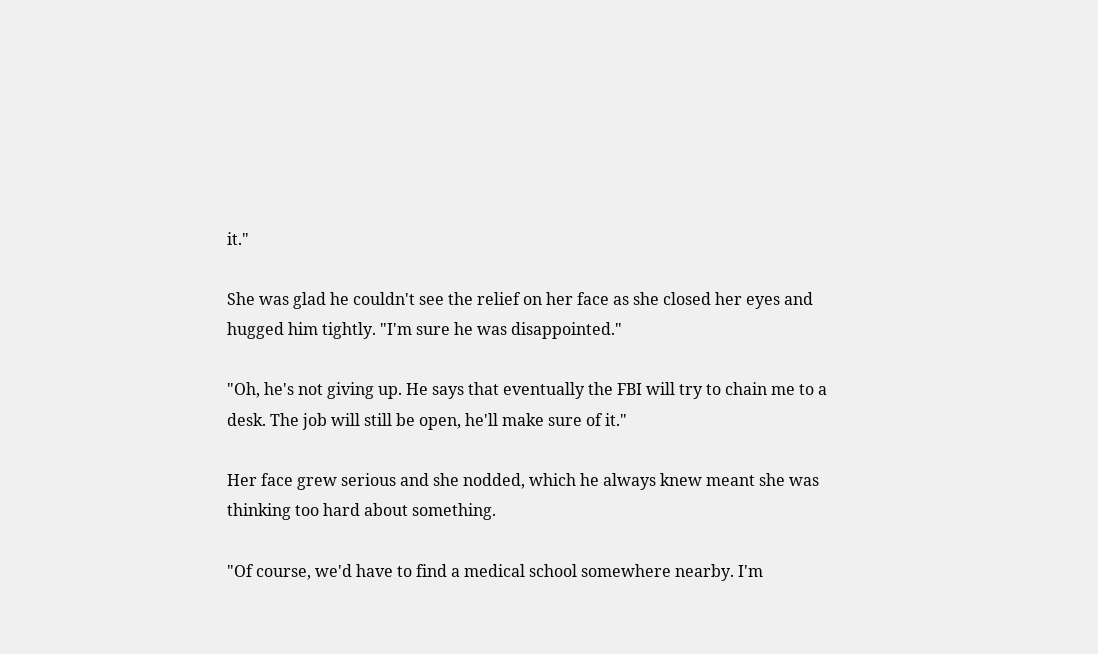it."

She was glad he couldn't see the relief on her face as she closed her eyes and hugged him tightly. "I'm sure he was disappointed."

"Oh, he's not giving up. He says that eventually the FBI will try to chain me to a desk. The job will still be open, he'll make sure of it."

Her face grew serious and she nodded, which he always knew meant she was thinking too hard about something.

"Of course, we'd have to find a medical school somewhere nearby. I'm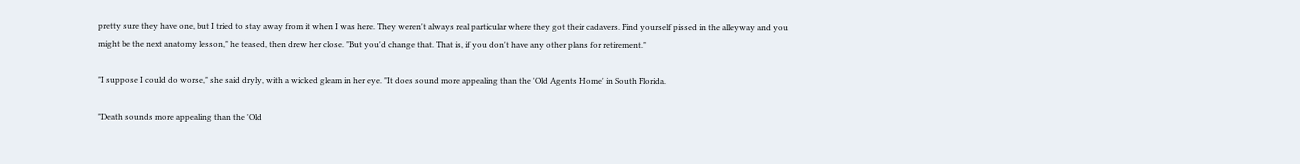pretty sure they have one, but I tried to stay away from it when I was here. They weren't always real particular where they got their cadavers. Find yourself pissed in the alleyway and you might be the next anatomy lesson," he teased, then drew her close. "But you'd change that. That is, if you don't have any other plans for retirement."

"I suppose I could do worse," she said dryly, with a wicked gleam in her eye. "It does sound more appealing than the 'Old Agents Home' in South Florida.

"Death sounds more appealing than the 'Old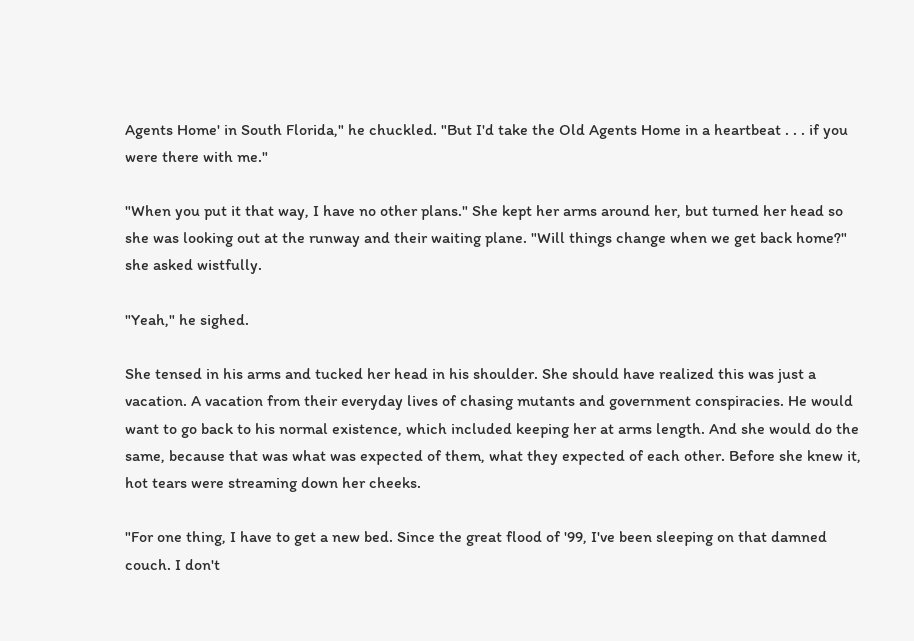Agents Home' in South Florida," he chuckled. "But I'd take the Old Agents Home in a heartbeat . . . if you were there with me."

"When you put it that way, I have no other plans." She kept her arms around her, but turned her head so she was looking out at the runway and their waiting plane. "Will things change when we get back home?" she asked wistfully.

"Yeah," he sighed.

She tensed in his arms and tucked her head in his shoulder. She should have realized this was just a vacation. A vacation from their everyday lives of chasing mutants and government conspiracies. He would want to go back to his normal existence, which included keeping her at arms length. And she would do the same, because that was what was expected of them, what they expected of each other. Before she knew it, hot tears were streaming down her cheeks.

"For one thing, I have to get a new bed. Since the great flood of '99, I've been sleeping on that damned couch. I don't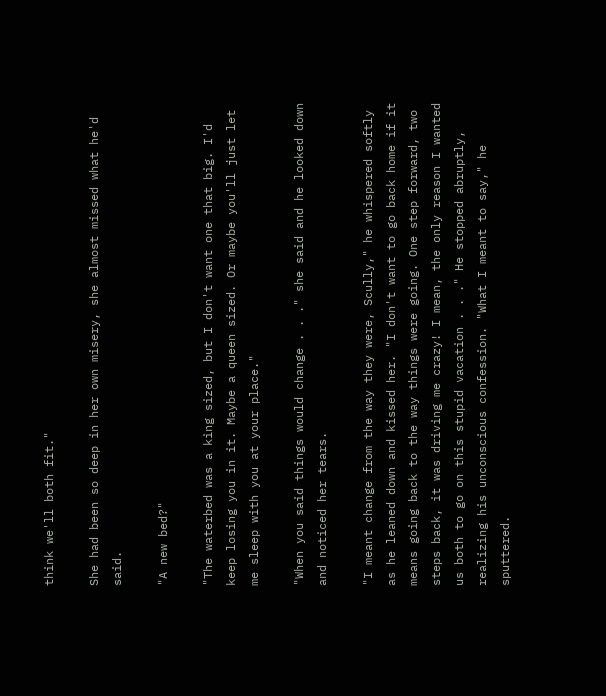think we'll both fit."

She had been so deep in her own misery, she almost missed what he'd said.

"A new bed?"

"The waterbed was a king sized, but I don't want one that big. I'd keep losing you in it. Maybe a queen sized. Or maybe you'll just let me sleep with you at your place."

"When you said things would change . . ." she said and he looked down and noticed her tears.

"I meant change from the way they were, Scully," he whispered softly as he leaned down and kissed her. "I don't want to go back home if it means going back to the way things were going. One step forward, two steps back, it was driving me crazy! I mean, the only reason I wanted us both to go on this stupid vacation . . ." He stopped abruptly, realizing his unconscious confession. "What I meant to say," he sputtered.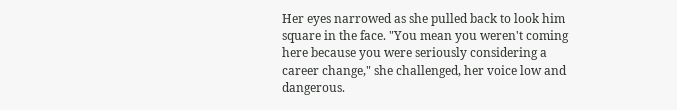Her eyes narrowed as she pulled back to look him square in the face. "You mean you weren't coming here because you were seriously considering a career change," she challenged, her voice low and dangerous.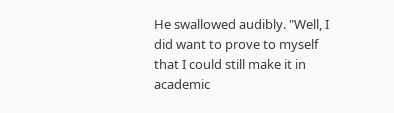He swallowed audibly. "Well, I did want to prove to myself that I could still make it in academic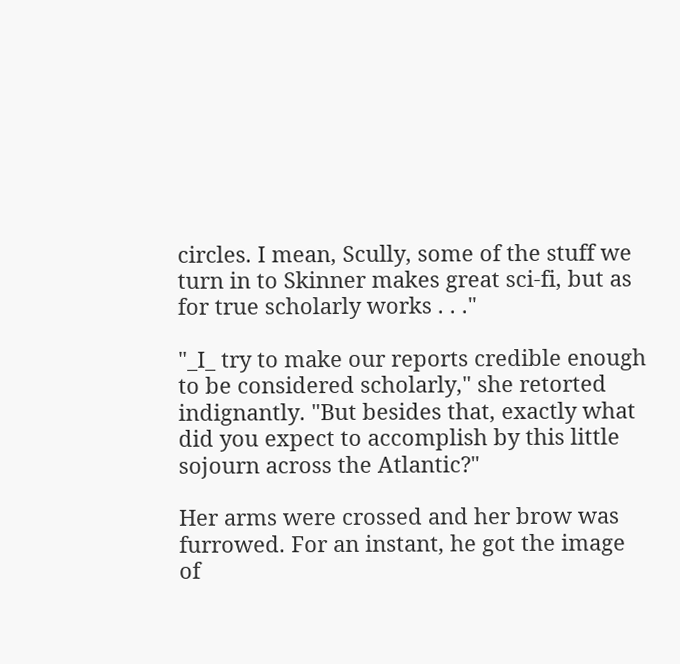circles. I mean, Scully, some of the stuff we turn in to Skinner makes great sci-fi, but as for true scholarly works . . ."

"_I_ try to make our reports credible enough to be considered scholarly," she retorted indignantly. "But besides that, exactly what did you expect to accomplish by this little sojourn across the Atlantic?"

Her arms were crossed and her brow was furrowed. For an instant, he got the image of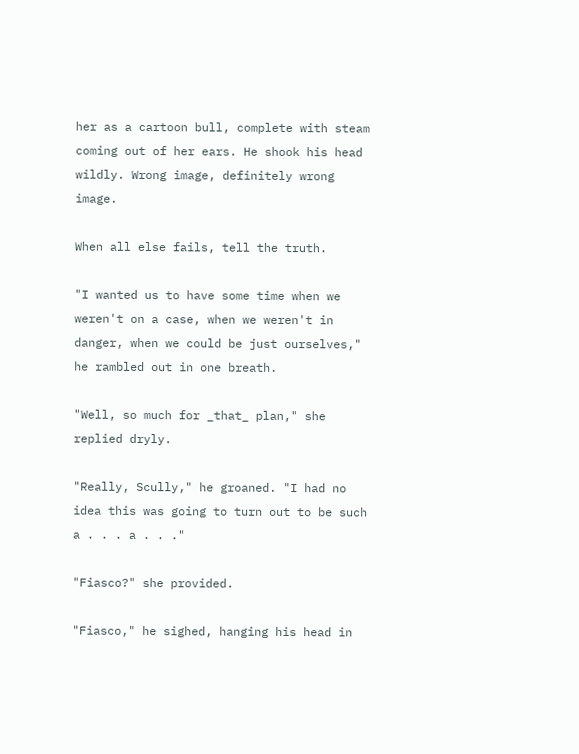her as a cartoon bull, complete with steam coming out of her ears. He shook his head wildly. Wrong image, definitely wrong image.

When all else fails, tell the truth.

"I wanted us to have some time when we weren't on a case, when we weren't in danger, when we could be just ourselves," he rambled out in one breath.

"Well, so much for _that_ plan," she replied dryly.

"Really, Scully," he groaned. "I had no idea this was going to turn out to be such a . . . a . . ."

"Fiasco?" she provided.

"Fiasco," he sighed, hanging his head in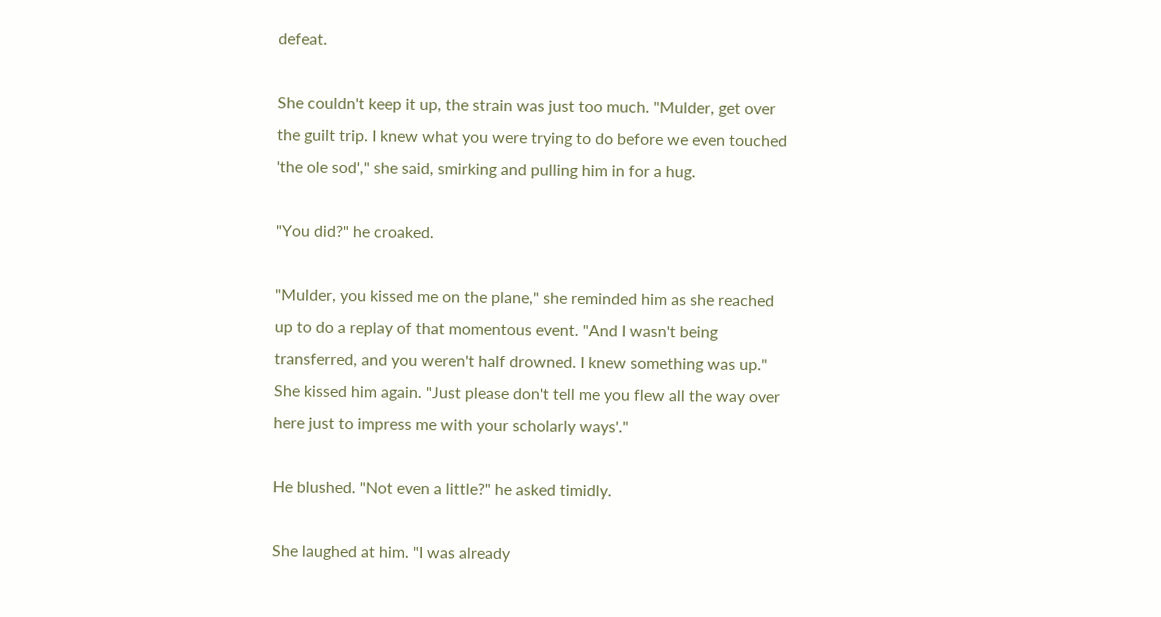defeat.

She couldn't keep it up, the strain was just too much. "Mulder, get over the guilt trip. I knew what you were trying to do before we even touched 'the ole sod'," she said, smirking and pulling him in for a hug.

"You did?" he croaked.

"Mulder, you kissed me on the plane," she reminded him as she reached up to do a replay of that momentous event. "And I wasn't being transferred, and you weren't half drowned. I knew something was up." She kissed him again. "Just please don't tell me you flew all the way over here just to impress me with your scholarly ways'."

He blushed. "Not even a little?" he asked timidly.

She laughed at him. "I was already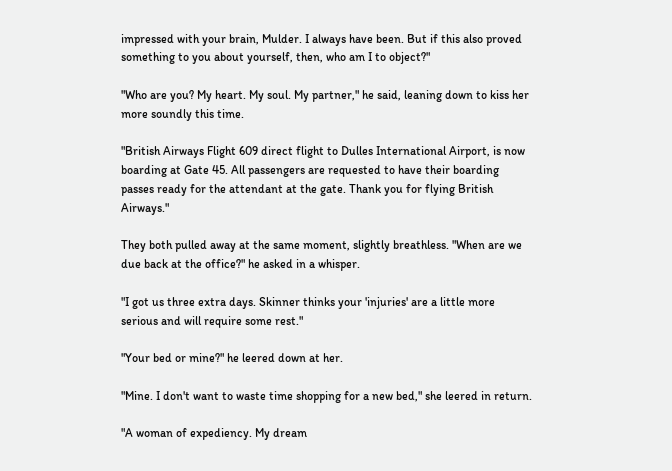impressed with your brain, Mulder. I always have been. But if this also proved something to you about yourself, then, who am I to object?"

"Who are you? My heart. My soul. My partner," he said, leaning down to kiss her more soundly this time.

"British Airways Flight 609 direct flight to Dulles International Airport, is now boarding at Gate 45. All passengers are requested to have their boarding passes ready for the attendant at the gate. Thank you for flying British Airways."

They both pulled away at the same moment, slightly breathless. "When are we due back at the office?" he asked in a whisper.

"I got us three extra days. Skinner thinks your 'injuries' are a little more serious and will require some rest."

"Your bed or mine?" he leered down at her.

"Mine. I don't want to waste time shopping for a new bed," she leered in return.

"A woman of expediency. My dream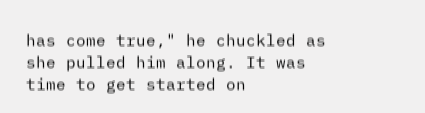has come true," he chuckled as she pulled him along. It was time to get started on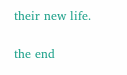their new life.

the end